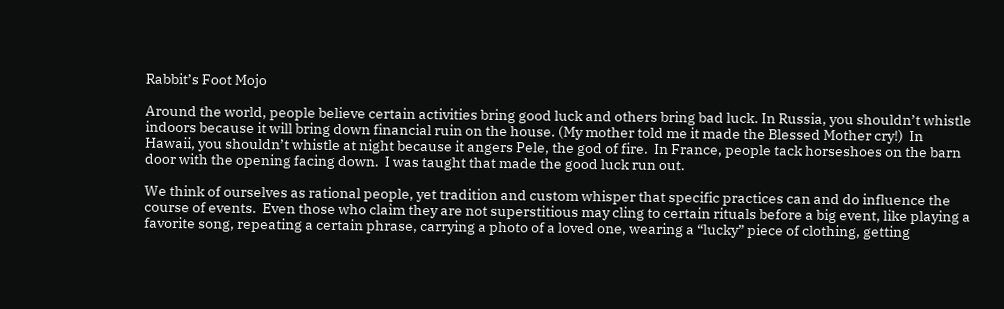Rabbit’s Foot Mojo

Around the world, people believe certain activities bring good luck and others bring bad luck. In Russia, you shouldn’t whistle indoors because it will bring down financial ruin on the house. (My mother told me it made the Blessed Mother cry!)  In Hawaii, you shouldn’t whistle at night because it angers Pele, the god of fire.  In France, people tack horseshoes on the barn door with the opening facing down.  I was taught that made the good luck run out.

We think of ourselves as rational people, yet tradition and custom whisper that specific practices can and do influence the course of events.  Even those who claim they are not superstitious may cling to certain rituals before a big event, like playing a favorite song, repeating a certain phrase, carrying a photo of a loved one, wearing a “lucky” piece of clothing, getting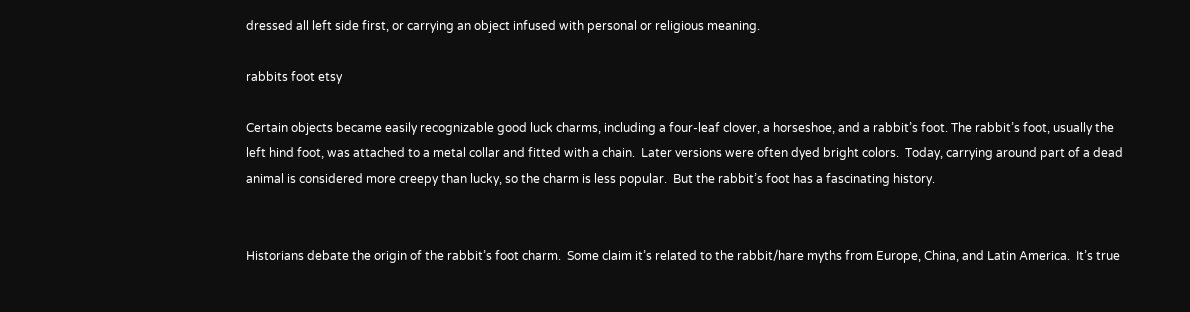dressed all left side first, or carrying an object infused with personal or religious meaning.

rabbits foot etsy

Certain objects became easily recognizable good luck charms, including a four-leaf clover, a horseshoe, and a rabbit’s foot. The rabbit’s foot, usually the left hind foot, was attached to a metal collar and fitted with a chain.  Later versions were often dyed bright colors.  Today, carrying around part of a dead animal is considered more creepy than lucky, so the charm is less popular.  But the rabbit’s foot has a fascinating history.


Historians debate the origin of the rabbit’s foot charm.  Some claim it’s related to the rabbit/hare myths from Europe, China, and Latin America.  It’s true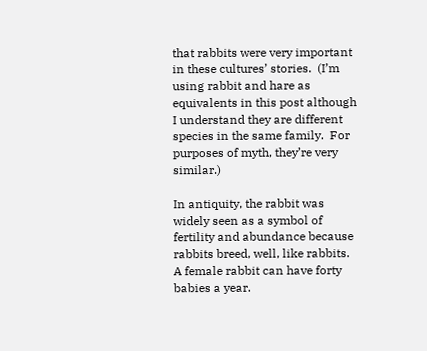that rabbits were very important in these cultures’ stories.  (I’m using rabbit and hare as equivalents in this post although I understand they are different species in the same family.  For purposes of myth, they’re very similar.)

In antiquity, the rabbit was widely seen as a symbol of fertility and abundance because rabbits breed, well, like rabbits.  A female rabbit can have forty babies a year.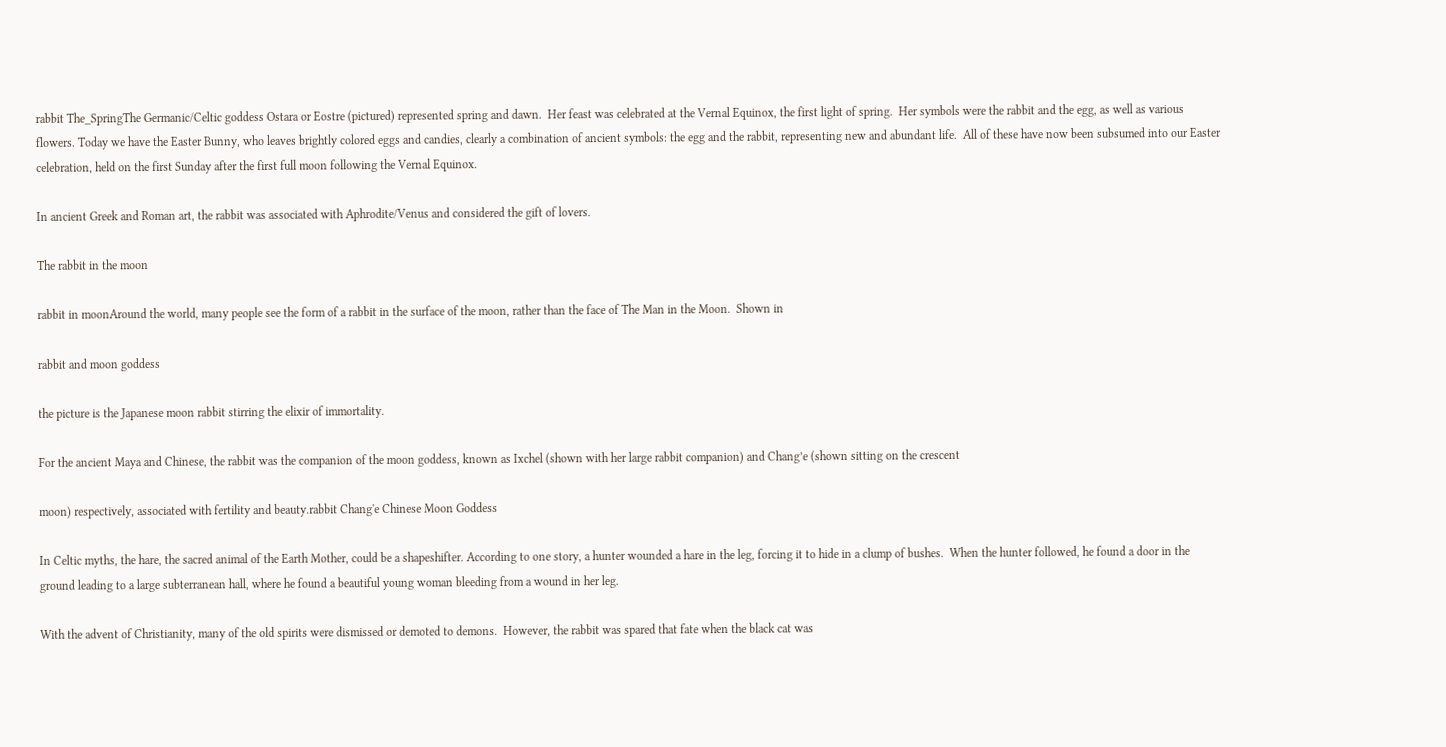rabbit The_SpringThe Germanic/Celtic goddess Ostara or Eostre (pictured) represented spring and dawn.  Her feast was celebrated at the Vernal Equinox, the first light of spring.  Her symbols were the rabbit and the egg, as well as various flowers. Today we have the Easter Bunny, who leaves brightly colored eggs and candies, clearly a combination of ancient symbols: the egg and the rabbit, representing new and abundant life.  All of these have now been subsumed into our Easter celebration, held on the first Sunday after the first full moon following the Vernal Equinox.

In ancient Greek and Roman art, the rabbit was associated with Aphrodite/Venus and considered the gift of lovers.

The rabbit in the moon

rabbit in moonAround the world, many people see the form of a rabbit in the surface of the moon, rather than the face of The Man in the Moon.  Shown in

rabbit and moon goddess

the picture is the Japanese moon rabbit stirring the elixir of immortality.

For the ancient Maya and Chinese, the rabbit was the companion of the moon goddess, known as Ixchel (shown with her large rabbit companion) and Chang’e (shown sitting on the crescent

moon) respectively, associated with fertility and beauty.rabbit Chang'e Chinese Moon Goddess

In Celtic myths, the hare, the sacred animal of the Earth Mother, could be a shapeshifter. According to one story, a hunter wounded a hare in the leg, forcing it to hide in a clump of bushes.  When the hunter followed, he found a door in the ground leading to a large subterranean hall, where he found a beautiful young woman bleeding from a wound in her leg.

With the advent of Christianity, many of the old spirits were dismissed or demoted to demons.  However, the rabbit was spared that fate when the black cat was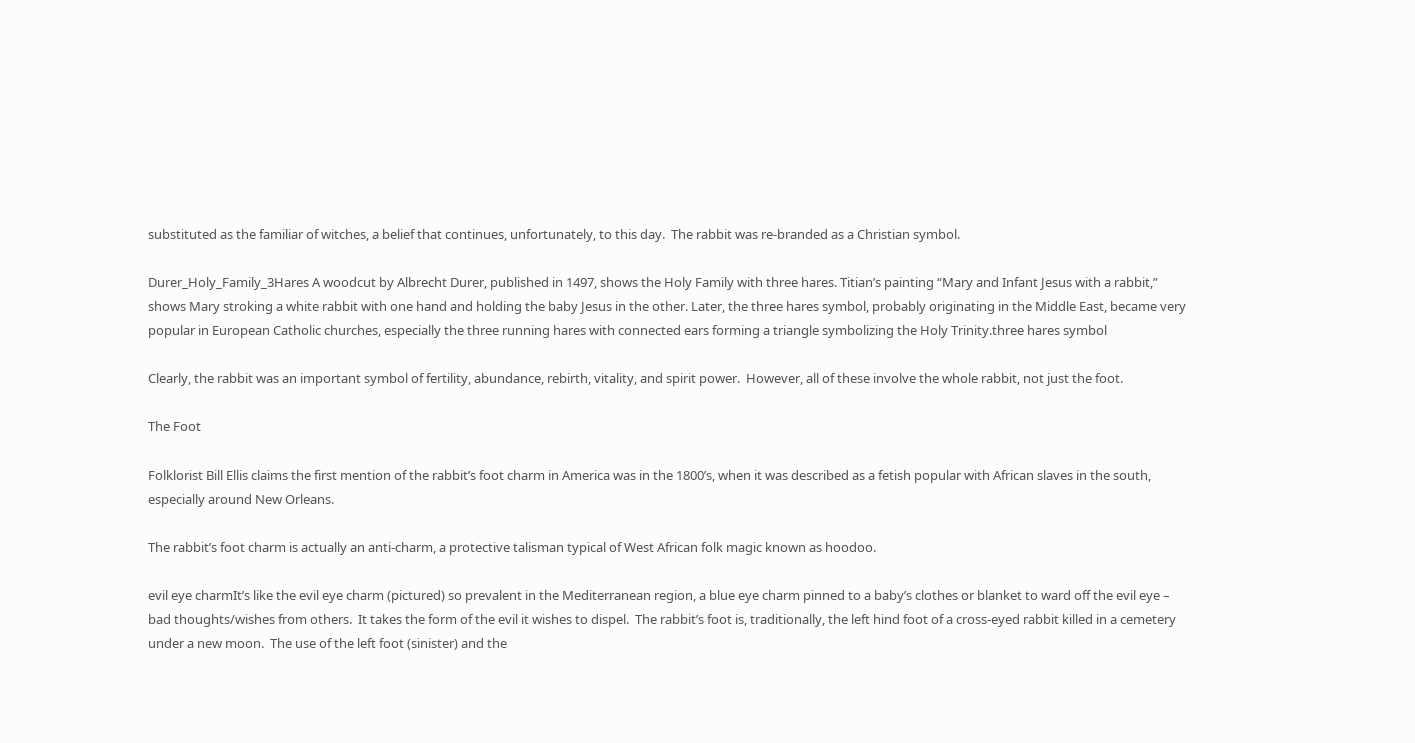substituted as the familiar of witches, a belief that continues, unfortunately, to this day.  The rabbit was re-branded as a Christian symbol.

Durer_Holy_Family_3Hares A woodcut by Albrecht Durer, published in 1497, shows the Holy Family with three hares. Titian’s painting “Mary and Infant Jesus with a rabbit,” shows Mary stroking a white rabbit with one hand and holding the baby Jesus in the other. Later, the three hares symbol, probably originating in the Middle East, became very popular in European Catholic churches, especially the three running hares with connected ears forming a triangle symbolizing the Holy Trinity.three hares symbol

Clearly, the rabbit was an important symbol of fertility, abundance, rebirth, vitality, and spirit power.  However, all of these involve the whole rabbit, not just the foot.

The Foot

Folklorist Bill Ellis claims the first mention of the rabbit’s foot charm in America was in the 1800’s, when it was described as a fetish popular with African slaves in the south, especially around New Orleans.

The rabbit’s foot charm is actually an anti-charm, a protective talisman typical of West African folk magic known as hoodoo.

evil eye charmIt’s like the evil eye charm (pictured) so prevalent in the Mediterranean region, a blue eye charm pinned to a baby’s clothes or blanket to ward off the evil eye – bad thoughts/wishes from others.  It takes the form of the evil it wishes to dispel.  The rabbit’s foot is, traditionally, the left hind foot of a cross-eyed rabbit killed in a cemetery under a new moon.  The use of the left foot (sinister) and the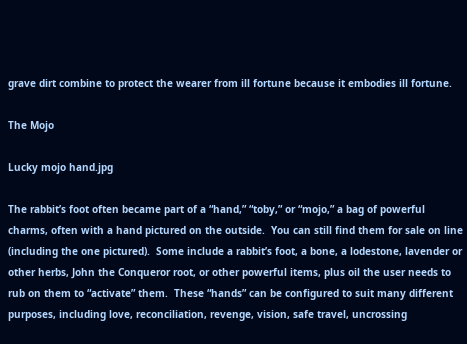grave dirt combine to protect the wearer from ill fortune because it embodies ill fortune.

The Mojo

Lucky mojo hand.jpg

The rabbit’s foot often became part of a “hand,” “toby,” or “mojo,” a bag of powerful charms, often with a hand pictured on the outside.  You can still find them for sale on line (including the one pictured).  Some include a rabbit’s foot, a bone, a lodestone, lavender or other herbs, John the Conqueror root, or other powerful items, plus oil the user needs to  rub on them to “activate” them.  These “hands” can be configured to suit many different purposes, including love, reconciliation, revenge, vision, safe travel, uncrossing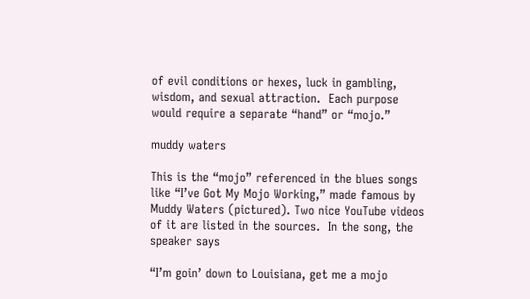of evil conditions or hexes, luck in gambling, wisdom, and sexual attraction.  Each purpose would require a separate “hand” or “mojo.”

muddy waters

This is the “mojo” referenced in the blues songs like “I’ve Got My Mojo Working,” made famous by Muddy Waters (pictured). Two nice YouTube videos of it are listed in the sources.  In the song, the speaker says

“I’m goin’ down to Louisiana, get me a mojo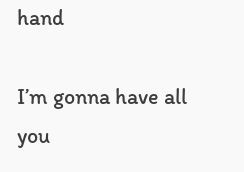hand

I’m gonna have all you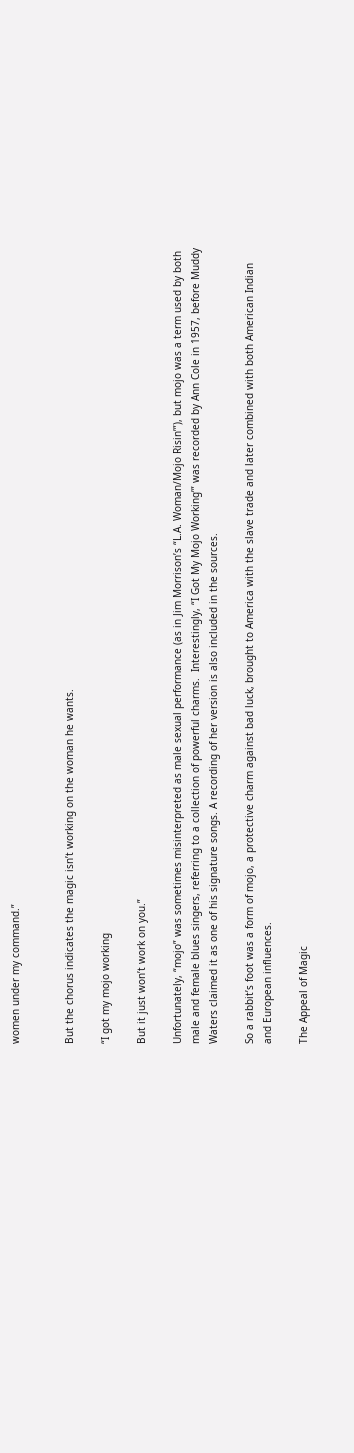women under my command.”


But the chorus indicates the magic isn’t working on the woman he wants.

“I got my mojo working

But it just won’t work on you.”

Unfortunately, “mojo” was sometimes misinterpreted as male sexual performance (as in Jim Morrison’s “L.A. Woman/Mojo Risin’”), but mojo was a term used by both male and female blues singers, referring to a collection of powerful charms.  Interestingly, “I Got My Mojo Working’” was recorded by Ann Cole in 1957, before Muddy Waters claimed it as one of his signature songs. A recording of her version is also included in the sources.

So a rabbit’s foot was a form of mojo, a protective charm against bad luck, brought to America with the slave trade and later combined with both American Indian and European influences.

The Appeal of Magic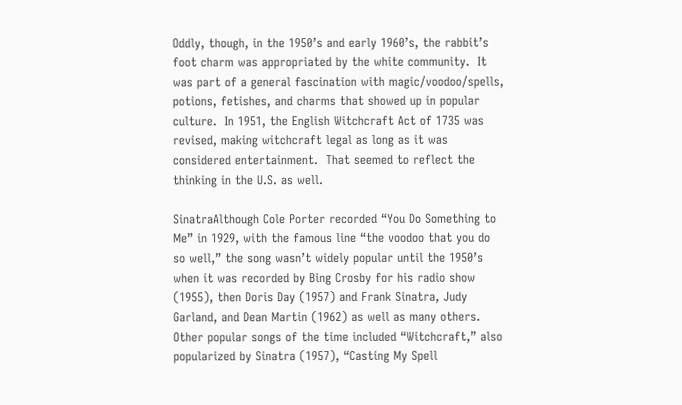Oddly, though, in the 1950’s and early 1960’s, the rabbit’s foot charm was appropriated by the white community.  It was part of a general fascination with magic/voodoo/spells, potions, fetishes, and charms that showed up in popular culture.  In 1951, the English Witchcraft Act of 1735 was revised, making witchcraft legal as long as it was considered entertainment.  That seemed to reflect the thinking in the U.S. as well.

SinatraAlthough Cole Porter recorded “You Do Something to Me” in 1929, with the famous line “the voodoo that you do so well,” the song wasn’t widely popular until the 1950’s when it was recorded by Bing Crosby for his radio show (1955), then Doris Day (1957) and Frank Sinatra, Judy Garland, and Dean Martin (1962) as well as many others. Other popular songs of the time included “Witchcraft,” also popularized by Sinatra (1957), “Casting My Spell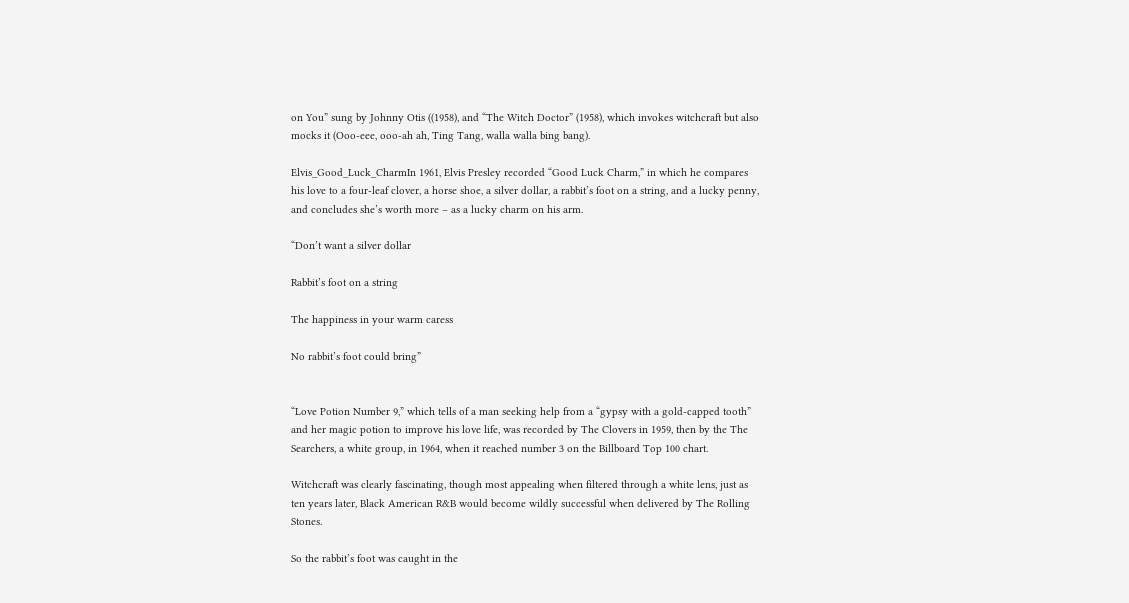on You” sung by Johnny Otis ((1958), and “The Witch Doctor” (1958), which invokes witchcraft but also mocks it (Ooo-eee, ooo-ah ah, Ting Tang, walla walla bing bang).

Elvis_Good_Luck_CharmIn 1961, Elvis Presley recorded “Good Luck Charm,” in which he compares his love to a four-leaf clover, a horse shoe, a silver dollar, a rabbit’s foot on a string, and a lucky penny, and concludes she’s worth more – as a lucky charm on his arm.

“Don’t want a silver dollar

Rabbit’s foot on a string

The happiness in your warm caress

No rabbit’s foot could bring”


“Love Potion Number 9,” which tells of a man seeking help from a “gypsy with a gold-capped tooth” and her magic potion to improve his love life, was recorded by The Clovers in 1959, then by the The Searchers, a white group, in 1964, when it reached number 3 on the Billboard Top 100 chart.

Witchcraft was clearly fascinating, though most appealing when filtered through a white lens, just as ten years later, Black American R&B would become wildly successful when delivered by The Rolling Stones.

So the rabbit’s foot was caught in the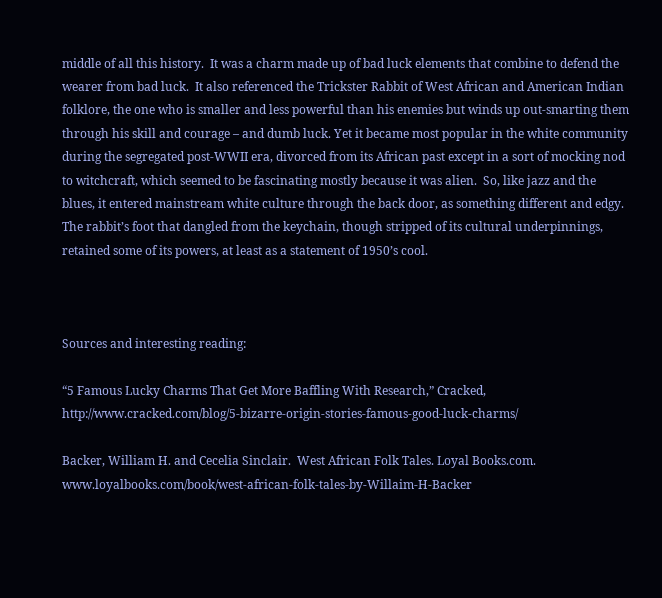middle of all this history.  It was a charm made up of bad luck elements that combine to defend the wearer from bad luck.  It also referenced the Trickster Rabbit of West African and American Indian folklore, the one who is smaller and less powerful than his enemies but winds up out-smarting them through his skill and courage – and dumb luck. Yet it became most popular in the white community during the segregated post-WWII era, divorced from its African past except in a sort of mocking nod to witchcraft, which seemed to be fascinating mostly because it was alien.  So, like jazz and the blues, it entered mainstream white culture through the back door, as something different and edgy. The rabbit’s foot that dangled from the keychain, though stripped of its cultural underpinnings, retained some of its powers, at least as a statement of 1950’s cool.



Sources and interesting reading:

“5 Famous Lucky Charms That Get More Baffling With Research,” Cracked, http://www.cracked.com/blog/5-bizarre-origin-stories-famous-good-luck-charms/

Backer, William H. and Cecelia Sinclair.  West African Folk Tales. Loyal Books.com. www.loyalbooks.com/book/west-african-folk-tales-by-Willaim-H-Backer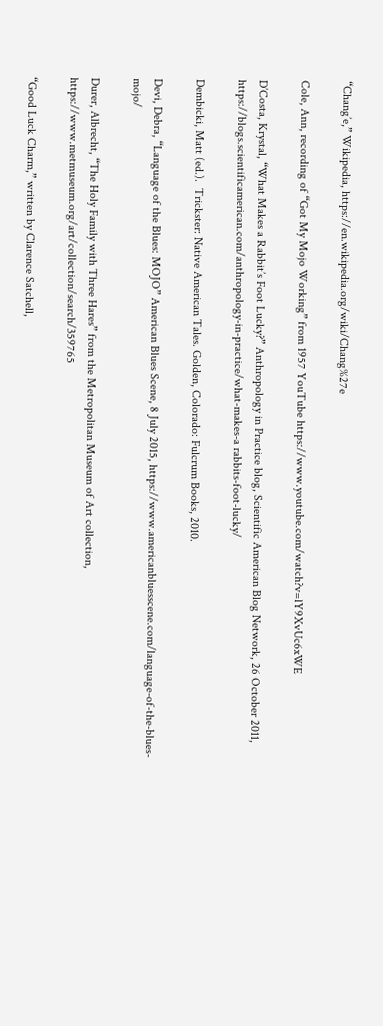“Chang’e,” Wikipedia, https://en.wikipedia.org/wiki/Chang%27e

Cole, Ann, recording of “Got My Mojo Working” from 1957 YouTube https://www.youtube.com/watch?v=lY9XvUc6xWE

D’Costa, Krystal, “What Makes a Rabbit’s Foot Lucky?” Anthropology in Practice blog, Scientific American Blog Network, 26 October 2011, https://blogs.scientificamerican.com/anthropology-in-practice/what-makes-a rabbits-foot-lucky/

Dembicki, Matt (ed.).  Trickster: Native American Tales. Golden, Colorado: Fulcrum Books, 2010.

Devi, Debra, “Language of the Blues: MOJO” American Blues Scene, 8 July 2015, https://www.americanbluesscene.com/language-of-the-blues-mojo/

Durer, Albrecht, “The Holy Family with Three Hares” from the Metropolitan Museum of Art collection, https://www.metmuseum.org/art/collection/search/359765

“Good Luck Charm,” written by Clarence Satchell,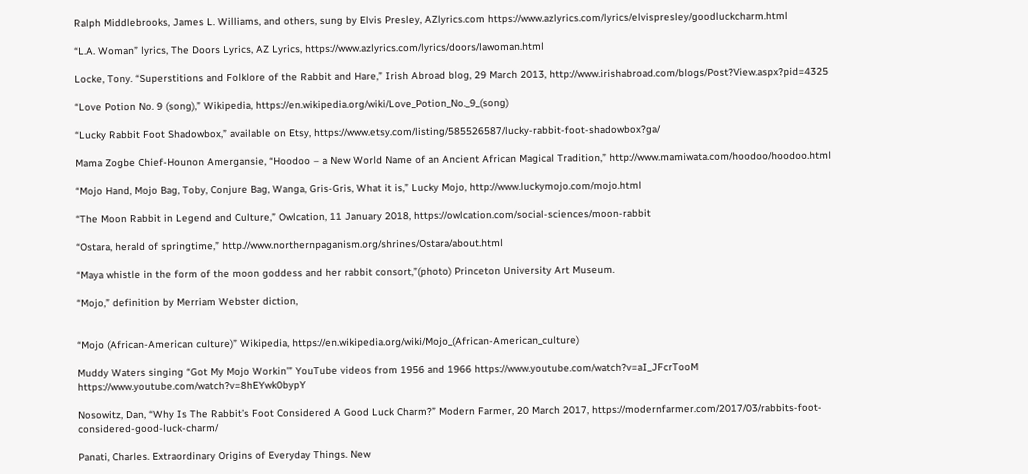Ralph Middlebrooks, James L. Williams, and others, sung by Elvis Presley, AZlyrics.com https://www.azlyrics.com/lyrics/elvispresley/goodluckcharm.html

“L.A. Woman” lyrics, The Doors Lyrics, AZ Lyrics, https://www.azlyrics.com/lyrics/doors/lawoman.html

Locke, Tony. “Superstitions and Folklore of the Rabbit and Hare,” Irish Abroad blog, 29 March 2013, http://www.irishabroad.com/blogs/Post?View.aspx?pid=4325

“Love Potion No. 9 (song),” Wikipedia, https://en.wikipedia.org/wiki/Love_Potion_No._9_(song)

“Lucky Rabbit Foot Shadowbox,” available on Etsy, https://www.etsy.com/listing/585526587/lucky-rabbit-foot-shadowbox?ga/

Mama Zogbe Chief-Hounon Amergansie, “Hoodoo – a New World Name of an Ancient African Magical Tradition,” http://www.mamiwata.com/hoodoo/hoodoo.html

“Mojo Hand, Mojo Bag, Toby, Conjure Bag, Wanga, Gris-Gris, What it is,” Lucky Mojo, http://www.luckymojo.com/mojo.html

“The Moon Rabbit in Legend and Culture,” Owlcation, 11 January 2018, https://owlcation.com/social-sciences/moon-rabbit

“Ostara, herald of springtime,” http.//www.northernpaganism.org/shrines/Ostara/about.html

“Maya whistle in the form of the moon goddess and her rabbit consort,”(photo) Princeton University Art Museum.

“Mojo,” definition by Merriam Webster diction,


“Mojo (African-American culture)” Wikipedia, https://en.wikipedia.org/wiki/Mojo_(African-American_culture)

Muddy Waters singing “Got My Mojo Workin’” YouTube videos from 1956 and 1966 https://www.youtube.com/watch?v=aI_JFcrTooM https://www.youtube.com/watch?v=8hEYwk0bypY

Nosowitz, Dan, “Why Is The Rabbit’s Foot Considered A Good Luck Charm?” Modern Farmer, 20 March 2017, https://modernfarmer.com/2017/03/rabbits-foot-considered-good-luck-charm/

Panati, Charles. Extraordinary Origins of Everyday Things. New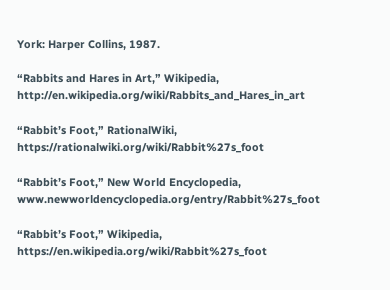York: Harper Collins, 1987.

“Rabbits and Hares in Art,” Wikipedia, http://en.wikipedia.org/wiki/Rabbits_and_Hares_in_art

“Rabbit’s Foot,” RationalWiki, https://rationalwiki.org/wiki/Rabbit%27s_foot

“Rabbit’s Foot,” New World Encyclopedia, www.newworldencyclopedia.org/entry/Rabbit%27s_foot

“Rabbit’s Foot,” Wikipedia, https://en.wikipedia.org/wiki/Rabbit%27s_foot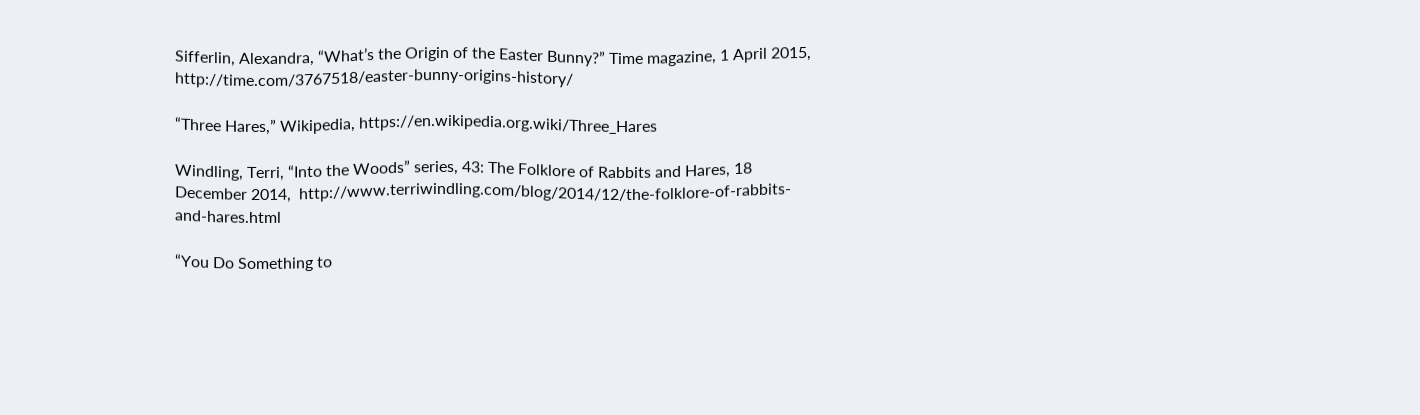Sifferlin, Alexandra, “What’s the Origin of the Easter Bunny?” Time magazine, 1 April 2015, http://time.com/3767518/easter-bunny-origins-history/

“Three Hares,” Wikipedia, https://en.wikipedia.org.wiki/Three_Hares

Windling, Terri, “Into the Woods” series, 43: The Folklore of Rabbits and Hares, 18 December 2014,  http://www.terriwindling.com/blog/2014/12/the-folklore-of-rabbits-and-hares.html

“You Do Something to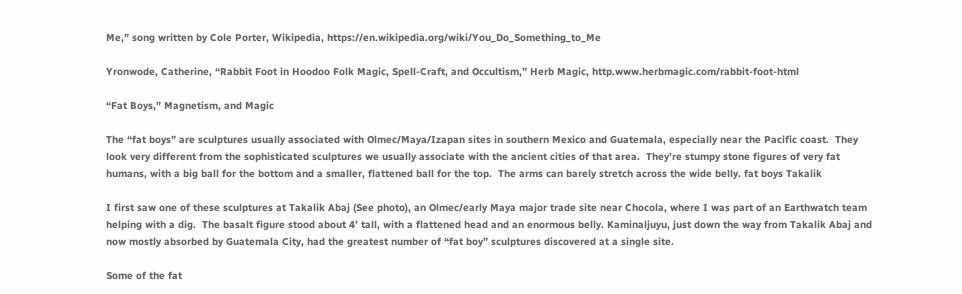Me,” song written by Cole Porter, Wikipedia, https://en.wikipedia.org/wiki/You_Do_Something_to_Me

Yronwode, Catherine, “Rabbit Foot in Hoodoo Folk Magic, Spell-Craft, and Occultism,” Herb Magic, http.www.herbmagic.com/rabbit-foot-html

“Fat Boys,” Magnetism, and Magic

The “fat boys” are sculptures usually associated with Olmec/Maya/Izapan sites in southern Mexico and Guatemala, especially near the Pacific coast.  They look very different from the sophisticated sculptures we usually associate with the ancient cities of that area.  They’re stumpy stone figures of very fat humans, with a big ball for the bottom and a smaller, flattened ball for the top.  The arms can barely stretch across the wide belly. fat boys Takalik

I first saw one of these sculptures at Takalik Abaj (See photo), an Olmec/early Maya major trade site near Chocola, where I was part of an Earthwatch team helping with a dig.  The basalt figure stood about 4’ tall, with a flattened head and an enormous belly. Kaminaljuyu, just down the way from Takalik Abaj and now mostly absorbed by Guatemala City, had the greatest number of “fat boy” sculptures discovered at a single site.

Some of the fat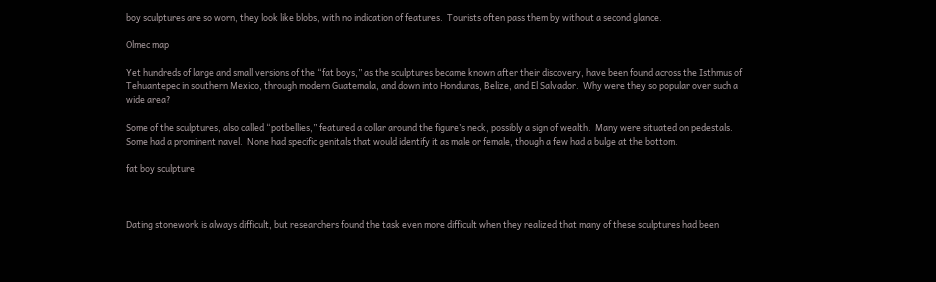boy sculptures are so worn, they look like blobs, with no indication of features.  Tourists often pass them by without a second glance.

Olmec map

Yet hundreds of large and small versions of the “fat boys,” as the sculptures became known after their discovery, have been found across the Isthmus of Tehuantepec in southern Mexico, through modern Guatemala, and down into Honduras, Belize, and El Salvador.  Why were they so popular over such a wide area?

Some of the sculptures, also called “potbellies,” featured a collar around the figure’s neck, possibly a sign of wealth.  Many were situated on pedestals.  Some had a prominent navel.  None had specific genitals that would identify it as male or female, though a few had a bulge at the bottom.

fat boy sculpture



Dating stonework is always difficult, but researchers found the task even more difficult when they realized that many of these sculptures had been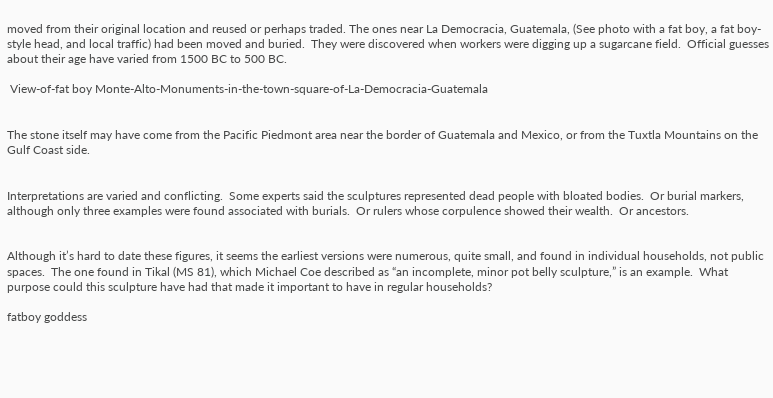moved from their original location and reused or perhaps traded. The ones near La Democracia, Guatemala, (See photo with a fat boy, a fat boy-style head, and local traffic) had been moved and buried.  They were discovered when workers were digging up a sugarcane field.  Official guesses about their age have varied from 1500 BC to 500 BC.

 View-of-fat boy Monte-Alto-Monuments-in-the-town-square-of-La-Democracia-Guatemala


The stone itself may have come from the Pacific Piedmont area near the border of Guatemala and Mexico, or from the Tuxtla Mountains on the Gulf Coast side.


Interpretations are varied and conflicting.  Some experts said the sculptures represented dead people with bloated bodies.  Or burial markers, although only three examples were found associated with burials.  Or rulers whose corpulence showed their wealth.  Or ancestors.


Although it’s hard to date these figures, it seems the earliest versions were numerous, quite small, and found in individual households, not public spaces.  The one found in Tikal (MS 81), which Michael Coe described as “an incomplete, minor pot belly sculpture,” is an example.  What purpose could this sculpture have had that made it important to have in regular households?

fatboy goddess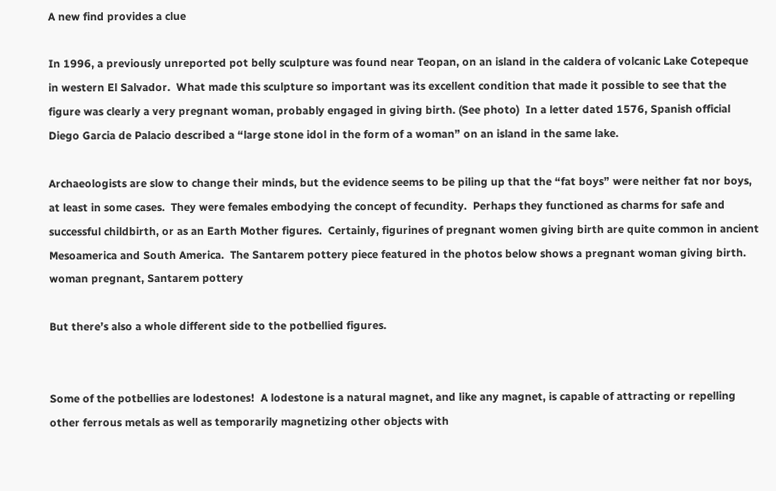A new find provides a clue

In 1996, a previously unreported pot belly sculpture was found near Teopan, on an island in the caldera of volcanic Lake Cotepeque in western El Salvador.  What made this sculpture so important was its excellent condition that made it possible to see that the figure was clearly a very pregnant woman, probably engaged in giving birth. (See photo)  In a letter dated 1576, Spanish official Diego Garcia de Palacio described a “large stone idol in the form of a woman” on an island in the same lake.

Archaeologists are slow to change their minds, but the evidence seems to be piling up that the “fat boys” were neither fat nor boys, at least in some cases.  They were females embodying the concept of fecundity.  Perhaps they functioned as charms for safe and successful childbirth, or as an Earth Mother figures.  Certainly, figurines of pregnant women giving birth are quite common in ancient Mesoamerica and South America.  The Santarem pottery piece featured in the photos below shows a pregnant woman giving birth.  woman pregnant, Santarem pottery

But there’s also a whole different side to the potbellied figures.


Some of the potbellies are lodestones!  A lodestone is a natural magnet, and like any magnet, is capable of attracting or repelling other ferrous metals as well as temporarily magnetizing other objects with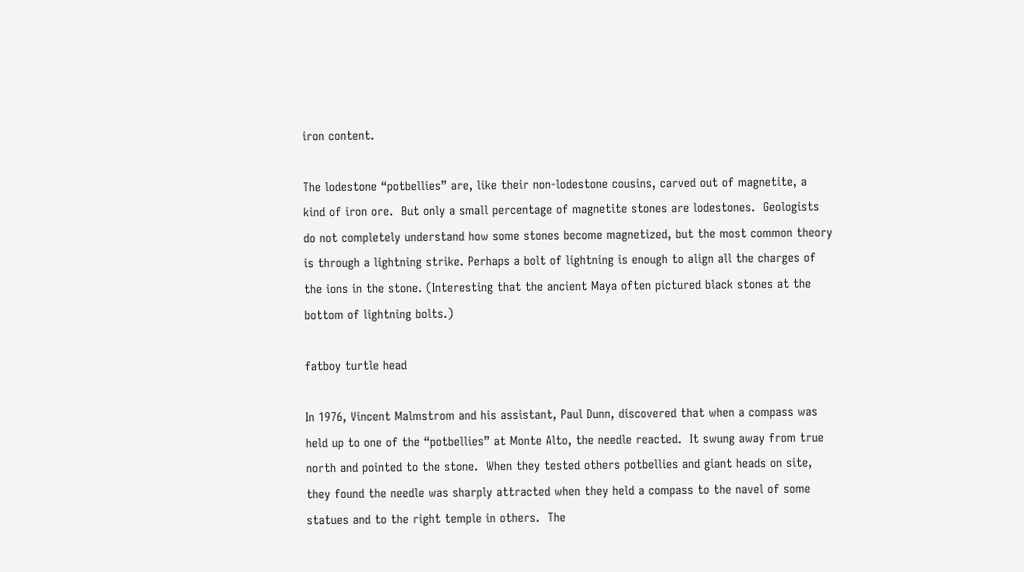iron content.

The lodestone “potbellies” are, like their non-lodestone cousins, carved out of magnetite, a kind of iron ore.  But only a small percentage of magnetite stones are lodestones.  Geologists do not completely understand how some stones become magnetized, but the most common theory is through a lightning strike. Perhaps a bolt of lightning is enough to align all the charges of the ions in the stone. (Interesting that the ancient Maya often pictured black stones at the bottom of lightning bolts.)

fatboy turtle head

In 1976, Vincent Malmstrom and his assistant, Paul Dunn, discovered that when a compass was held up to one of the “potbellies” at Monte Alto, the needle reacted.  It swung away from true north and pointed to the stone.  When they tested others potbellies and giant heads on site, they found the needle was sharply attracted when they held a compass to the navel of some statues and to the right temple in others.  The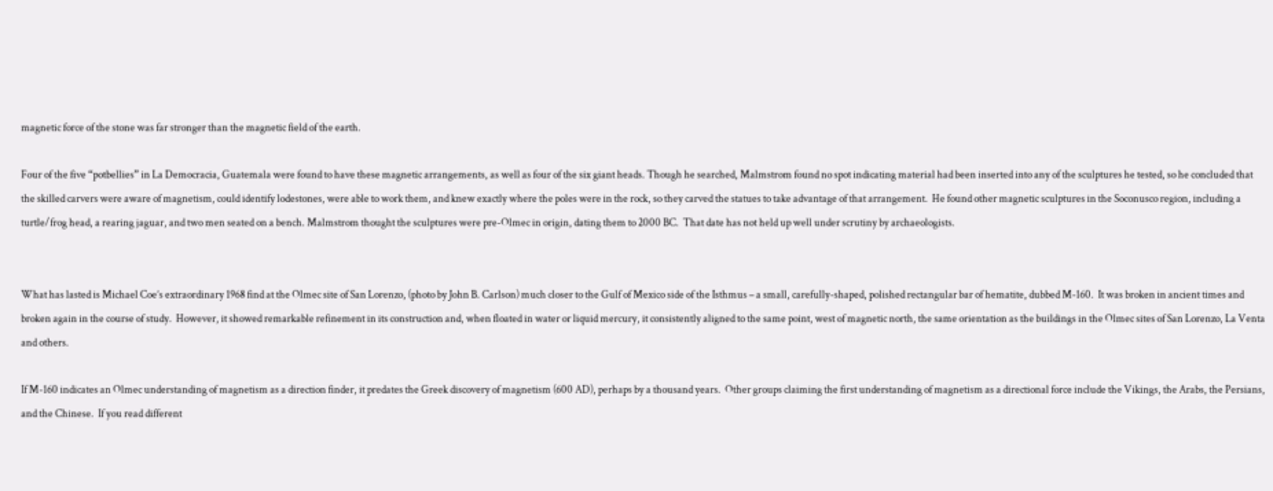magnetic force of the stone was far stronger than the magnetic field of the earth.

Four of the five “potbellies” in La Democracia, Guatemala were found to have these magnetic arrangements, as well as four of the six giant heads. Though he searched, Malmstrom found no spot indicating material had been inserted into any of the sculptures he tested, so he concluded that the skilled carvers were aware of magnetism, could identify lodestones, were able to work them, and knew exactly where the poles were in the rock, so they carved the statues to take advantage of that arrangement.  He found other magnetic sculptures in the Soconusco region, including a turtle/frog head, a rearing jaguar, and two men seated on a bench. Malmstrom thought the sculptures were pre-Olmec in origin, dating them to 2000 BC.  That date has not held up well under scrutiny by archaeologists.


What has lasted is Michael Coe’s extraordinary 1968 find at the Olmec site of San Lorenzo, (photo by John B. Carlson) much closer to the Gulf of Mexico side of the Isthmus – a small, carefully-shaped, polished rectangular bar of hematite, dubbed M-160.  It was broken in ancient times and broken again in the course of study.  However, it showed remarkable refinement in its construction and, when floated in water or liquid mercury, it consistently aligned to the same point, west of magnetic north, the same orientation as the buildings in the Olmec sites of San Lorenzo, La Venta and others.

If M-160 indicates an Olmec understanding of magnetism as a direction finder, it predates the Greek discovery of magnetism (600 AD), perhaps by a thousand years.  Other groups claiming the first understanding of magnetism as a directional force include the Vikings, the Arabs, the Persians, and the Chinese.  If you read different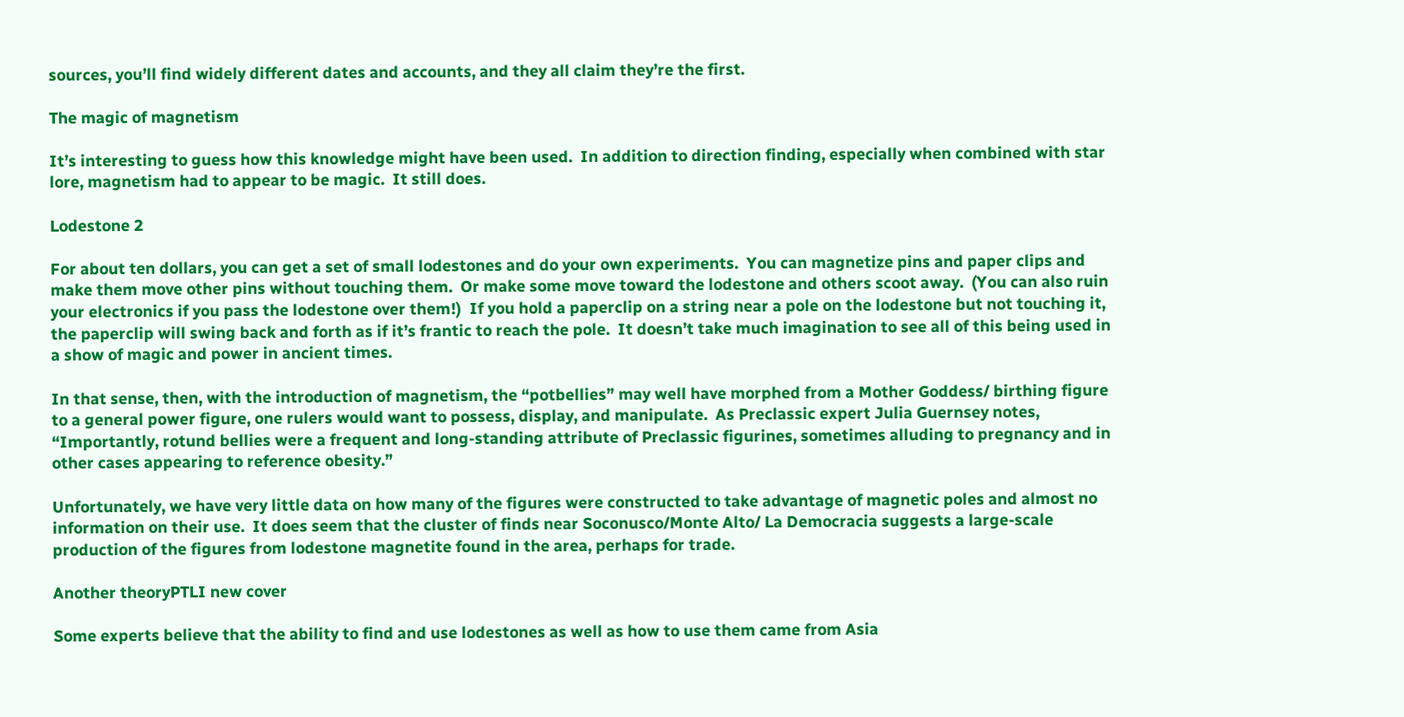sources, you’ll find widely different dates and accounts, and they all claim they’re the first.

The magic of magnetism

It’s interesting to guess how this knowledge might have been used.  In addition to direction finding, especially when combined with star lore, magnetism had to appear to be magic.  It still does.

Lodestone 2

For about ten dollars, you can get a set of small lodestones and do your own experiments.  You can magnetize pins and paper clips and make them move other pins without touching them.  Or make some move toward the lodestone and others scoot away.  (You can also ruin your electronics if you pass the lodestone over them!)  If you hold a paperclip on a string near a pole on the lodestone but not touching it, the paperclip will swing back and forth as if it’s frantic to reach the pole.  It doesn’t take much imagination to see all of this being used in a show of magic and power in ancient times.

In that sense, then, with the introduction of magnetism, the “potbellies” may well have morphed from a Mother Goddess/ birthing figure to a general power figure, one rulers would want to possess, display, and manipulate.  As Preclassic expert Julia Guernsey notes, “Importantly, rotund bellies were a frequent and long-standing attribute of Preclassic figurines, sometimes alluding to pregnancy and in other cases appearing to reference obesity.”

Unfortunately, we have very little data on how many of the figures were constructed to take advantage of magnetic poles and almost no information on their use.  It does seem that the cluster of finds near Soconusco/Monte Alto/ La Democracia suggests a large-scale production of the figures from lodestone magnetite found in the area, perhaps for trade.

Another theoryPTLI new cover

Some experts believe that the ability to find and use lodestones as well as how to use them came from Asia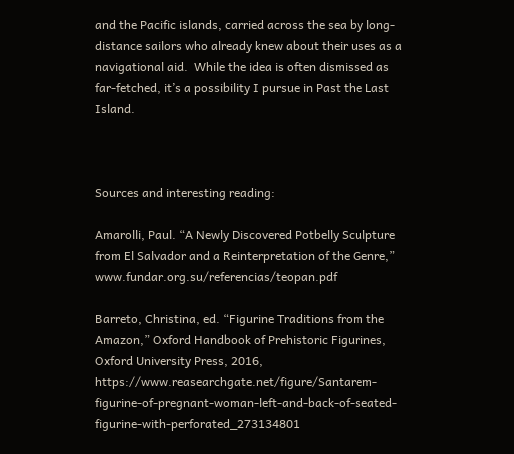and the Pacific islands, carried across the sea by long-distance sailors who already knew about their uses as a navigational aid.  While the idea is often dismissed as far-fetched, it’s a possibility I pursue in Past the Last Island.



Sources and interesting reading:

Amarolli, Paul. “A Newly Discovered Potbelly Sculpture from El Salvador and a Reinterpretation of the Genre,” www.fundar.org.su/referencias/teopan.pdf

Barreto, Christina, ed. “Figurine Traditions from the Amazon,” Oxford Handbook of Prehistoric Figurines, Oxford University Press, 2016, https://www.reasearchgate.net/figure/Santarem-figurine-of-pregnant-woman-left-and-back-of-seated-figurine-with-perforated_273134801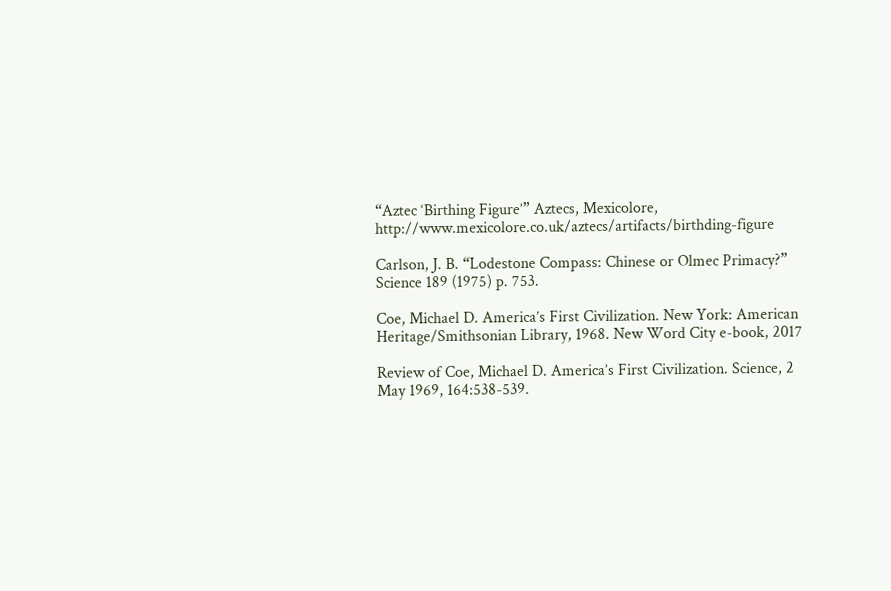“Aztec ‘Birthing Figure’” Aztecs, Mexicolore, http://www.mexicolore.co.uk/aztecs/artifacts/birthding-figure

Carlson, J. B. “Lodestone Compass: Chinese or Olmec Primacy?” Science 189 (1975) p. 753.

Coe, Michael D. America’s First Civilization. New York: American Heritage/Smithsonian Library, 1968. New Word City e-book, 2017

Review of Coe, Michael D. America’s First Civilization. Science, 2 May 1969, 164:538-539.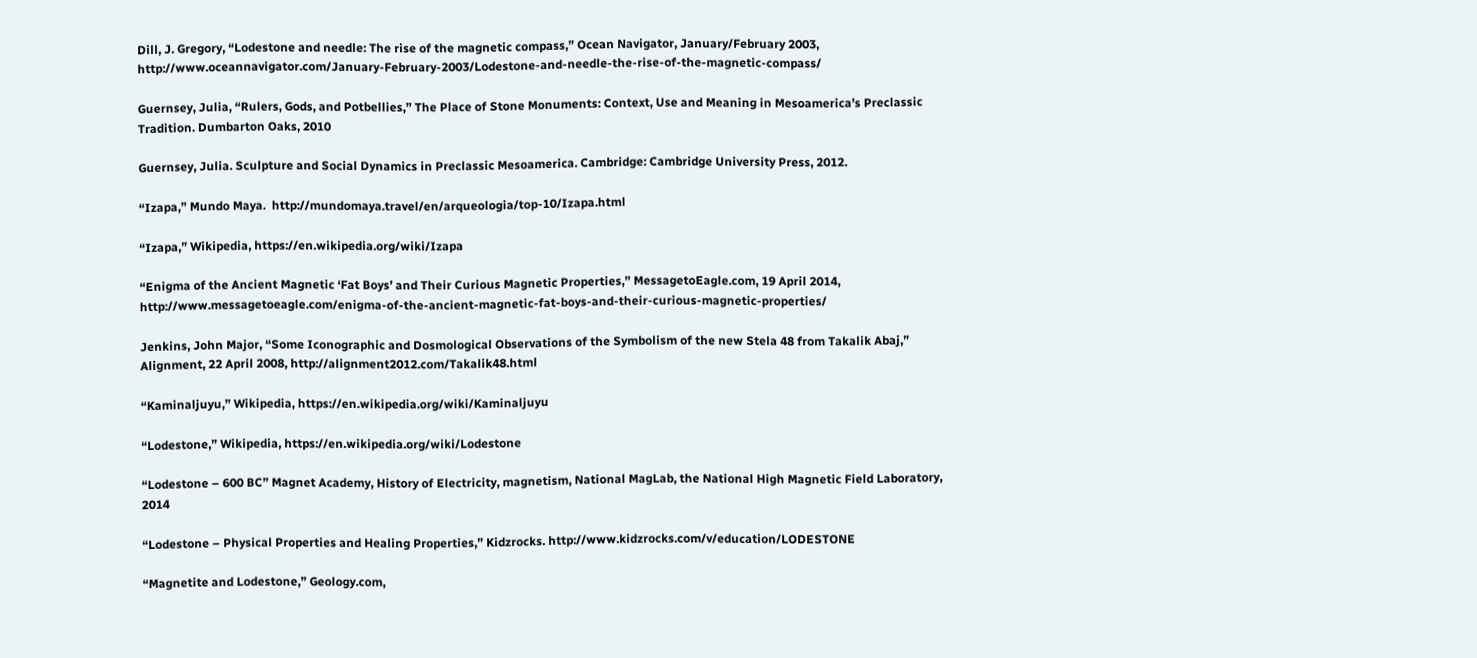Dill, J. Gregory, “Lodestone and needle: The rise of the magnetic compass,” Ocean Navigator, January/February 2003, http://www.oceannavigator.com/January-February-2003/Lodestone-and-needle-the-rise-of-the-magnetic-compass/

Guernsey, Julia, “Rulers, Gods, and Potbellies,” The Place of Stone Monuments: Context, Use and Meaning in Mesoamerica’s Preclassic Tradition. Dumbarton Oaks, 2010

Guernsey, Julia. Sculpture and Social Dynamics in Preclassic Mesoamerica. Cambridge: Cambridge University Press, 2012.

“Izapa,” Mundo Maya.  http://mundomaya.travel/en/arqueologia/top-10/Izapa.html

“Izapa,” Wikipedia, https://en.wikipedia.org/wiki/Izapa

“Enigma of the Ancient Magnetic ‘Fat Boys’ and Their Curious Magnetic Properties,” MessagetoEagle.com, 19 April 2014, http://www.messagetoeagle.com/enigma-of-the-ancient-magnetic-fat-boys-and-their-curious-magnetic-properties/

Jenkins, John Major, “Some Iconographic and Dosmological Observations of the Symbolism of the new Stela 48 from Takalik Abaj,” Alignment, 22 April 2008, http://alignment2012.com/Takalik48.html

“Kaminaljuyu,” Wikipedia, https://en.wikipedia.org/wiki/Kaminaljuyu

“Lodestone,” Wikipedia, https://en.wikipedia.org/wiki/Lodestone

“Lodestone – 600 BC” Magnet Academy, History of Electricity, magnetism, National MagLab, the National High Magnetic Field Laboratory, 2014

“Lodestone – Physical Properties and Healing Properties,” Kidzrocks. http://www.kidzrocks.com/v/education/LODESTONE

“Magnetite and Lodestone,” Geology.com,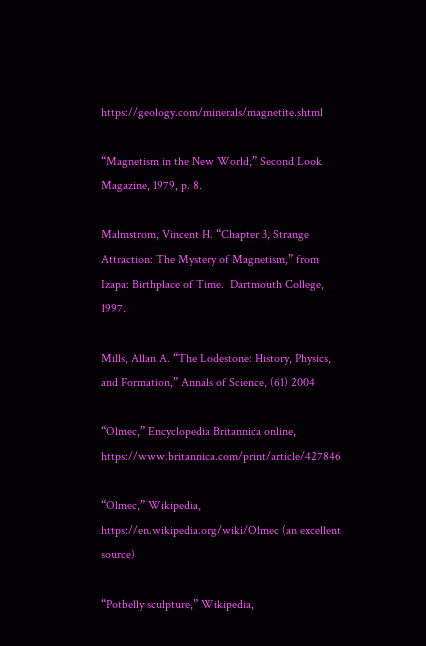https://geology.com/minerals/magnetite.shtml

“Magnetism in the New World,” Second Look Magazine, 1979, p. 8.

Malmstrom, Vincent H. “Chapter 3, Strange Attraction: The Mystery of Magnetism,” from Izapa: Birthplace of Time.  Dartmouth College, 1997.

Mills, Allan A. “The Lodestone: History, Physics, and Formation,” Annals of Science, (61) 2004

“Olmec,” Encyclopedia Britannica online, https://www.britannica.com/print/article/427846

“Olmec,” Wikipedia, https://en.wikipedia.org/wiki/Olmec (an excellent source)

“Potbelly sculpture,” Wikipedia,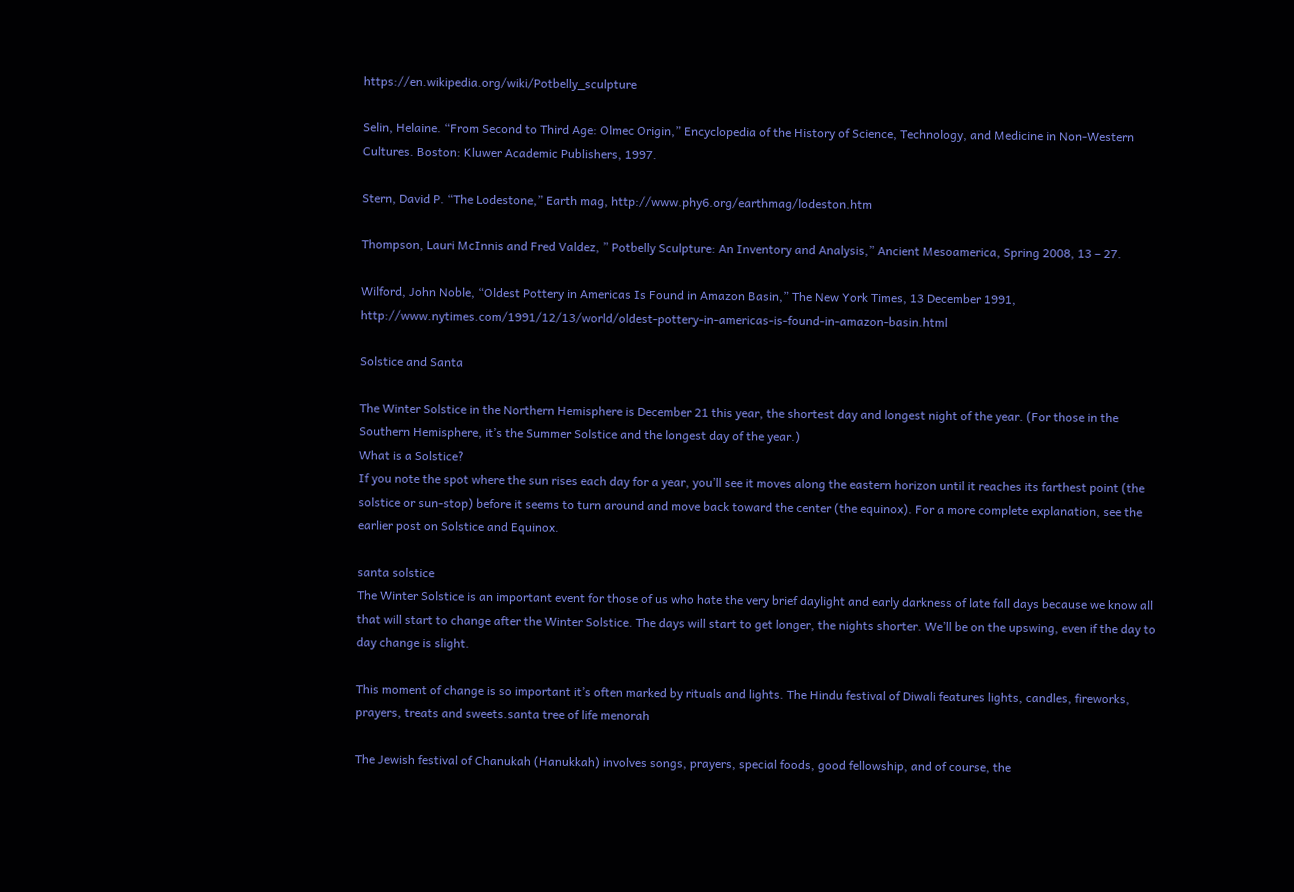https://en.wikipedia.org/wiki/Potbelly_sculpture

Selin, Helaine. “From Second to Third Age: Olmec Origin,” Encyclopedia of the History of Science, Technology, and Medicine in Non-Western Cultures. Boston: Kluwer Academic Publishers, 1997.

Stern, David P. “The Lodestone,” Earth mag, http://www.phy6.org/earthmag/lodeston.htm

Thompson, Lauri McInnis and Fred Valdez, ” Potbelly Sculpture: An Inventory and Analysis,” Ancient Mesoamerica, Spring 2008, 13 – 27.

Wilford, John Noble, “Oldest Pottery in Americas Is Found in Amazon Basin,” The New York Times, 13 December 1991, http://www.nytimes.com/1991/12/13/world/oldest-pottery-in-americas-is-found-in-amazon-basin.html

Solstice and Santa

The Winter Solstice in the Northern Hemisphere is December 21 this year, the shortest day and longest night of the year. (For those in the Southern Hemisphere, it’s the Summer Solstice and the longest day of the year.)
What is a Solstice?
If you note the spot where the sun rises each day for a year, you’ll see it moves along the eastern horizon until it reaches its farthest point (the solstice or sun-stop) before it seems to turn around and move back toward the center (the equinox). For a more complete explanation, see the earlier post on Solstice and Equinox.

santa solstice
The Winter Solstice is an important event for those of us who hate the very brief daylight and early darkness of late fall days because we know all that will start to change after the Winter Solstice. The days will start to get longer, the nights shorter. We’ll be on the upswing, even if the day to day change is slight.

This moment of change is so important it’s often marked by rituals and lights. The Hindu festival of Diwali features lights, candles, fireworks, prayers, treats and sweets.santa tree of life menorah

The Jewish festival of Chanukah (Hanukkah) involves songs, prayers, special foods, good fellowship, and of course, the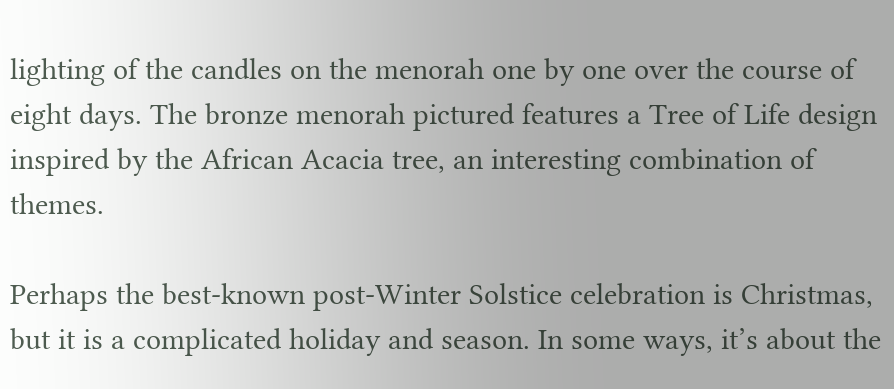lighting of the candles on the menorah one by one over the course of eight days. The bronze menorah pictured features a Tree of Life design inspired by the African Acacia tree, an interesting combination of themes.

Perhaps the best-known post-Winter Solstice celebration is Christmas, but it is a complicated holiday and season. In some ways, it’s about the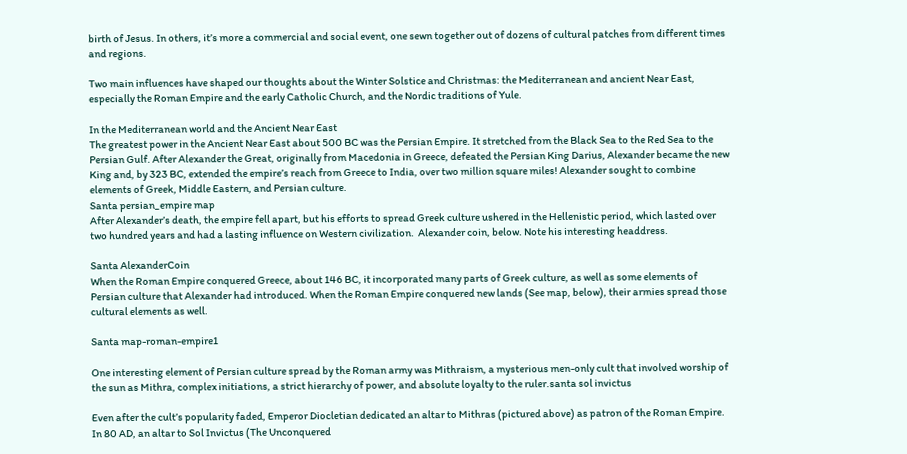birth of Jesus. In others, it’s more a commercial and social event, one sewn together out of dozens of cultural patches from different times and regions.

Two main influences have shaped our thoughts about the Winter Solstice and Christmas: the Mediterranean and ancient Near East, especially the Roman Empire and the early Catholic Church, and the Nordic traditions of Yule.

In the Mediterranean world and the Ancient Near East
The greatest power in the Ancient Near East about 500 BC was the Persian Empire. It stretched from the Black Sea to the Red Sea to the Persian Gulf. After Alexander the Great, originally from Macedonia in Greece, defeated the Persian King Darius, Alexander became the new King and, by 323 BC, extended the empire’s reach from Greece to India, over two million square miles! Alexander sought to combine elements of Greek, Middle Eastern, and Persian culture.
Santa persian_empire map
After Alexander’s death, the empire fell apart, but his efforts to spread Greek culture ushered in the Hellenistic period, which lasted over two hundred years and had a lasting influence on Western civilization.  Alexander coin, below. Note his interesting headdress.

Santa AlexanderCoin
When the Roman Empire conquered Greece, about 146 BC, it incorporated many parts of Greek culture, as well as some elements of Persian culture that Alexander had introduced. When the Roman Empire conquered new lands (See map, below), their armies spread those cultural elements as well.

Santa map-roman-empire1

One interesting element of Persian culture spread by the Roman army was Mithraism, a mysterious men-only cult that involved worship of the sun as Mithra, complex initiations, a strict hierarchy of power, and absolute loyalty to the ruler.santa sol invictus

Even after the cult’s popularity faded, Emperor Diocletian dedicated an altar to Mithras (pictured above) as patron of the Roman Empire. In 80 AD, an altar to Sol Invictus (The Unconquered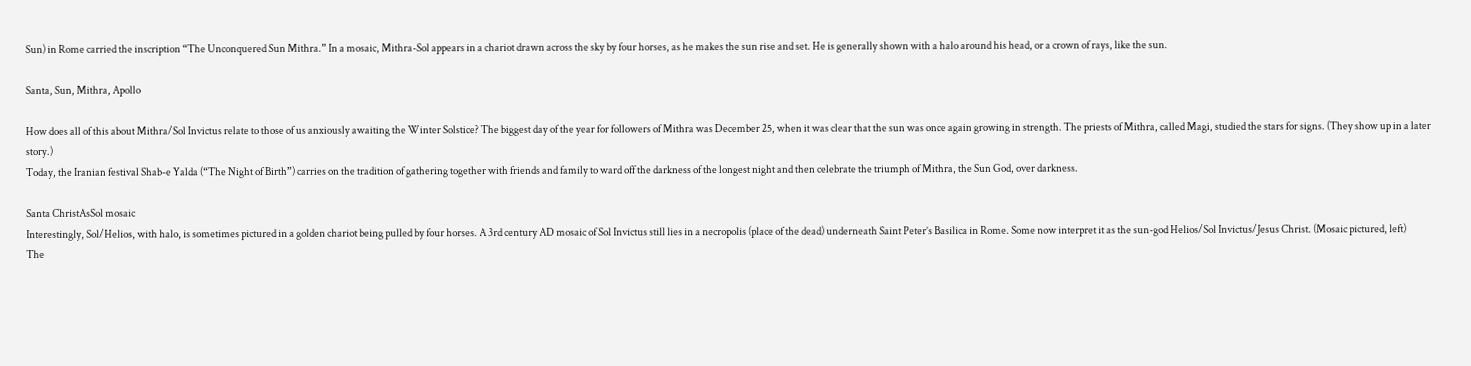Sun) in Rome carried the inscription “The Unconquered Sun Mithra.” In a mosaic, Mithra-Sol appears in a chariot drawn across the sky by four horses, as he makes the sun rise and set. He is generally shown with a halo around his head, or a crown of rays, like the sun.

Santa, Sun, Mithra, Apollo

How does all of this about Mithra/Sol Invictus relate to those of us anxiously awaiting the Winter Solstice? The biggest day of the year for followers of Mithra was December 25, when it was clear that the sun was once again growing in strength. The priests of Mithra, called Magi, studied the stars for signs. (They show up in a later story.)
Today, the Iranian festival Shab-e Yalda (“The Night of Birth”) carries on the tradition of gathering together with friends and family to ward off the darkness of the longest night and then celebrate the triumph of Mithra, the Sun God, over darkness.

Santa ChristAsSol mosaic
Interestingly, Sol/Helios, with halo, is sometimes pictured in a golden chariot being pulled by four horses. A 3rd century AD mosaic of Sol Invictus still lies in a necropolis (place of the dead) underneath Saint Peter’s Basilica in Rome. Some now interpret it as the sun-god Helios/Sol Invictus/Jesus Christ. (Mosaic pictured, left)
The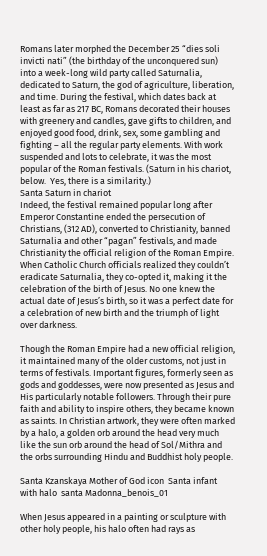Romans later morphed the December 25 “dies soli invicti nati” (the birthday of the unconquered sun) into a week-long wild party called Saturnalia, dedicated to Saturn, the god of agriculture, liberation, and time. During the festival, which dates back at least as far as 217 BC, Romans decorated their houses with greenery and candles, gave gifts to children, and enjoyed good food, drink, sex, some gambling and fighting – all the regular party elements. With work suspended and lots to celebrate, it was the most popular of the Roman festivals. (Saturn in his chariot, below.  Yes, there is a similarity.)
Santa Saturn in chariot
Indeed, the festival remained popular long after Emperor Constantine ended the persecution of Christians, (312 AD), converted to Christianity, banned Saturnalia and other “pagan” festivals, and made Christianity the official religion of the Roman Empire.
When Catholic Church officials realized they couldn’t eradicate Saturnalia, they co-opted it, making it the celebration of the birth of Jesus. No one knew the actual date of Jesus’s birth, so it was a perfect date for a celebration of new birth and the triumph of light over darkness.

Though the Roman Empire had a new official religion, it maintained many of the older customs, not just in terms of festivals. Important figures, formerly seen as gods and goddesses, were now presented as Jesus and His particularly notable followers. Through their pure faith and ability to inspire others, they became known as saints. In Christian artwork, they were often marked by a halo, a golden orb around the head very much like the sun orb around the head of Sol/Mithra and the orbs surrounding Hindu and Buddhist holy people.

Santa Kzanskaya Mother of God icon  Santa infant with halo  santa Madonna_benois_01

When Jesus appeared in a painting or sculpture with other holy people, his halo often had rays as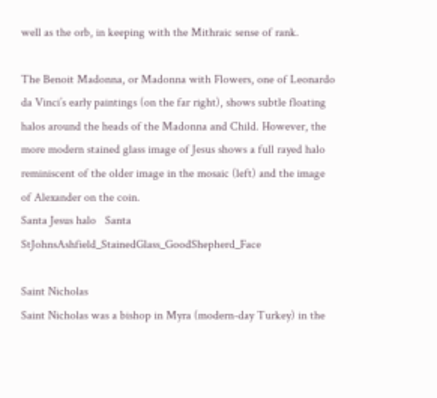well as the orb, in keeping with the Mithraic sense of rank.

The Benoit Madonna, or Madonna with Flowers, one of Leonardo da Vinci’s early paintings (on the far right), shows subtle floating halos around the heads of the Madonna and Child. However, the more modern stained glass image of Jesus shows a full rayed halo reminiscent of the older image in the mosaic (left) and the image of Alexander on the coin.
Santa Jesus halo   Santa StJohnsAshfield_StainedGlass_GoodShepherd_Face

Saint Nicholas
Saint Nicholas was a bishop in Myra (modern-day Turkey) in the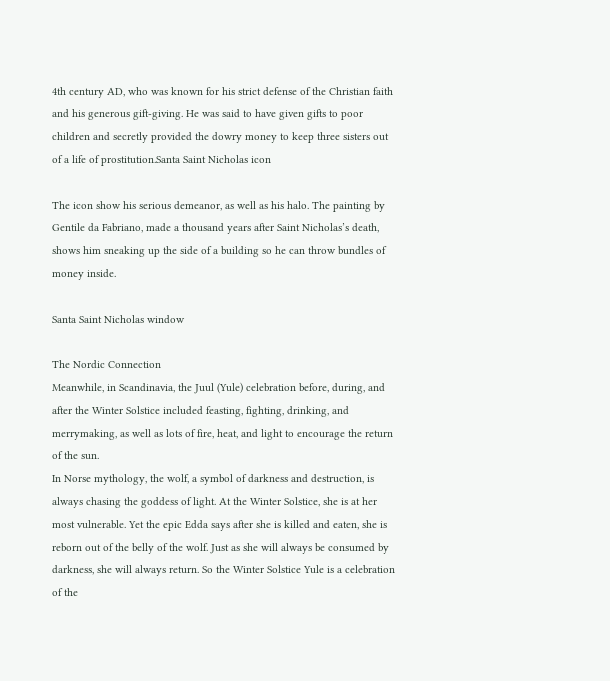4th century AD, who was known for his strict defense of the Christian faith and his generous gift-giving. He was said to have given gifts to poor children and secretly provided the dowry money to keep three sisters out of a life of prostitution.Santa Saint Nicholas icon

The icon show his serious demeanor, as well as his halo. The painting by Gentile da Fabriano, made a thousand years after Saint Nicholas’s death, shows him sneaking up the side of a building so he can throw bundles of money inside.

Santa Saint Nicholas window

The Nordic Connection
Meanwhile, in Scandinavia, the Juul (Yule) celebration before, during, and after the Winter Solstice included feasting, fighting, drinking, and merrymaking, as well as lots of fire, heat, and light to encourage the return of the sun.
In Norse mythology, the wolf, a symbol of darkness and destruction, is always chasing the goddess of light. At the Winter Solstice, she is at her most vulnerable. Yet the epic Edda says after she is killed and eaten, she is reborn out of the belly of the wolf. Just as she will always be consumed by darkness, she will always return. So the Winter Solstice Yule is a celebration of the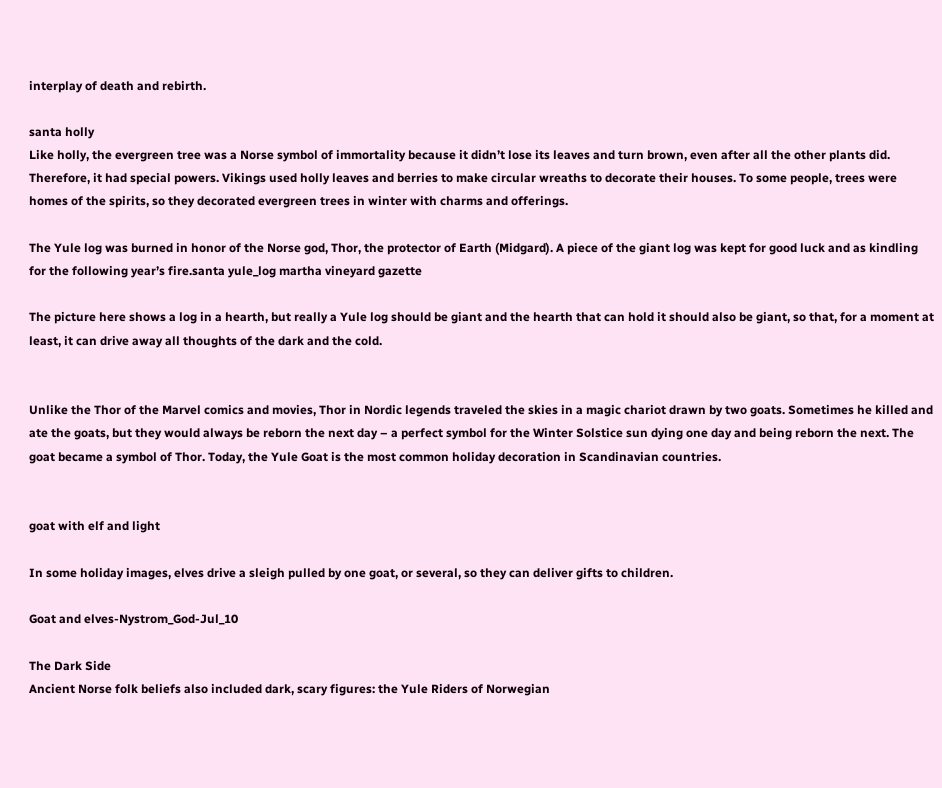interplay of death and rebirth.

santa holly
Like holly, the evergreen tree was a Norse symbol of immortality because it didn’t lose its leaves and turn brown, even after all the other plants did. Therefore, it had special powers. Vikings used holly leaves and berries to make circular wreaths to decorate their houses. To some people, trees were  homes of the spirits, so they decorated evergreen trees in winter with charms and offerings.

The Yule log was burned in honor of the Norse god, Thor, the protector of Earth (Midgard). A piece of the giant log was kept for good luck and as kindling for the following year’s fire.santa yule_log martha vineyard gazette

The picture here shows a log in a hearth, but really a Yule log should be giant and the hearth that can hold it should also be giant, so that, for a moment at least, it can drive away all thoughts of the dark and the cold.


Unlike the Thor of the Marvel comics and movies, Thor in Nordic legends traveled the skies in a magic chariot drawn by two goats. Sometimes he killed and ate the goats, but they would always be reborn the next day – a perfect symbol for the Winter Solstice sun dying one day and being reborn the next. The goat became a symbol of Thor. Today, the Yule Goat is the most common holiday decoration in Scandinavian countries.


goat with elf and light

In some holiday images, elves drive a sleigh pulled by one goat, or several, so they can deliver gifts to children.

Goat and elves-Nystrom_God-Jul_10

The Dark Side
Ancient Norse folk beliefs also included dark, scary figures: the Yule Riders of Norwegian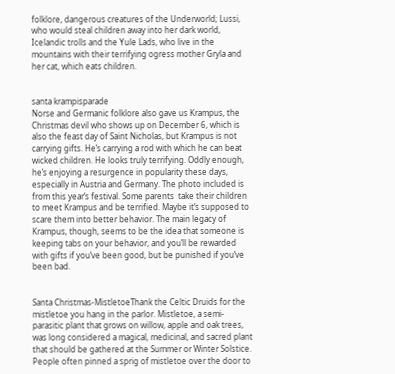folklore, dangerous creatures of the Underworld; Lussi, who would steal children away into her dark world, Icelandic trolls and the Yule Lads, who live in the mountains with their terrifying ogress mother Gryla and her cat, which eats children.


santa krampisparade
Norse and Germanic folklore also gave us Krampus, the Christmas devil who shows up on December 6, which is also the feast day of Saint Nicholas, but Krampus is not carrying gifts. He’s carrying a rod with which he can beat wicked children. He looks truly terrifying. Oddly enough, he’s enjoying a resurgence in popularity these days, especially in Austria and Germany. The photo included is from this year’s festival. Some parents  take their children to meet Krampus and be terrified. Maybe it’s supposed to scare them into better behavior. The main legacy of Krampus, though, seems to be the idea that someone is keeping tabs on your behavior, and you’ll be rewarded with gifts if you’ve been good, but be punished if you’ve been bad.


Santa Christmas-MistletoeThank the Celtic Druids for the mistletoe you hang in the parlor. Mistletoe, a semi-parasitic plant that grows on willow, apple and oak trees, was long considered a magical, medicinal, and sacred plant that should be gathered at the Summer or Winter Solstice. People often pinned a sprig of mistletoe over the door to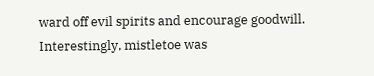ward off evil spirits and encourage goodwill. Interestingly, mistletoe was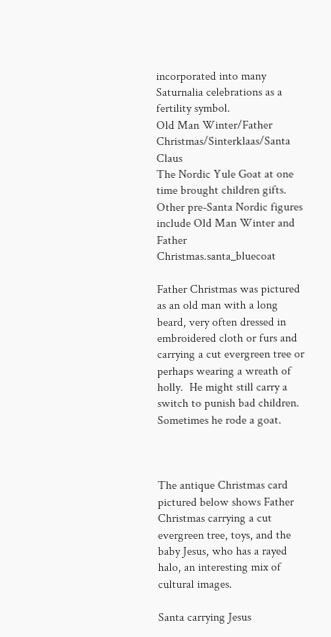incorporated into many Saturnalia celebrations as a fertility symbol.
Old Man Winter/Father Christmas/Sinterklaas/Santa Claus
The Nordic Yule Goat at one time brought children gifts. Other pre-Santa Nordic figures include Old Man Winter and Father Christmas.santa_bluecoat

Father Christmas was pictured as an old man with a long beard, very often dressed in embroidered cloth or furs and carrying a cut evergreen tree or perhaps wearing a wreath of holly.  He might still carry a switch to punish bad children.  Sometimes he rode a goat.



The antique Christmas card pictured below shows Father Christmas carrying a cut evergreen tree, toys, and the baby Jesus, who has a rayed halo, an interesting mix of cultural images.

Santa carrying Jesus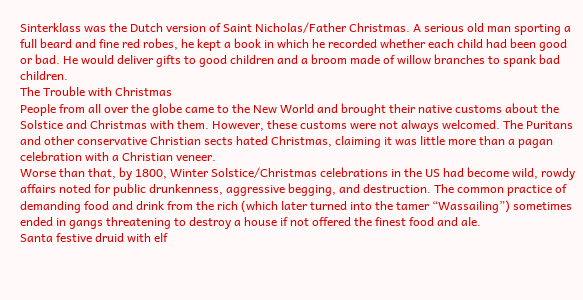Sinterklass was the Dutch version of Saint Nicholas/Father Christmas. A serious old man sporting a full beard and fine red robes, he kept a book in which he recorded whether each child had been good or bad. He would deliver gifts to good children and a broom made of willow branches to spank bad children.
The Trouble with Christmas
People from all over the globe came to the New World and brought their native customs about the Solstice and Christmas with them. However, these customs were not always welcomed. The Puritans and other conservative Christian sects hated Christmas, claiming it was little more than a pagan celebration with a Christian veneer.
Worse than that, by 1800, Winter Solstice/Christmas celebrations in the US had become wild, rowdy affairs noted for public drunkenness, aggressive begging, and destruction. The common practice of demanding food and drink from the rich (which later turned into the tamer “Wassailing”) sometimes ended in gangs threatening to destroy a house if not offered the finest food and ale.
Santa festive druid with elf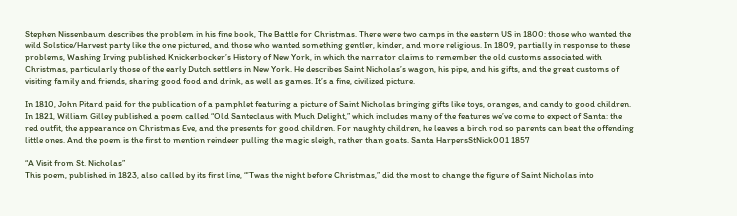Stephen Nissenbaum describes the problem in his fine book, The Battle for Christmas. There were two camps in the eastern US in 1800: those who wanted the wild Solstice/Harvest party like the one pictured, and those who wanted something gentler, kinder, and more religious. In 1809, partially in response to these problems, Washing Irving published Knickerbocker’s History of New York, in which the narrator claims to remember the old customs associated with Christmas, particularly those of the early Dutch settlers in New York. He describes Saint Nicholas’s wagon, his pipe, and his gifts, and the great customs of visiting family and friends, sharing good food and drink, as well as games. It’s a fine, civilized picture.

In 1810, John Pitard paid for the publication of a pamphlet featuring a picture of Saint Nicholas bringing gifts like toys, oranges, and candy to good children.
In 1821, William Gilley published a poem called “Old Santeclaus with Much Delight,” which includes many of the features we’ve come to expect of Santa: the red outfit, the appearance on Christmas Eve, and the presents for good children. For naughty children, he leaves a birch rod so parents can beat the offending little ones. And the poem is the first to mention reindeer pulling the magic sleigh, rather than goats. Santa HarpersStNick001 1857

“A Visit from St. Nicholas”
This poem, published in 1823, also called by its first line, “’Twas the night before Christmas,” did the most to change the figure of Saint Nicholas into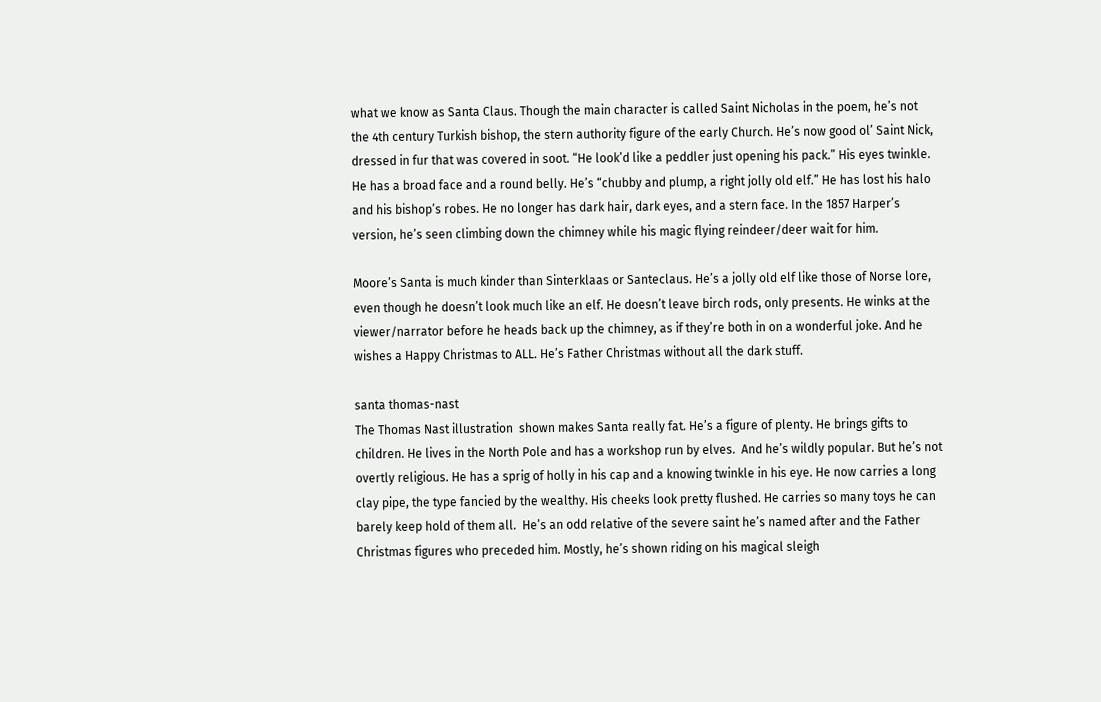what we know as Santa Claus. Though the main character is called Saint Nicholas in the poem, he’s not the 4th century Turkish bishop, the stern authority figure of the early Church. He’s now good ol’ Saint Nick, dressed in fur that was covered in soot. “He look’d like a peddler just opening his pack.” His eyes twinkle. He has a broad face and a round belly. He’s “chubby and plump, a right jolly old elf.” He has lost his halo and his bishop’s robes. He no longer has dark hair, dark eyes, and a stern face. In the 1857 Harper’s version, he’s seen climbing down the chimney while his magic flying reindeer/deer wait for him.

Moore’s Santa is much kinder than Sinterklaas or Santeclaus. He’s a jolly old elf like those of Norse lore, even though he doesn’t look much like an elf. He doesn’t leave birch rods, only presents. He winks at the viewer/narrator before he heads back up the chimney, as if they’re both in on a wonderful joke. And he wishes a Happy Christmas to ALL. He’s Father Christmas without all the dark stuff.

santa thomas-nast
The Thomas Nast illustration  shown makes Santa really fat. He’s a figure of plenty. He brings gifts to children. He lives in the North Pole and has a workshop run by elves.  And he’s wildly popular. But he’s not overtly religious. He has a sprig of holly in his cap and a knowing twinkle in his eye. He now carries a long clay pipe, the type fancied by the wealthy. His cheeks look pretty flushed. He carries so many toys he can barely keep hold of them all.  He’s an odd relative of the severe saint he’s named after and the Father Christmas figures who preceded him. Mostly, he’s shown riding on his magical sleigh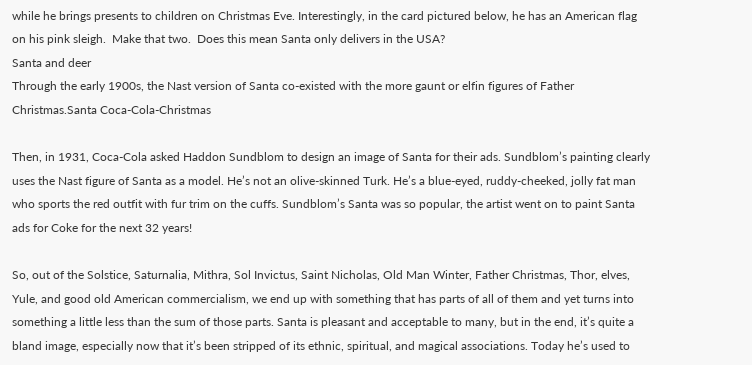while he brings presents to children on Christmas Eve. Interestingly, in the card pictured below, he has an American flag on his pink sleigh.  Make that two.  Does this mean Santa only delivers in the USA?
Santa and deer
Through the early 1900s, the Nast version of Santa co-existed with the more gaunt or elfin figures of Father Christmas.Santa Coca-Cola-Christmas

Then, in 1931, Coca-Cola asked Haddon Sundblom to design an image of Santa for their ads. Sundblom’s painting clearly uses the Nast figure of Santa as a model. He’s not an olive-skinned Turk. He’s a blue-eyed, ruddy-cheeked, jolly fat man who sports the red outfit with fur trim on the cuffs. Sundblom’s Santa was so popular, the artist went on to paint Santa ads for Coke for the next 32 years!

So, out of the Solstice, Saturnalia, Mithra, Sol Invictus, Saint Nicholas, Old Man Winter, Father Christmas, Thor, elves, Yule, and good old American commercialism, we end up with something that has parts of all of them and yet turns into something a little less than the sum of those parts. Santa is pleasant and acceptable to many, but in the end, it’s quite a bland image, especially now that it’s been stripped of its ethnic, spiritual, and magical associations. Today he’s used to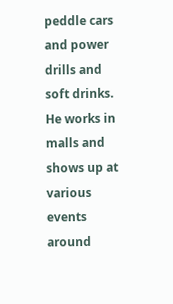peddle cars and power drills and soft drinks. He works in malls and shows up at various events around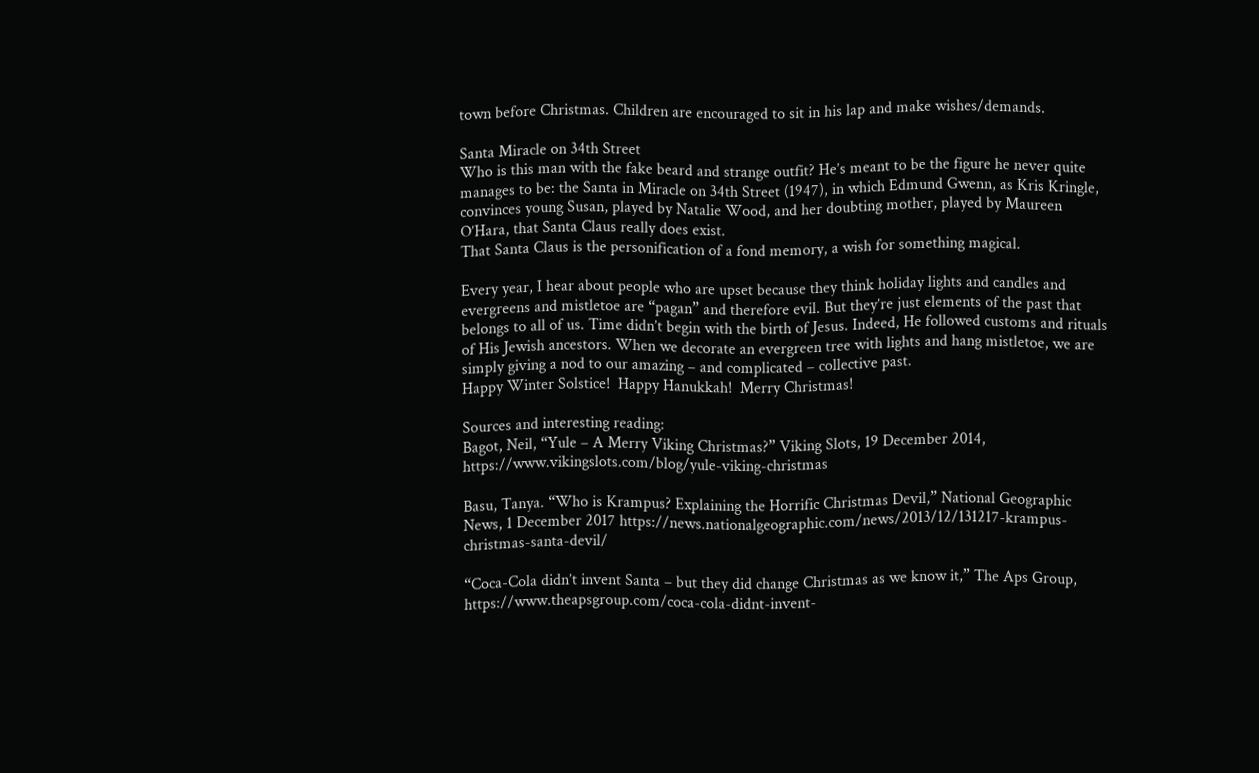town before Christmas. Children are encouraged to sit in his lap and make wishes/demands.

Santa Miracle on 34th Street
Who is this man with the fake beard and strange outfit? He’s meant to be the figure he never quite manages to be: the Santa in Miracle on 34th Street (1947), in which Edmund Gwenn, as Kris Kringle, convinces young Susan, played by Natalie Wood, and her doubting mother, played by Maureen O’Hara, that Santa Claus really does exist.
That Santa Claus is the personification of a fond memory, a wish for something magical.

Every year, I hear about people who are upset because they think holiday lights and candles and evergreens and mistletoe are “pagan” and therefore evil. But they’re just elements of the past that belongs to all of us. Time didn’t begin with the birth of Jesus. Indeed, He followed customs and rituals of His Jewish ancestors. When we decorate an evergreen tree with lights and hang mistletoe, we are simply giving a nod to our amazing – and complicated – collective past.
Happy Winter Solstice!  Happy Hanukkah!  Merry Christmas!

Sources and interesting reading:
Bagot, Neil, “Yule – A Merry Viking Christmas?” Viking Slots, 19 December 2014, https://www.vikingslots.com/blog/yule-viking-christmas

Basu, Tanya. “Who is Krampus? Explaining the Horrific Christmas Devil,” National Geographic News, 1 December 2017 https://news.nationalgeographic.com/news/2013/12/131217-krampus-christmas-santa-devil/

“Coca-Cola didn’t invent Santa – but they did change Christmas as we know it,” The Aps Group, https://www.theapsgroup.com/coca-cola-didnt-invent-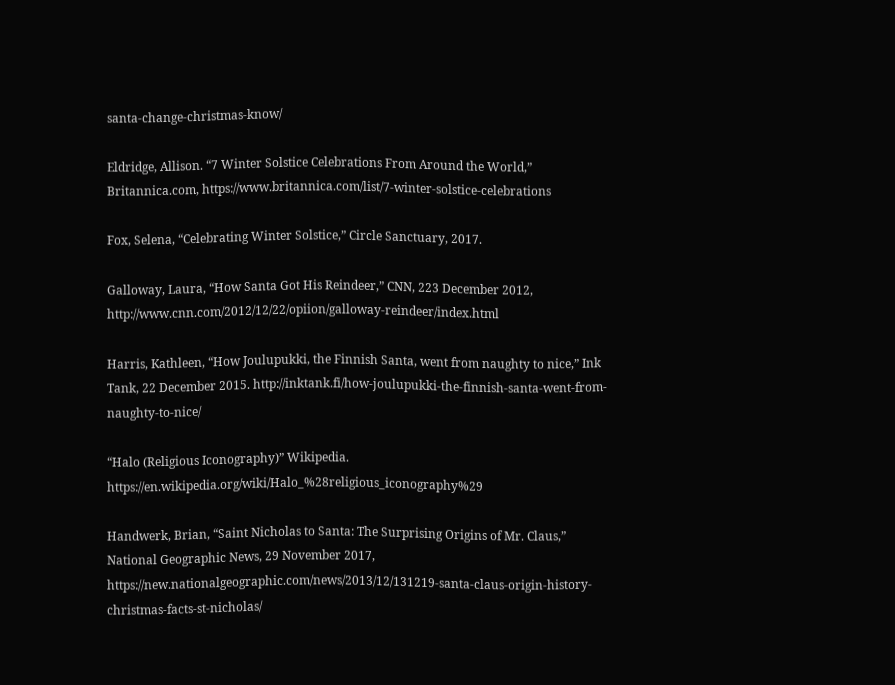santa-change-christmas-know/

Eldridge, Allison. “7 Winter Solstice Celebrations From Around the World,” Britannica.com, https://www.britannica.com/list/7-winter-solstice-celebrations

Fox, Selena, “Celebrating Winter Solstice,” Circle Sanctuary, 2017.

Galloway, Laura, “How Santa Got His Reindeer,” CNN, 223 December 2012, http://www.cnn.com/2012/12/22/opiion/galloway-reindeer/index.html

Harris, Kathleen, “How Joulupukki, the Finnish Santa, went from naughty to nice,” Ink Tank, 22 December 2015. http://inktank.fi/how-joulupukki-the-finnish-santa-went-from-naughty-to-nice/

“Halo (Religious Iconography)” Wikipedia. https://en.wikipedia.org/wiki/Halo_%28religious_iconography%29

Handwerk, Brian, “Saint Nicholas to Santa: The Surprising Origins of Mr. Claus,” National Geographic News, 29 November 2017, https://new.nationalgeographic.com/news/2013/12/131219-santa-claus-origin-history-christmas-facts-st-nicholas/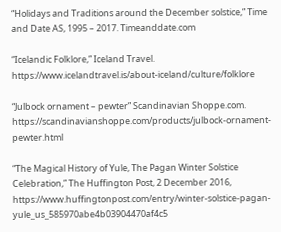“Holidays and Traditions around the December solstice,” Time and Date AS, 1995 – 2017. Timeanddate.com

“Icelandic Folklore,” Iceland Travel. https://www.icelandtravel.is/about-iceland/culture/folklore

“Julbock ornament – pewter” Scandinavian Shoppe.com. https://scandinavianshoppe.com/products/julbock-ornament-pewter.html

“The Magical History of Yule, The Pagan Winter Solstice Celebration,” The Huffington Post, 2 December 2016, https://www.huffingtonpost.com/entry/winter-solstice-pagan-yule_us_585970abe4b03904470af4c5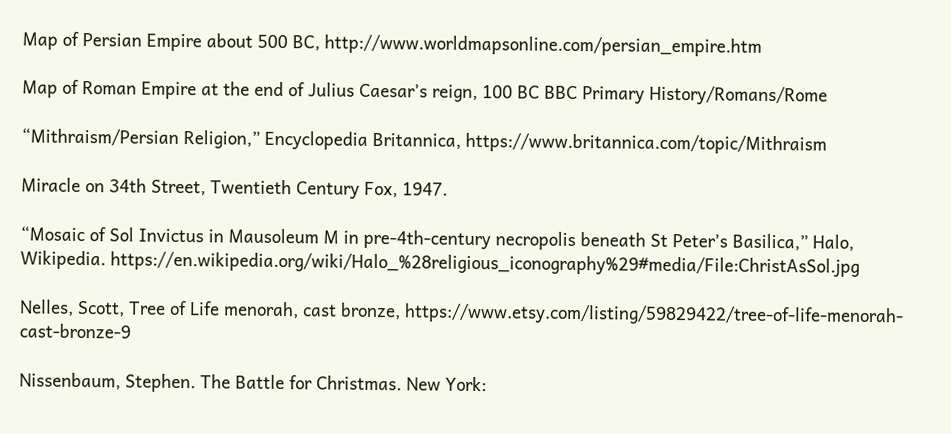Map of Persian Empire about 500 BC, http://www.worldmapsonline.com/persian_empire.htm

Map of Roman Empire at the end of Julius Caesar’s reign, 100 BC BBC Primary History/Romans/Rome

“Mithraism/Persian Religion,” Encyclopedia Britannica, https://www.britannica.com/topic/Mithraism

Miracle on 34th Street, Twentieth Century Fox, 1947.

“Mosaic of Sol Invictus in Mausoleum M in pre-4th-century necropolis beneath St Peter’s Basilica,” Halo, Wikipedia. https://en.wikipedia.org/wiki/Halo_%28religious_iconography%29#media/File:ChristAsSol.jpg

Nelles, Scott, Tree of Life menorah, cast bronze, https://www.etsy.com/listing/59829422/tree-of-life-menorah-cast-bronze-9

Nissenbaum, Stephen. The Battle for Christmas. New York: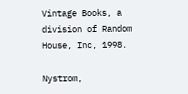Vintage Books, a division of Random House, Inc, 1998.

Nystrom,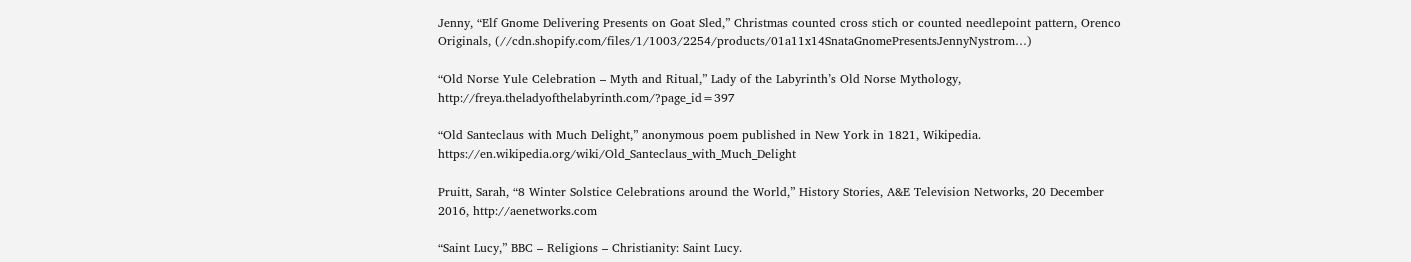Jenny, “Elf Gnome Delivering Presents on Goat Sled,” Christmas counted cross stich or counted needlepoint pattern, Orenco Originals, (//cdn.shopify.com/files/1/1003/2254/products/01a11x14SnataGnomePresentsJennyNystrom…)

“Old Norse Yule Celebration – Myth and Ritual,” Lady of the Labyrinth’s Old Norse Mythology, http://freya.theladyofthelabyrinth.com/?page_id=397

“Old Santeclaus with Much Delight,” anonymous poem published in New York in 1821, Wikipedia. https://en.wikipedia.org/wiki/Old_Santeclaus_with_Much_Delight

Pruitt, Sarah, “8 Winter Solstice Celebrations around the World,” History Stories, A&E Television Networks, 20 December 2016, http://aenetworks.com

“Saint Lucy,” BBC – Religions – Christianity: Saint Lucy.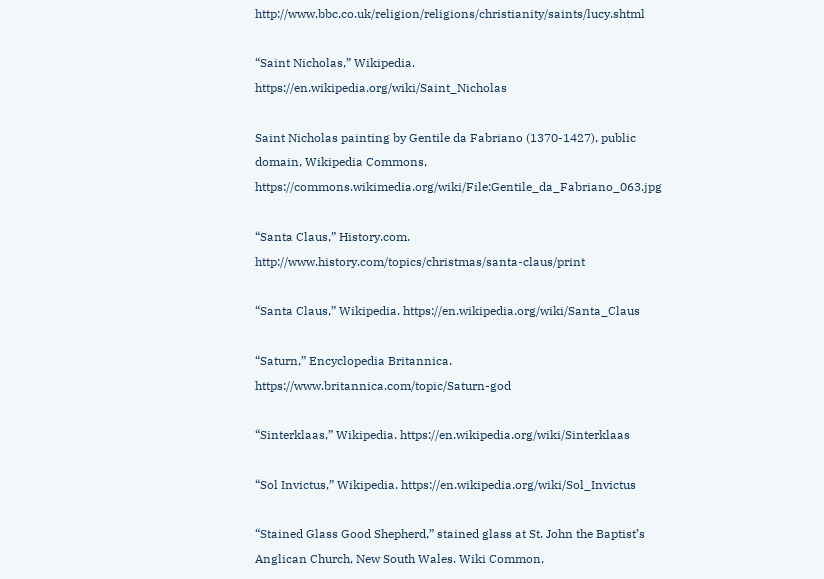http://www.bbc.co.uk/religion/religions/christianity/saints/lucy.shtml

“Saint Nicholas,” Wikipedia. https://en.wikipedia.org/wiki/Saint_Nicholas

Saint Nicholas painting by Gentile da Fabriano (1370-1427), public domain, Wikipedia Commons, https://commons.wikimedia.org/wiki/File:Gentile_da_Fabriano_063.jpg

“Santa Claus,” History.com. http://www.history.com/topics/christmas/santa-claus/print

“Santa Claus,” Wikipedia. https://en.wikipedia.org/wiki/Santa_Claus

“Saturn,” Encyclopedia Britannica. https://www.britannica.com/topic/Saturn-god

“Sinterklaas,” Wikipedia. https://en.wikipedia.org/wiki/Sinterklaas

“Sol Invictus,” Wikipedia. https://en.wikipedia.org/wiki/Sol_Invictus

“Stained Glass Good Shepherd,” stained glass at St. John the Baptist’s Anglican Church, New South Wales. Wiki Common,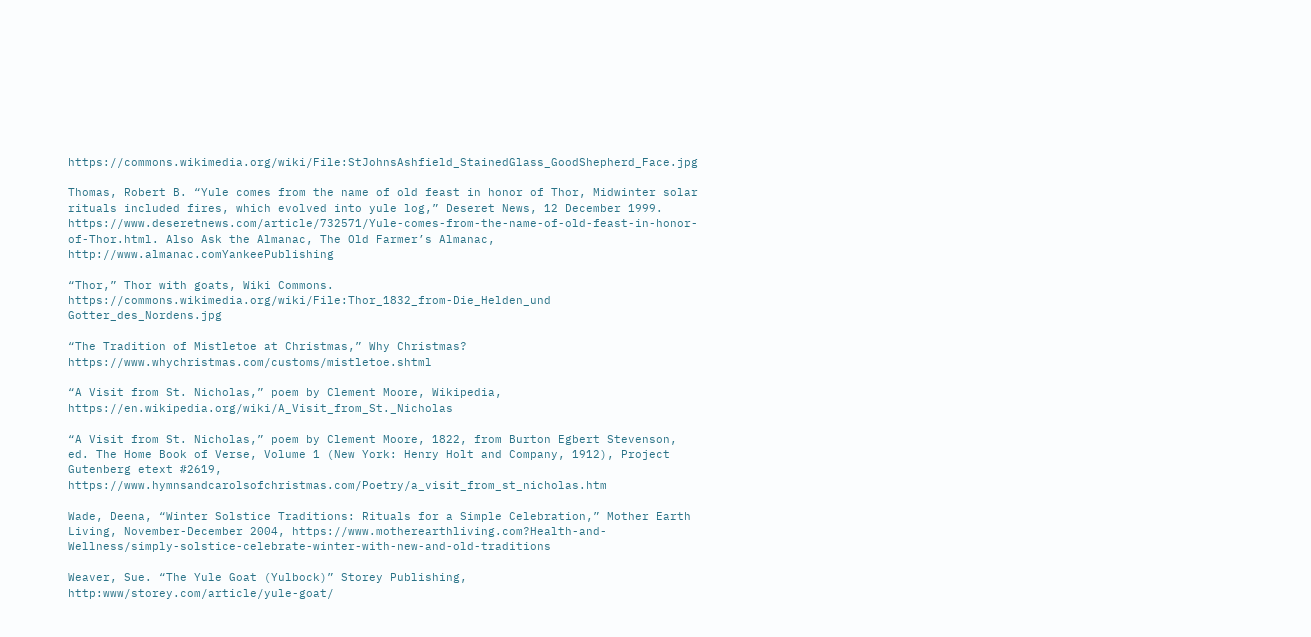https://commons.wikimedia.org/wiki/File:StJohnsAshfield_StainedGlass_GoodShepherd_Face.jpg

Thomas, Robert B. “Yule comes from the name of old feast in honor of Thor, Midwinter solar rituals included fires, which evolved into yule log,” Deseret News, 12 December 1999. https://www.deseretnews.com/article/732571/Yule-comes-from-the-name-of-old-feast-in-honor-of-Thor.html. Also Ask the Almanac, The Old Farmer’s Almanac, http://www.almanac.comYankeePublishing

“Thor,” Thor with goats, Wiki Commons. https://commons.wikimedia.org/wiki/File:Thor_1832_from-Die_Helden_und Gotter_des_Nordens.jpg

“The Tradition of Mistletoe at Christmas,” Why Christmas? https://www.whychristmas.com/customs/mistletoe.shtml

“A Visit from St. Nicholas,” poem by Clement Moore, Wikipedia, https://en.wikipedia.org/wiki/A_Visit_from_St._Nicholas

“A Visit from St. Nicholas,” poem by Clement Moore, 1822, from Burton Egbert Stevenson, ed. The Home Book of Verse, Volume 1 (New York: Henry Holt and Company, 1912), Project Gutenberg etext #2619, https://www.hymnsandcarolsofchristmas.com/Poetry/a_visit_from_st_nicholas.htm

Wade, Deena, “Winter Solstice Traditions: Rituals for a Simple Celebration,” Mother Earth Living, November-December 2004, https://www.motherearthliving.com?Health-and-Wellness/simply-solstice-celebrate-winter-with-new-and-old-traditions

Weaver, Sue. “The Yule Goat (Yulbock)” Storey Publishing, http:www/storey.com/article/yule-goat/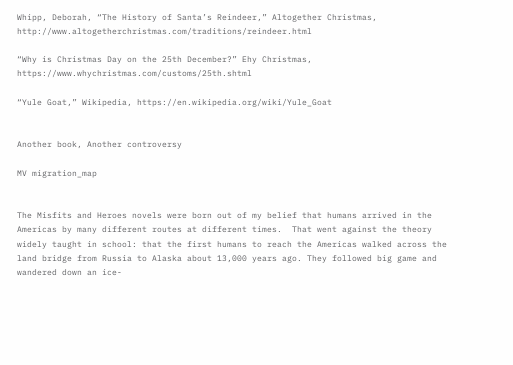Whipp, Deborah, “The History of Santa’s Reindeer,” Altogether Christmas, http://www.altogetherchristmas.com/traditions/reindeer.html

“Why is Christmas Day on the 25th December?” Ehy Christmas, https://www.whychristmas.com/customs/25th.shtml

“Yule Goat,” Wikipedia, https://en.wikipedia.org/wiki/Yule_Goat


Another book, Another controversy

MV migration_map


The Misfits and Heroes novels were born out of my belief that humans arrived in the Americas by many different routes at different times.  That went against the theory widely taught in school: that the first humans to reach the Americas walked across the land bridge from Russia to Alaska about 13,000 years ago. They followed big game and wandered down an ice-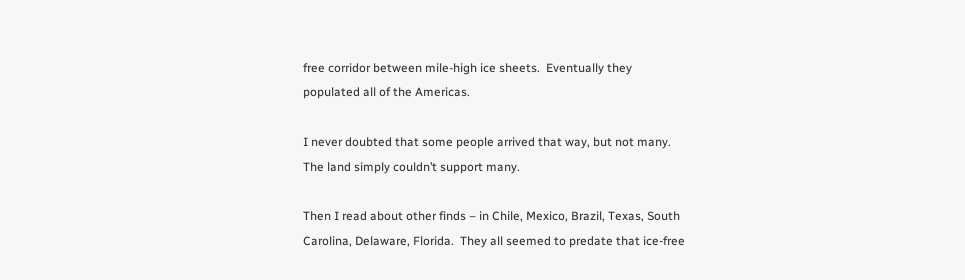free corridor between mile-high ice sheets.  Eventually they populated all of the Americas.

I never doubted that some people arrived that way, but not many.  The land simply couldn’t support many.

Then I read about other finds – in Chile, Mexico, Brazil, Texas, South Carolina, Delaware, Florida.  They all seemed to predate that ice-free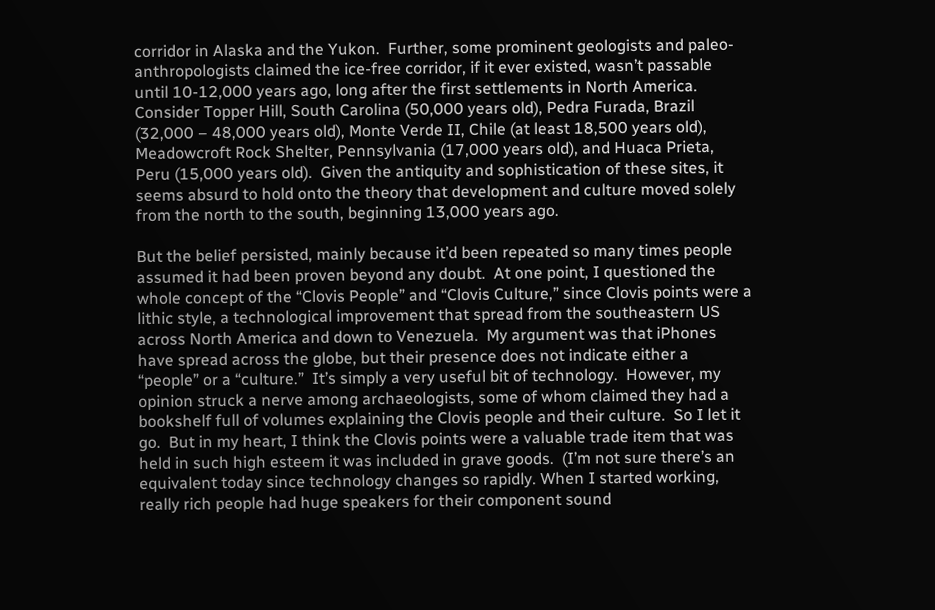corridor in Alaska and the Yukon.  Further, some prominent geologists and paleo-anthropologists claimed the ice-free corridor, if it ever existed, wasn’t passable until 10-12,000 years ago, long after the first settlements in North America.  Consider Topper Hill, South Carolina (50,000 years old), Pedra Furada, Brazil (32,000 – 48,000 years old), Monte Verde II, Chile (at least 18,500 years old), Meadowcroft Rock Shelter, Pennsylvania (17,000 years old), and Huaca Prieta, Peru (15,000 years old).  Given the antiquity and sophistication of these sites, it seems absurd to hold onto the theory that development and culture moved solely from the north to the south, beginning 13,000 years ago.

But the belief persisted, mainly because it’d been repeated so many times people assumed it had been proven beyond any doubt.  At one point, I questioned the whole concept of the “Clovis People” and “Clovis Culture,” since Clovis points were a lithic style, a technological improvement that spread from the southeastern US across North America and down to Venezuela.  My argument was that iPhones have spread across the globe, but their presence does not indicate either a “people” or a “culture.”  It’s simply a very useful bit of technology.  However, my opinion struck a nerve among archaeologists, some of whom claimed they had a bookshelf full of volumes explaining the Clovis people and their culture.  So I let it go.  But in my heart, I think the Clovis points were a valuable trade item that was held in such high esteem it was included in grave goods.  (I’m not sure there’s an equivalent today since technology changes so rapidly. When I started working, really rich people had huge speakers for their component sound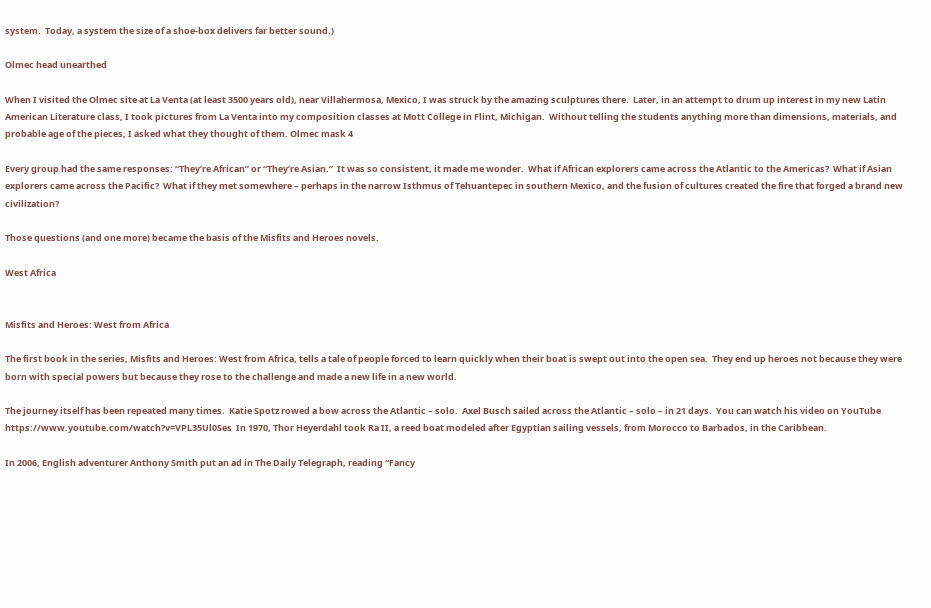system.  Today, a system the size of a shoe-box delivers far better sound.)

Olmec head unearthed

When I visited the Olmec site at La Venta (at least 3500 years old), near Villahermosa, Mexico, I was struck by the amazing sculptures there.  Later, in an attempt to drum up interest in my new Latin American Literature class, I took pictures from La Venta into my composition classes at Mott College in Flint, Michigan.  Without telling the students anything more than dimensions, materials, and probable age of the pieces, I asked what they thought of them. Olmec mask 4

Every group had the same responses: “They’re African” or “They’re Asian.”  It was so consistent, it made me wonder.  What if African explorers came across the Atlantic to the Americas?  What if Asian explorers came across the Pacific?  What if they met somewhere – perhaps in the narrow Isthmus of Tehuantepec in southern Mexico, and the fusion of cultures created the fire that forged a brand new civilization?

Those questions (and one more) became the basis of the Misfits and Heroes novels.

West Africa


Misfits and Heroes: West from Africa

The first book in the series, Misfits and Heroes: West from Africa, tells a tale of people forced to learn quickly when their boat is swept out into the open sea.  They end up heroes not because they were born with special powers but because they rose to the challenge and made a new life in a new world.

The journey itself has been repeated many times.  Katie Spotz rowed a bow across the Atlantic – solo.  Axel Busch sailed across the Atlantic – solo – in 21 days.  You can watch his video on YouTube https://www.youtube.com/watch?v=VPL35Ul0Ses  In 1970, Thor Heyerdahl took Ra II, a reed boat modeled after Egyptian sailing vessels, from Morocco to Barbados, in the Caribbean.

In 2006, English adventurer Anthony Smith put an ad in The Daily Telegraph, reading “Fancy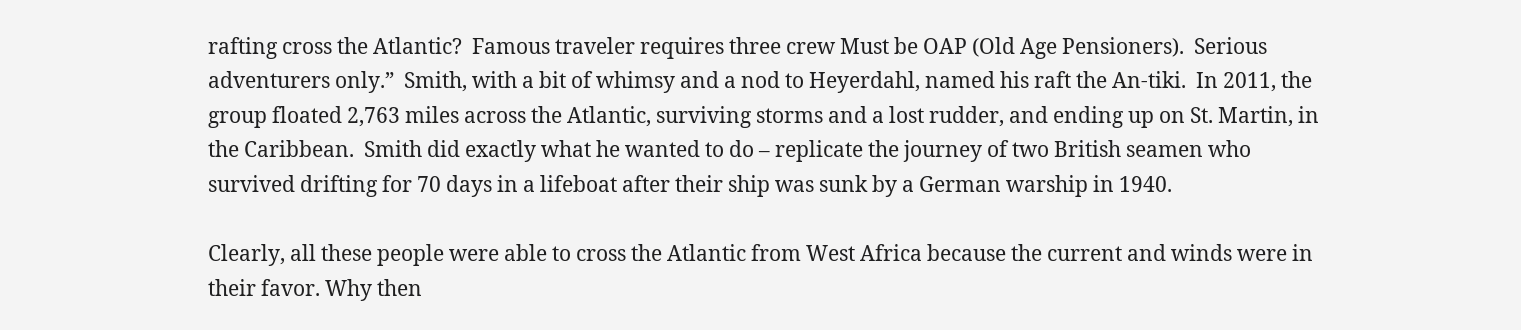rafting cross the Atlantic?  Famous traveler requires three crew Must be OAP (Old Age Pensioners).  Serious adventurers only.”  Smith, with a bit of whimsy and a nod to Heyerdahl, named his raft the An-tiki.  In 2011, the group floated 2,763 miles across the Atlantic, surviving storms and a lost rudder, and ending up on St. Martin, in the Caribbean.  Smith did exactly what he wanted to do – replicate the journey of two British seamen who survived drifting for 70 days in a lifeboat after their ship was sunk by a German warship in 1940.

Clearly, all these people were able to cross the Atlantic from West Africa because the current and winds were in their favor. Why then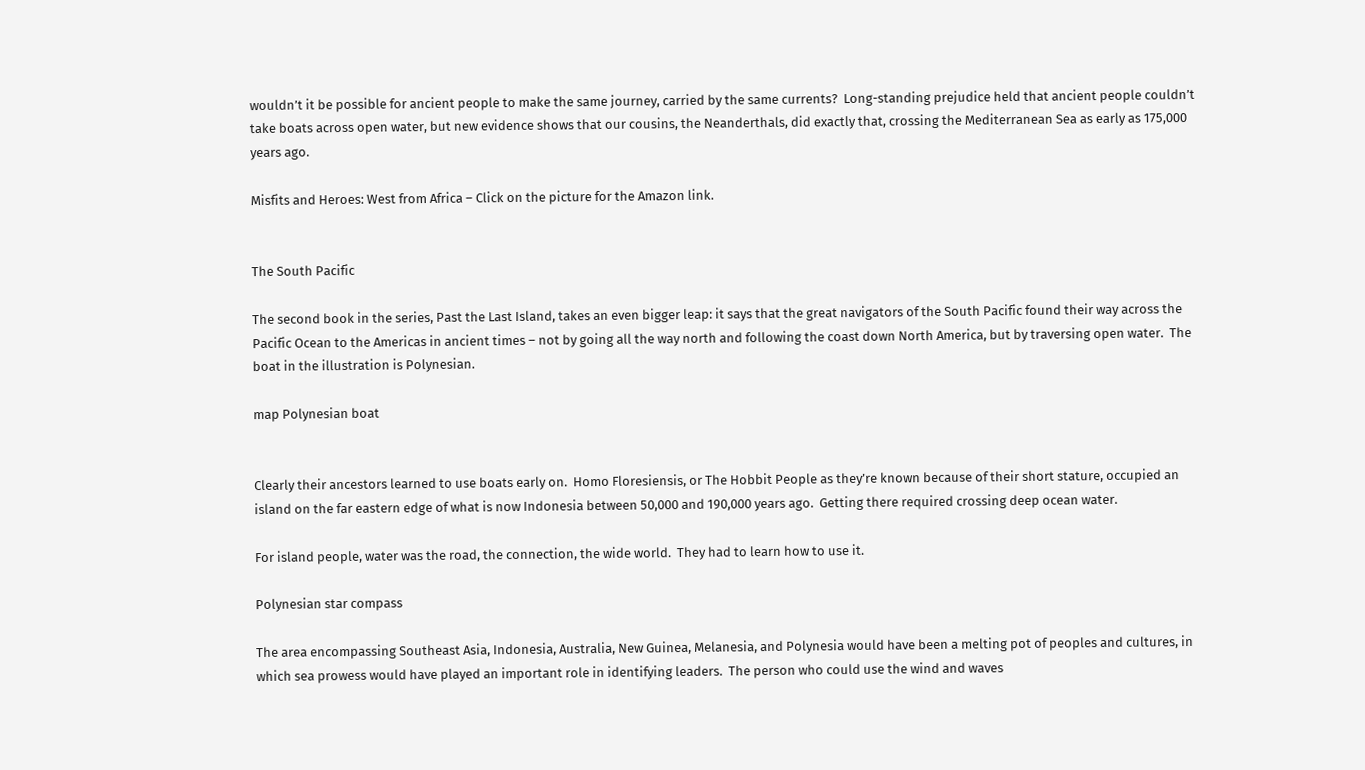wouldn’t it be possible for ancient people to make the same journey, carried by the same currents?  Long-standing prejudice held that ancient people couldn’t take boats across open water, but new evidence shows that our cousins, the Neanderthals, did exactly that, crossing the Mediterranean Sea as early as 175,000 years ago.

Misfits and Heroes: West from Africa – Click on the picture for the Amazon link.


The South Pacific

The second book in the series, Past the Last Island, takes an even bigger leap: it says that the great navigators of the South Pacific found their way across the Pacific Ocean to the Americas in ancient times – not by going all the way north and following the coast down North America, but by traversing open water.  The boat in the illustration is Polynesian.

map Polynesian boat


Clearly their ancestors learned to use boats early on.  Homo Floresiensis, or The Hobbit People as they’re known because of their short stature, occupied an island on the far eastern edge of what is now Indonesia between 50,000 and 190,000 years ago.  Getting there required crossing deep ocean water.

For island people, water was the road, the connection, the wide world.  They had to learn how to use it.

Polynesian star compass

The area encompassing Southeast Asia, Indonesia, Australia, New Guinea, Melanesia, and Polynesia would have been a melting pot of peoples and cultures, in which sea prowess would have played an important role in identifying leaders.  The person who could use the wind and waves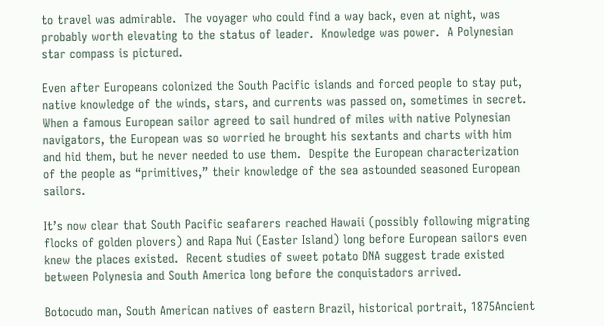to travel was admirable.  The voyager who could find a way back, even at night, was probably worth elevating to the status of leader.  Knowledge was power.  A Polynesian star compass is pictured.

Even after Europeans colonized the South Pacific islands and forced people to stay put, native knowledge of the winds, stars, and currents was passed on, sometimes in secret.  When a famous European sailor agreed to sail hundred of miles with native Polynesian navigators, the European was so worried he brought his sextants and charts with him and hid them, but he never needed to use them.  Despite the European characterization of the people as “primitives,” their knowledge of the sea astounded seasoned European sailors.

It’s now clear that South Pacific seafarers reached Hawaii (possibly following migrating flocks of golden plovers) and Rapa Nui (Easter Island) long before European sailors even knew the places existed.  Recent studies of sweet potato DNA suggest trade existed between Polynesia and South America long before the conquistadors arrived.

Botocudo man, South American natives of eastern Brazil, historical portrait, 1875Ancient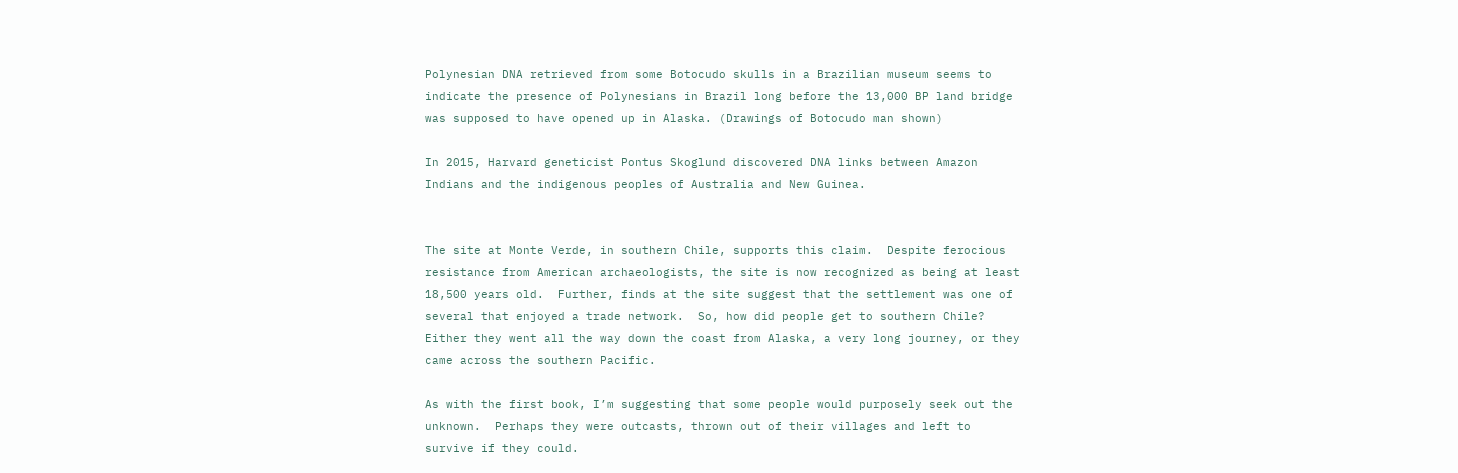Polynesian DNA retrieved from some Botocudo skulls in a Brazilian museum seems to indicate the presence of Polynesians in Brazil long before the 13,000 BP land bridge was supposed to have opened up in Alaska. (Drawings of Botocudo man shown)

In 2015, Harvard geneticist Pontus Skoglund discovered DNA links between Amazon Indians and the indigenous peoples of Australia and New Guinea.


The site at Monte Verde, in southern Chile, supports this claim.  Despite ferocious resistance from American archaeologists, the site is now recognized as being at least 18,500 years old.  Further, finds at the site suggest that the settlement was one of several that enjoyed a trade network.  So, how did people get to southern Chile?  Either they went all the way down the coast from Alaska, a very long journey, or they came across the southern Pacific.

As with the first book, I’m suggesting that some people would purposely seek out the unknown.  Perhaps they were outcasts, thrown out of their villages and left to survive if they could.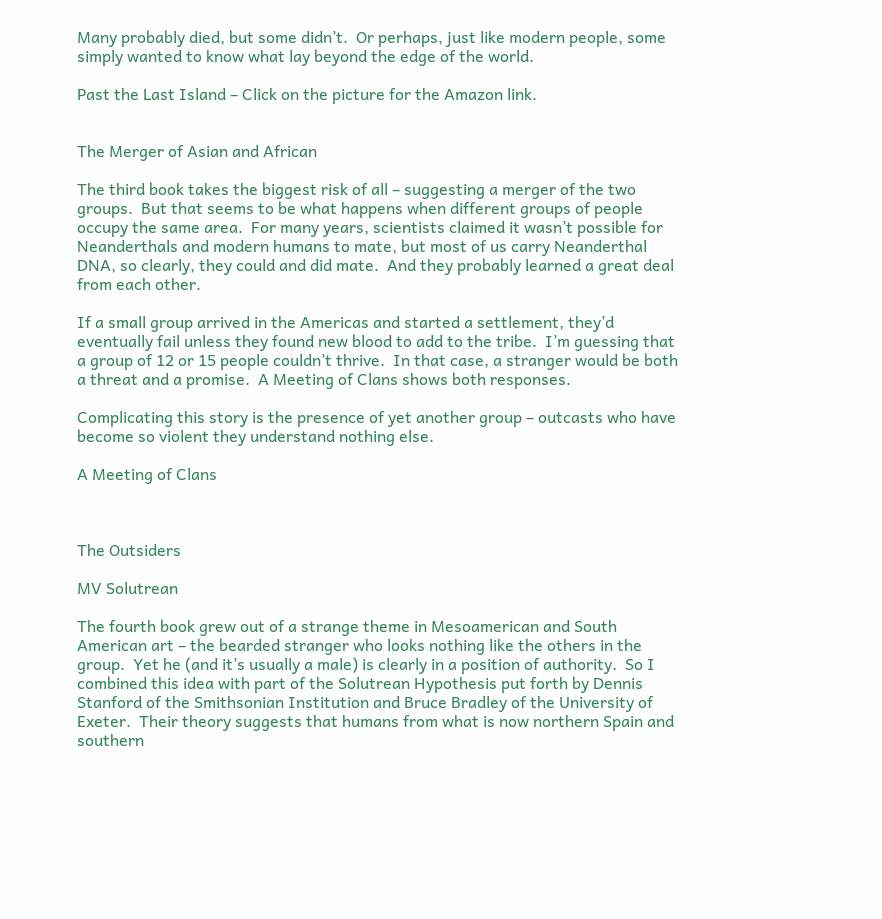Many probably died, but some didn’t.  Or perhaps, just like modern people, some simply wanted to know what lay beyond the edge of the world.

Past the Last Island – Click on the picture for the Amazon link.


The Merger of Asian and African

The third book takes the biggest risk of all – suggesting a merger of the two groups.  But that seems to be what happens when different groups of people occupy the same area.  For many years, scientists claimed it wasn’t possible for Neanderthals and modern humans to mate, but most of us carry Neanderthal DNA, so clearly, they could and did mate.  And they probably learned a great deal from each other.

If a small group arrived in the Americas and started a settlement, they’d eventually fail unless they found new blood to add to the tribe.  I’m guessing that a group of 12 or 15 people couldn’t thrive.  In that case, a stranger would be both a threat and a promise.  A Meeting of Clans shows both responses.

Complicating this story is the presence of yet another group – outcasts who have become so violent they understand nothing else.

A Meeting of Clans



The Outsiders

MV Solutrean

The fourth book grew out of a strange theme in Mesoamerican and South American art – the bearded stranger who looks nothing like the others in the group.  Yet he (and it’s usually a male) is clearly in a position of authority.  So I combined this idea with part of the Solutrean Hypothesis put forth by Dennis Stanford of the Smithsonian Institution and Bruce Bradley of the University of Exeter.  Their theory suggests that humans from what is now northern Spain and southern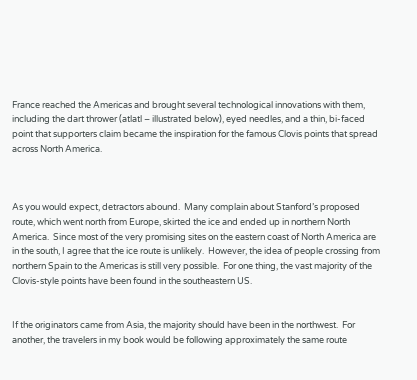France reached the Americas and brought several technological innovations with them, including the dart thrower (atlatl – illustrated below), eyed needles, and a thin, bi-faced point that supporters claim became the inspiration for the famous Clovis points that spread across North America.



As you would expect, detractors abound.  Many complain about Stanford’s proposed route, which went north from Europe, skirted the ice and ended up in northern North America.  Since most of the very promising sites on the eastern coast of North America are in the south, I agree that the ice route is unlikely.  However, the idea of people crossing from northern Spain to the Americas is still very possible.  For one thing, the vast majority of the Clovis-style points have been found in the southeastern US.


If the originators came from Asia, the majority should have been in the northwest.  For another, the travelers in my book would be following approximately the same route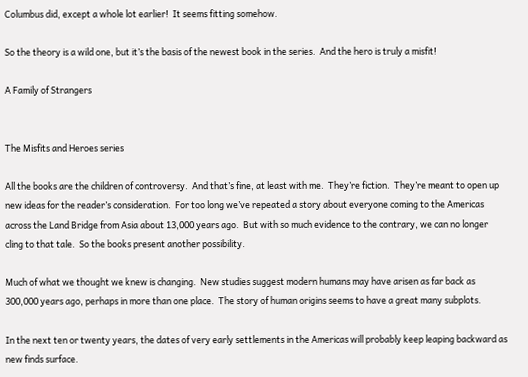Columbus did, except a whole lot earlier!  It seems fitting somehow.

So the theory is a wild one, but it’s the basis of the newest book in the series.  And the hero is truly a misfit!

A Family of Strangers


The Misfits and Heroes series

All the books are the children of controversy.  And that’s fine, at least with me.  They’re fiction.  They’re meant to open up new ideas for the reader’s consideration.  For too long we’ve repeated a story about everyone coming to the Americas across the Land Bridge from Asia about 13,000 years ago.  But with so much evidence to the contrary, we can no longer cling to that tale.  So the books present another possibility.

Much of what we thought we knew is changing.  New studies suggest modern humans may have arisen as far back as 300,000 years ago, perhaps in more than one place.  The story of human origins seems to have a great many subplots.

In the next ten or twenty years, the dates of very early settlements in the Americas will probably keep leaping backward as new finds surface.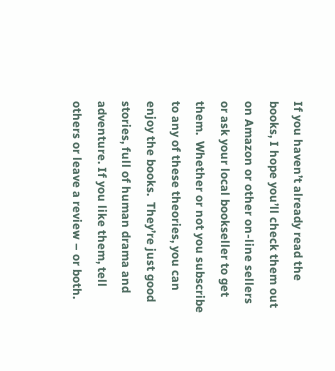If you haven’t already read the books, I hope you’ll check them out on Amazon or other on-line sellers or ask your local bookseller to get them.  Whether or not you subscribe to any of these theories, you can enjoy the books.  They’re just good stories, full of human drama and adventure. If you like them, tell others or leave a review – or both.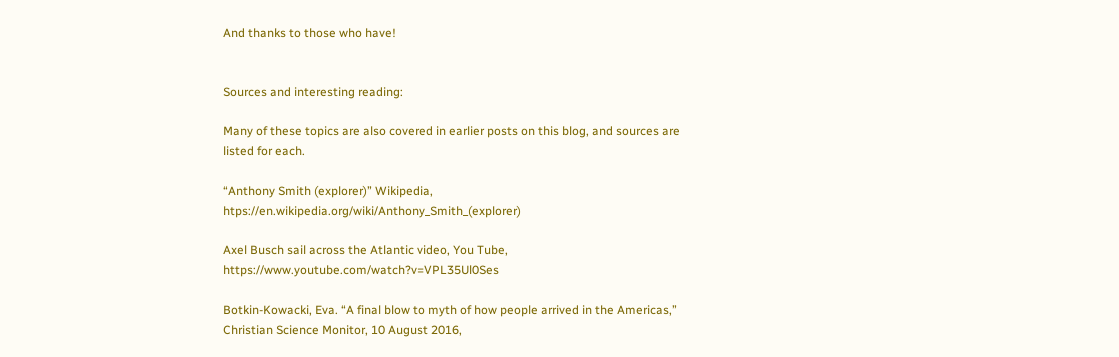And thanks to those who have!


Sources and interesting reading:

Many of these topics are also covered in earlier posts on this blog, and sources are listed for each.

“Anthony Smith (explorer)” Wikipedia, htps://en.wikipedia.org/wiki/Anthony_Smith_(explorer)

Axel Busch sail across the Atlantic video, You Tube, https://www.youtube.com/watch?v=VPL35Ul0Ses

Botkin-Kowacki, Eva. “A final blow to myth of how people arrived in the Americas,” Christian Science Monitor, 10 August 2016,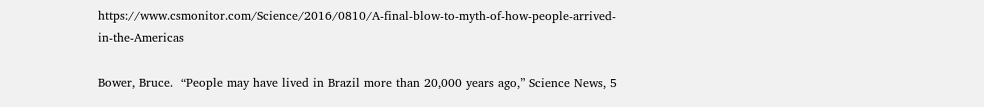https://www.csmonitor.com/Science/2016/0810/A-final-blow-to-myth-of-how-people-arrived-in-the-Americas

Bower, Bruce.  “People may have lived in Brazil more than 20,000 years ago,” Science News, 5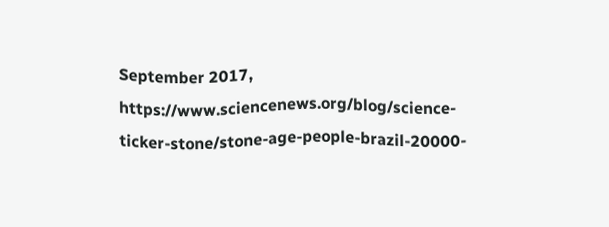September 2017, https://www.sciencenews.org/blog/science-ticker-stone/stone-age-people-brazil-20000-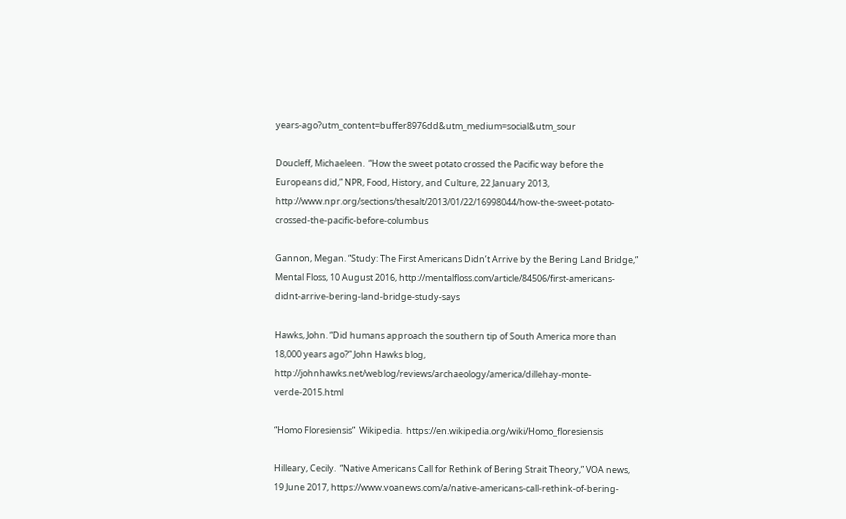years-ago?utm_content=buffer8976dd&utm_medium=social&utm_sour

Doucleff, Michaeleen.  “How the sweet potato crossed the Pacific way before the Europeans did,” NPR, Food, History, and Culture, 22 January 2013, http://www.npr.org/sections/thesalt/2013/01/22/16998044/how-the-sweet-potato-crossed-the-pacific-before-columbus

Gannon, Megan. “Study: The First Americans Didn’t Arrive by the Bering Land Bridge,” Mental Floss, 10 August 2016, http://mentalfloss.com/article/84506/first-americans-didnt-arrive-bering-land-bridge-study-says

Hawks, John. “Did humans approach the southern tip of South America more than 18,000 years ago?” John Hawks blog, http://johnhawks.net/weblog/reviews/archaeology/america/dillehay-monte-verde-2015.html

“Homo Floresiensis”  Wikipedia.  https://en.wikipedia.org/wiki/Homo_floresiensis

Hilleary, Cecily.  “Native Americans Call for Rethink of Bering Strait Theory,” VOA news, 19 June 2017, https://www.voanews.com/a/native-americans-call-rethink-of-bering-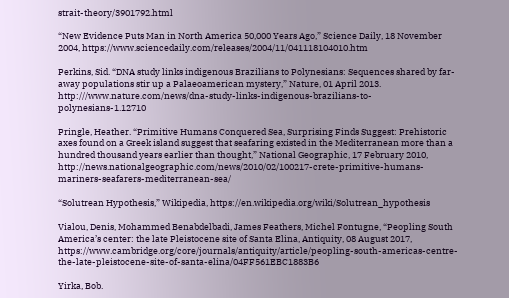strait-theory/3901792.html

“New Evidence Puts Man in North America 50,000 Years Ago,” Science Daily, 18 November 2004, https://www.sciencedaily.com/releases/2004/11/041118104010.htm

Perkins, Sid. “DNA study links indigenous Brazilians to Polynesians: Sequences shared by far-away populations stir up a Palaeoamerican mystery,” Nature, 01 April 2013. http:///www.nature.com/news/dna-study-links-indigenous-brazilians-to-polynesians-1.12710

Pringle, Heather. “Primitive Humans Conquered Sea, Surprising Finds Suggest: Prehistoric axes found on a Greek island suggest that seafaring existed in the Mediterranean more than a hundred thousand years earlier than thought,” National Geographic, 17 February 2010, http://news.nationalgeographic.com/news/2010/02/100217-crete-primitive-humans-mariners-seafarers-mediterranean-sea/

“Solutrean Hypothesis,” Wikipedia, https://en.wikipedia.org/wiki/Solutrean_hypothesis

Vialou, Denis, Mohammed Benabdelbadi, James Feathers, Michel Fontugne, “Peopling South America’s center: the late Pleistocene site of Santa Elina, Antiquity, 08 August 2017, https://www.cambridge.org/core/journals/antiquity/article/peopling-south-americas-centre-the-late-pleistocene-site-of-santa-elina/04FF561EBC1883B6

Yirka, Bob.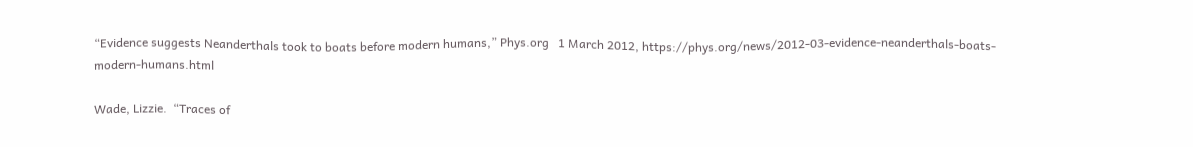“Evidence suggests Neanderthals took to boats before modern humans,” Phys.org   1 March 2012, https://phys.org/news/2012-03-evidence-neanderthals-boats-modern-humans.html

Wade, Lizzie.  “Traces of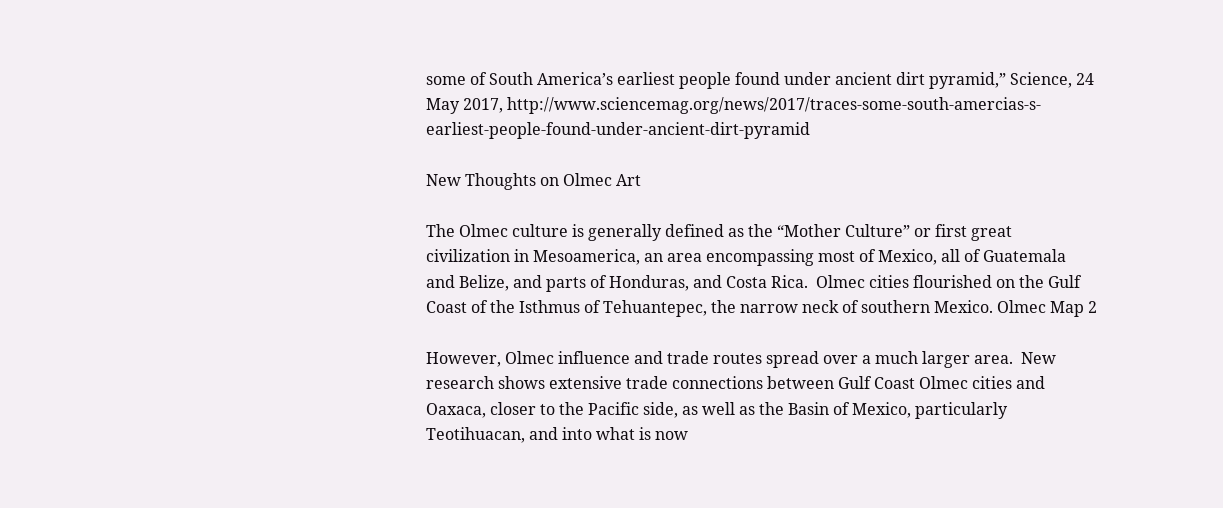some of South America’s earliest people found under ancient dirt pyramid,” Science, 24 May 2017, http://www.sciencemag.org/news/2017/traces-some-south-amercias-s-earliest-people-found-under-ancient-dirt-pyramid

New Thoughts on Olmec Art

The Olmec culture is generally defined as the “Mother Culture” or first great civilization in Mesoamerica, an area encompassing most of Mexico, all of Guatemala and Belize, and parts of Honduras, and Costa Rica.  Olmec cities flourished on the Gulf Coast of the Isthmus of Tehuantepec, the narrow neck of southern Mexico. Olmec Map 2

However, Olmec influence and trade routes spread over a much larger area.  New research shows extensive trade connections between Gulf Coast Olmec cities and Oaxaca, closer to the Pacific side, as well as the Basin of Mexico, particularly Teotihuacan, and into what is now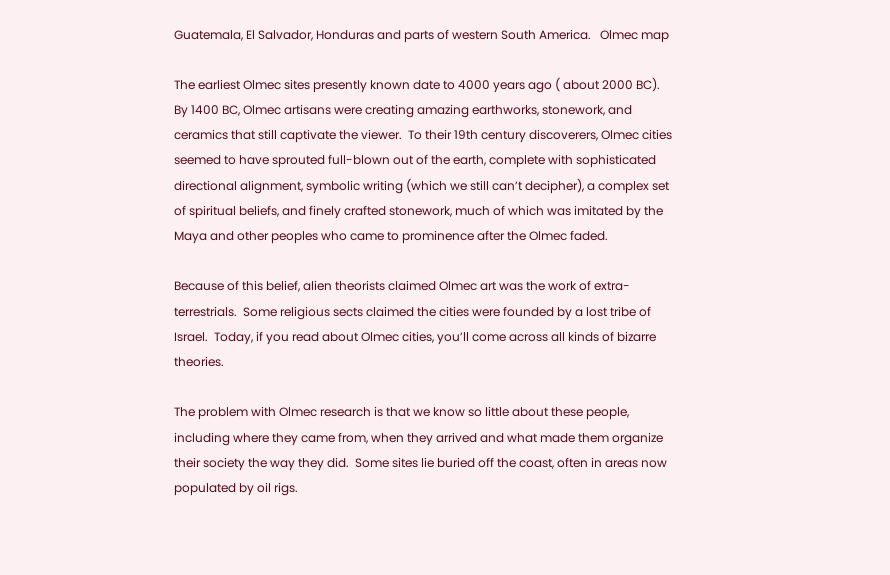Guatemala, El Salvador, Honduras and parts of western South America.   Olmec map

The earliest Olmec sites presently known date to 4000 years ago ( about 2000 BC).  By 1400 BC, Olmec artisans were creating amazing earthworks, stonework, and ceramics that still captivate the viewer.  To their 19th century discoverers, Olmec cities seemed to have sprouted full-blown out of the earth, complete with sophisticated directional alignment, symbolic writing (which we still can’t decipher), a complex set of spiritual beliefs, and finely crafted stonework, much of which was imitated by the Maya and other peoples who came to prominence after the Olmec faded.

Because of this belief, alien theorists claimed Olmec art was the work of extra-terrestrials.  Some religious sects claimed the cities were founded by a lost tribe of Israel.  Today, if you read about Olmec cities, you’ll come across all kinds of bizarre theories.

The problem with Olmec research is that we know so little about these people, including where they came from, when they arrived and what made them organize their society the way they did.  Some sites lie buried off the coast, often in areas now populated by oil rigs.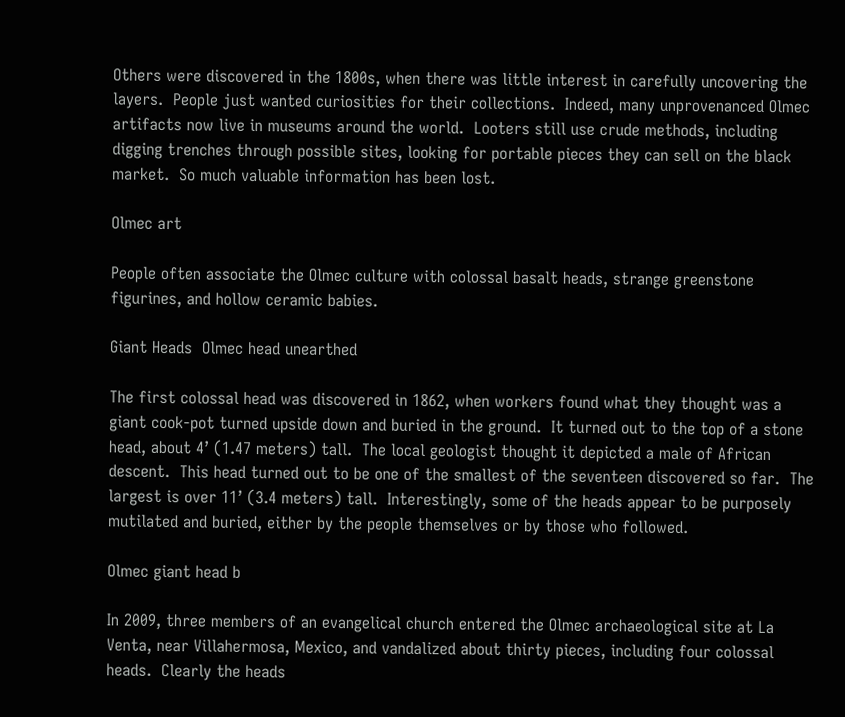Others were discovered in the 1800s, when there was little interest in carefully uncovering the layers.  People just wanted curiosities for their collections.  Indeed, many unprovenanced Olmec artifacts now live in museums around the world.  Looters still use crude methods, including digging trenches through possible sites, looking for portable pieces they can sell on the black market.  So much valuable information has been lost.

Olmec art

People often associate the Olmec culture with colossal basalt heads, strange greenstone figurines, and hollow ceramic babies.

Giant Heads  Olmec head unearthed

The first colossal head was discovered in 1862, when workers found what they thought was a giant cook-pot turned upside down and buried in the ground.  It turned out to the top of a stone head, about 4’ (1.47 meters) tall.  The local geologist thought it depicted a male of African descent.  This head turned out to be one of the smallest of the seventeen discovered so far.  The largest is over 11’ (3.4 meters) tall.  Interestingly, some of the heads appear to be purposely mutilated and buried, either by the people themselves or by those who followed.

Olmec giant head b

In 2009, three members of an evangelical church entered the Olmec archaeological site at La Venta, near Villahermosa, Mexico, and vandalized about thirty pieces, including four colossal heads.  Clearly the heads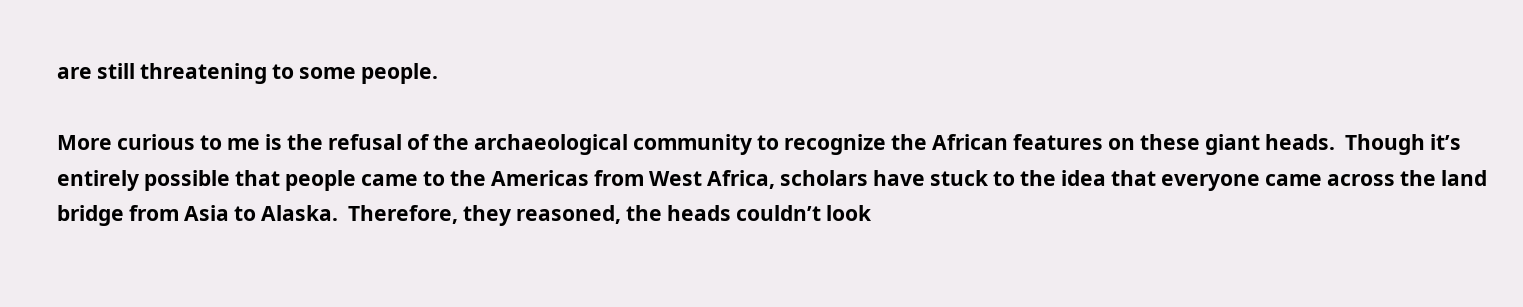are still threatening to some people.

More curious to me is the refusal of the archaeological community to recognize the African features on these giant heads.  Though it’s entirely possible that people came to the Americas from West Africa, scholars have stuck to the idea that everyone came across the land bridge from Asia to Alaska.  Therefore, they reasoned, the heads couldn’t look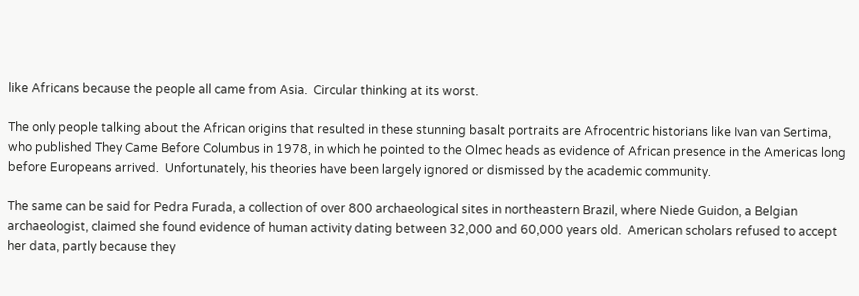like Africans because the people all came from Asia.  Circular thinking at its worst.

The only people talking about the African origins that resulted in these stunning basalt portraits are Afrocentric historians like Ivan van Sertima, who published They Came Before Columbus in 1978, in which he pointed to the Olmec heads as evidence of African presence in the Americas long before Europeans arrived.  Unfortunately, his theories have been largely ignored or dismissed by the academic community.

The same can be said for Pedra Furada, a collection of over 800 archaeological sites in northeastern Brazil, where Niede Guidon, a Belgian archaeologist, claimed she found evidence of human activity dating between 32,000 and 60,000 years old.  American scholars refused to accept her data, partly because they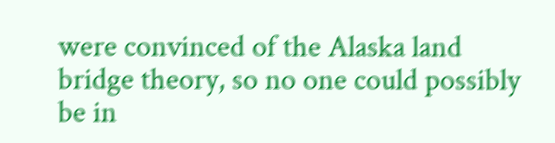were convinced of the Alaska land bridge theory, so no one could possibly be in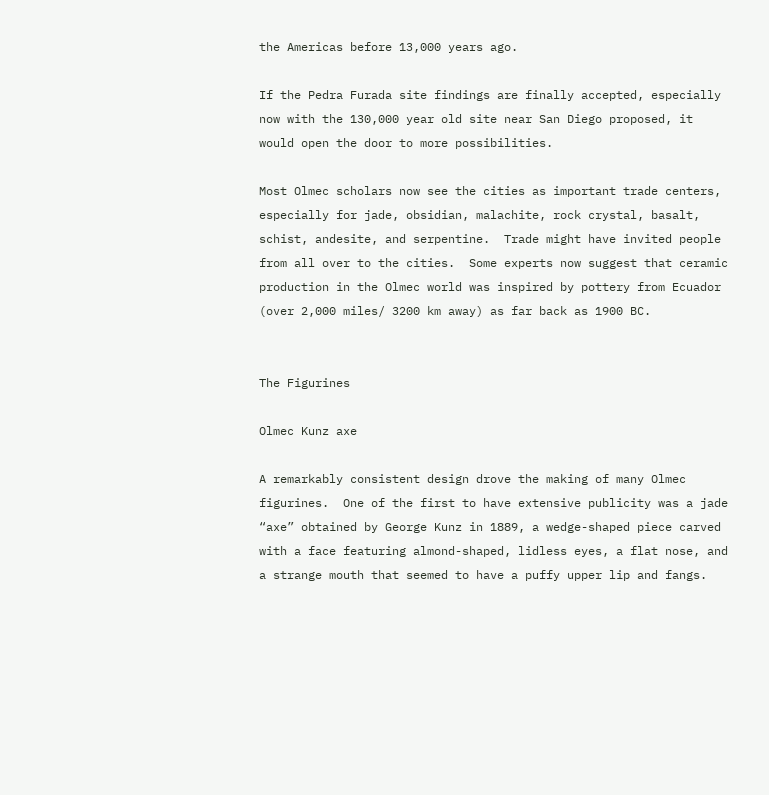the Americas before 13,000 years ago.

If the Pedra Furada site findings are finally accepted, especially now with the 130,000 year old site near San Diego proposed, it would open the door to more possibilities.

Most Olmec scholars now see the cities as important trade centers, especially for jade, obsidian, malachite, rock crystal, basalt, schist, andesite, and serpentine.  Trade might have invited people from all over to the cities.  Some experts now suggest that ceramic production in the Olmec world was inspired by pottery from Ecuador (over 2,000 miles/ 3200 km away) as far back as 1900 BC.


The Figurines

Olmec Kunz axe

A remarkably consistent design drove the making of many Olmec figurines.  One of the first to have extensive publicity was a jade “axe” obtained by George Kunz in 1889, a wedge-shaped piece carved with a face featuring almond-shaped, lidless eyes, a flat nose, and a strange mouth that seemed to have a puffy upper lip and fangs.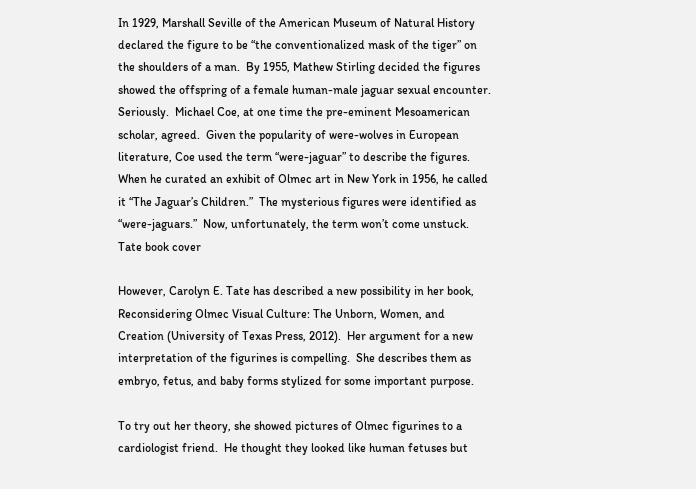In 1929, Marshall Seville of the American Museum of Natural History declared the figure to be “the conventionalized mask of the tiger” on the shoulders of a man.  By 1955, Mathew Stirling decided the figures showed the offspring of a female human-male jaguar sexual encounter.  Seriously.  Michael Coe, at one time the pre-eminent Mesoamerican scholar, agreed.  Given the popularity of were-wolves in European literature, Coe used the term “were-jaguar” to describe the figures.  When he curated an exhibit of Olmec art in New York in 1956, he called it “The Jaguar’s Children.”  The mysterious figures were identified as “were-jaguars.”  Now, unfortunately, the term won’t come unstuck. Tate book cover

However, Carolyn E. Tate has described a new possibility in her book, Reconsidering Olmec Visual Culture: The Unborn, Women, and Creation (University of Texas Press, 2012).  Her argument for a new interpretation of the figurines is compelling.  She describes them as embryo, fetus, and baby forms stylized for some important purpose.

To try out her theory, she showed pictures of Olmec figurines to a cardiologist friend.  He thought they looked like human fetuses but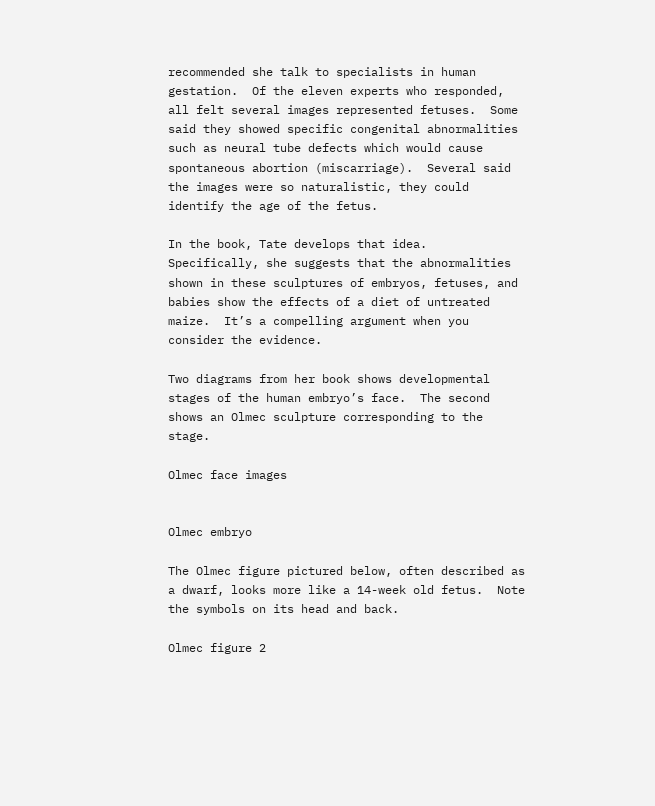recommended she talk to specialists in human gestation.  Of the eleven experts who responded, all felt several images represented fetuses.  Some said they showed specific congenital abnormalities such as neural tube defects which would cause spontaneous abortion (miscarriage).  Several said the images were so naturalistic, they could identify the age of the fetus.

In the book, Tate develops that idea.  Specifically, she suggests that the abnormalities shown in these sculptures of embryos, fetuses, and babies show the effects of a diet of untreated maize.  It’s a compelling argument when you consider the evidence.

Two diagrams from her book shows developmental stages of the human embryo’s face.  The second shows an Olmec sculpture corresponding to the stage.

Olmec face images


Olmec embryo

The Olmec figure pictured below, often described as a dwarf, looks more like a 14-week old fetus.  Note the symbols on its head and back.

Olmec figure 2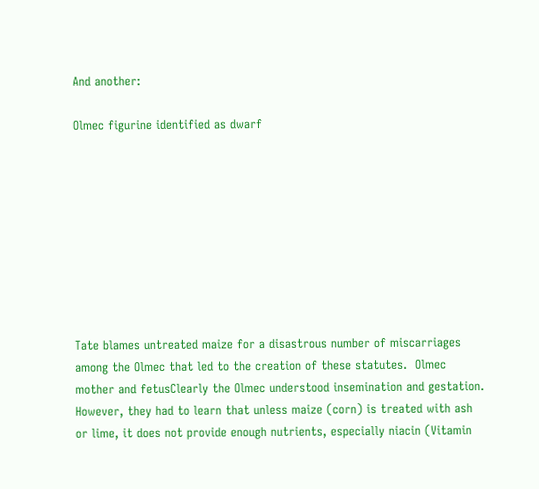And another:

Olmec figurine identified as dwarf









Tate blames untreated maize for a disastrous number of miscarriages among the Olmec that led to the creation of these statutes.  Olmec mother and fetusClearly the Olmec understood insemination and gestation.  However, they had to learn that unless maize (corn) is treated with ash or lime, it does not provide enough nutrients, especially niacin (Vitamin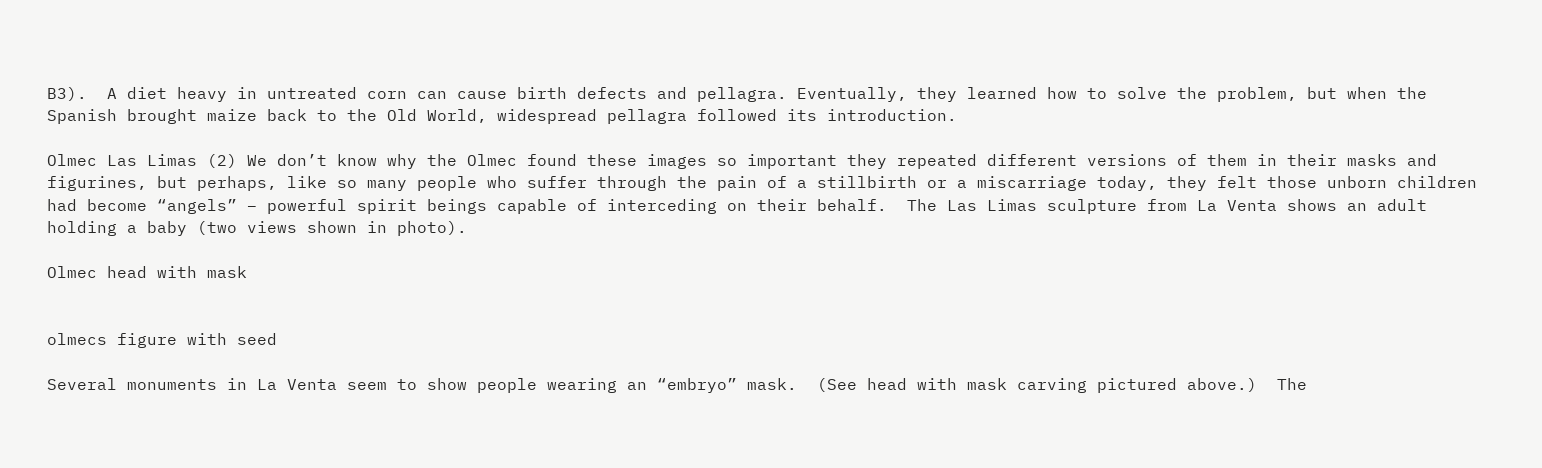B3).  A diet heavy in untreated corn can cause birth defects and pellagra. Eventually, they learned how to solve the problem, but when the Spanish brought maize back to the Old World, widespread pellagra followed its introduction.

Olmec Las Limas (2) We don’t know why the Olmec found these images so important they repeated different versions of them in their masks and figurines, but perhaps, like so many people who suffer through the pain of a stillbirth or a miscarriage today, they felt those unborn children had become “angels” – powerful spirit beings capable of interceding on their behalf.  The Las Limas sculpture from La Venta shows an adult holding a baby (two views shown in photo).

Olmec head with mask


olmecs figure with seed

Several monuments in La Venta seem to show people wearing an “embryo” mask.  (See head with mask carving pictured above.)  The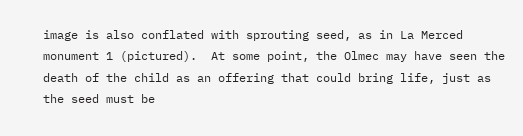image is also conflated with sprouting seed, as in La Merced monument 1 (pictured).  At some point, the Olmec may have seen the death of the child as an offering that could bring life, just as the seed must be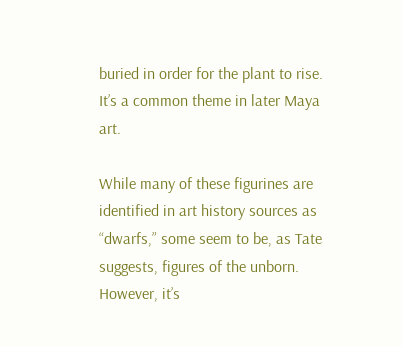buried in order for the plant to rise.  It’s a common theme in later Maya art.

While many of these figurines are identified in art history sources as “dwarfs,” some seem to be, as Tate suggests, figures of the unborn.  However, it’s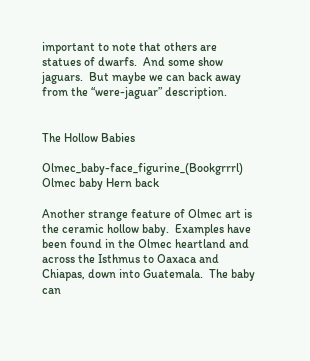important to note that others are statues of dwarfs.  And some show jaguars.  But maybe we can back away from the “were-jaguar” description.


The Hollow Babies

Olmec_baby-face_figurine_(Bookgrrrl)   Olmec baby Hern back

Another strange feature of Olmec art is the ceramic hollow baby.  Examples have been found in the Olmec heartland and across the Isthmus to Oaxaca and Chiapas, down into Guatemala.  The baby can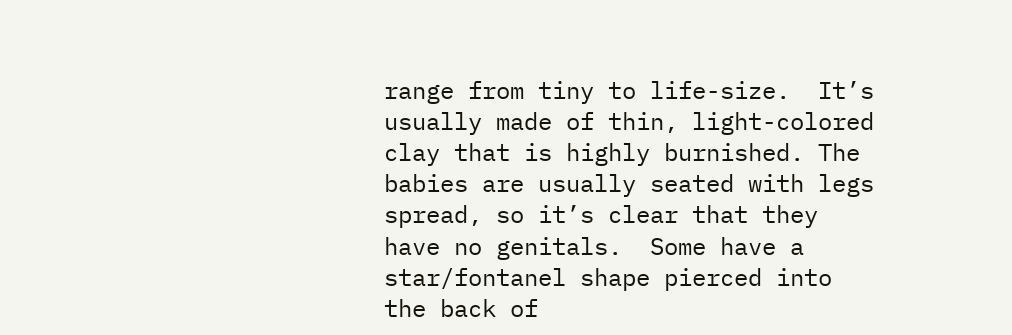range from tiny to life-size.  It’s usually made of thin, light-colored clay that is highly burnished. The babies are usually seated with legs spread, so it’s clear that they have no genitals.  Some have a star/fontanel shape pierced into the back of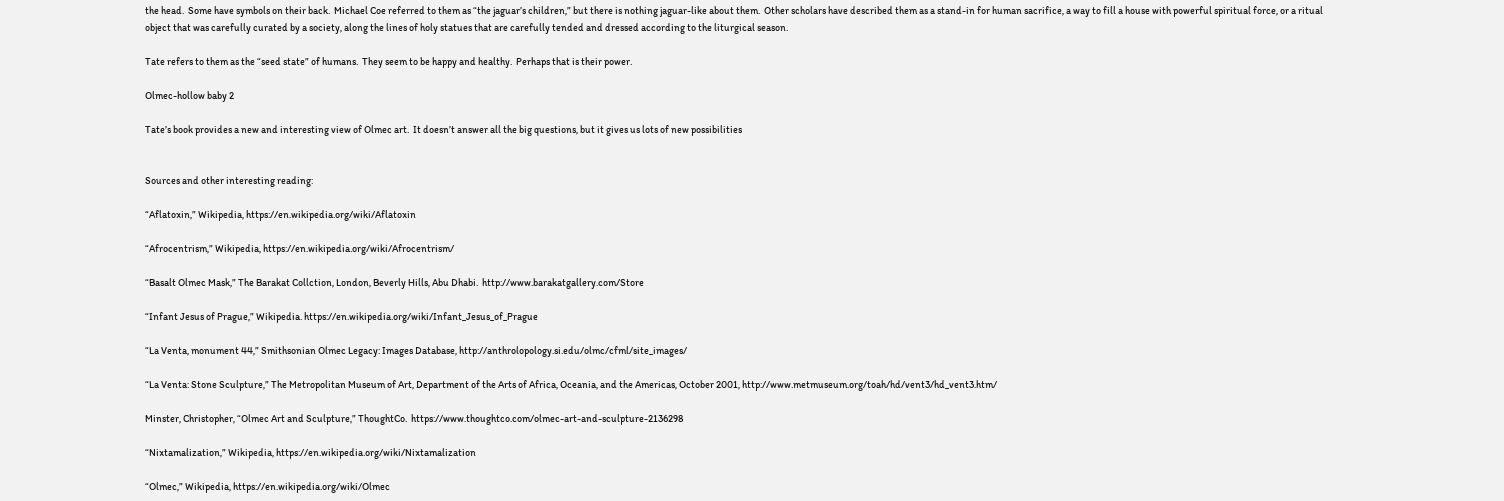the head.  Some have symbols on their back.  Michael Coe referred to them as “the jaguar’s children,” but there is nothing jaguar-like about them.  Other scholars have described them as a stand-in for human sacrifice, a way to fill a house with powerful spiritual force, or a ritual object that was carefully curated by a society, along the lines of holy statues that are carefully tended and dressed according to the liturgical season.

Tate refers to them as the “seed state” of humans.  They seem to be happy and healthy.  Perhaps that is their power.

Olmec-hollow baby 2

Tate’s book provides a new and interesting view of Olmec art.  It doesn’t answer all the big questions, but it gives us lots of new possibilities


Sources and other interesting reading:

“Aflatoxin,” Wikipedia, https://en.wikipedia.org/wiki/Aflatoxin

“Afrocentrism,” Wikipedia, https://en.wikipedia.org/wiki/Afrocentrism/

“Basalt Olmec Mask,” The Barakat Collction, London, Beverly Hills, Abu Dhabi.  http://www.barakatgallery.com/Store

“Infant Jesus of Prague,” Wikipedia. https://en.wikipedia.org/wiki/Infant_Jesus_of_Prague

“La Venta, monument 44,” Smithsonian Olmec Legacy: Images Database, http://anthrolopology.si.edu/olmc/cfml/site_images/

“La Venta: Stone Sculpture,” The Metropolitan Museum of Art, Department of the Arts of Africa, Oceania, and the Americas, October 2001, http://www.metmuseum.org/toah/hd/vent3/hd_vent3.htm/

Minster, Christopher, “Olmec Art and Sculpture,” ThoughtCo.  https://www.thoughtco.com/olmec-art-and-sculpture-2136298

“Nixtamalization,” Wikipedia, https://en.wikipedia.org/wiki/Nixtamalization

“Olmec,” Wikipedia, https://en.wikipedia.org/wiki/Olmec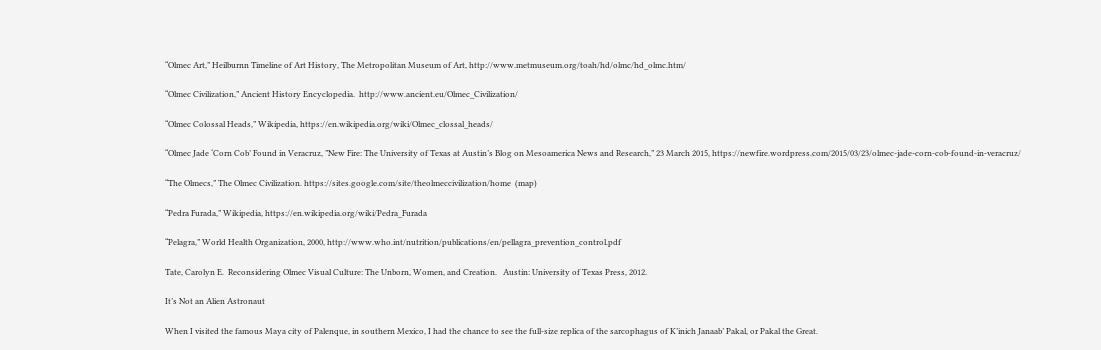“Olmec Art,” Heilburnn Timeline of Art History, The Metropolitan Museum of Art, http://www.metmuseum.org/toah/hd/olmc/hd_olmc.htm/

“Olmec Civilization,” Ancient History Encyclopedia.  http://www.ancient.eu/Olmec_Civilization/

“Olmec Colossal Heads,” Wikipedia, https://en.wikipedia.org/wiki/Olmec_clossal_heads/

“Olmec Jade ‘Corn Cob’ Found in Veracruz, ”New Fire: The University of Texas at Austin’s Blog on Mesoamerica News and Research,” 23 March 2015, https://newfire.wordpress.com/2015/03/23/olmec-jade-corn-cob-found-in-veracruz/

“The Olmecs,” The Olmec Civilization. https://sites.google.com/site/theolmeccivilization/home  (map)

“Pedra Furada,” Wikipedia, https://en.wikipedia.org/wiki/Pedra_Furada

“Pelagra,” World Health Organization, 2000, http://www.who.int/nutrition/publications/en/pellagra_prevention_control.pdf

Tate, Carolyn E.  Reconsidering Olmec Visual Culture: The Unborn, Women, and Creation.   Austin: University of Texas Press, 2012.

It’s Not an Alien Astronaut

When I visited the famous Maya city of Palenque, in southern Mexico, I had the chance to see the full-size replica of the sarcophagus of K’inich Janaab’ Pakal, or Pakal the Great.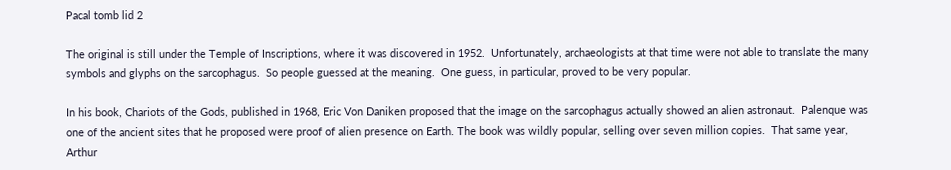Pacal tomb lid 2

The original is still under the Temple of Inscriptions, where it was discovered in 1952.  Unfortunately, archaeologists at that time were not able to translate the many symbols and glyphs on the sarcophagus.  So people guessed at the meaning.  One guess, in particular, proved to be very popular.

In his book, Chariots of the Gods, published in 1968, Eric Von Daniken proposed that the image on the sarcophagus actually showed an alien astronaut.  Palenque was one of the ancient sites that he proposed were proof of alien presence on Earth. The book was wildly popular, selling over seven million copies.  That same year, Arthur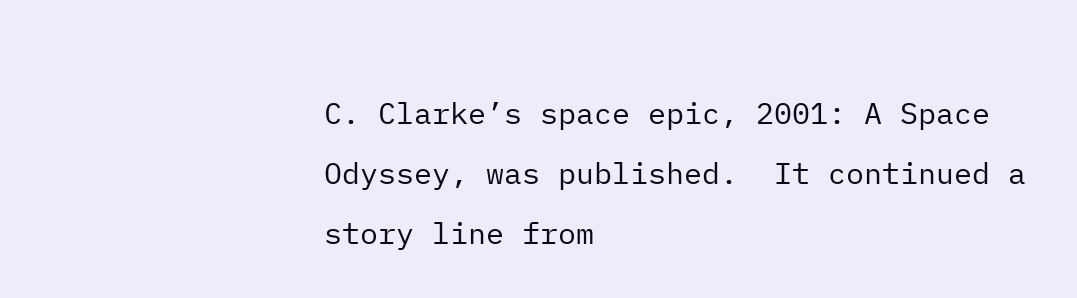C. Clarke’s space epic, 2001: A Space Odyssey, was published.  It continued a story line from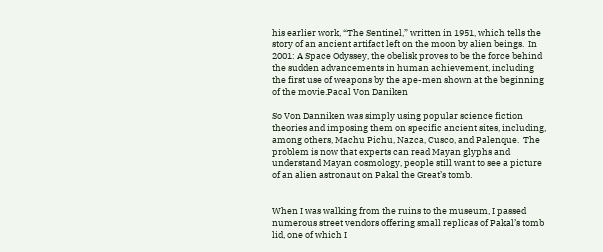his earlier work, “The Sentinel,” written in 1951, which tells the story of an ancient artifact left on the moon by alien beings.  In 2001: A Space Odyssey, the obelisk proves to be the force behind the sudden advancements in human achievement, including the first use of weapons by the ape-men shown at the beginning of the movie.Pacal Von Daniken

So Von Danniken was simply using popular science fiction theories and imposing them on specific ancient sites, including, among others, Machu Pichu, Nazca, Cusco, and Palenque.  The problem is now that experts can read Mayan glyphs and understand Mayan cosmology, people still want to see a picture of an alien astronaut on Pakal the Great’s tomb.


When I was walking from the ruins to the museum, I passed numerous street vendors offering small replicas of Pakal’s tomb lid, one of which I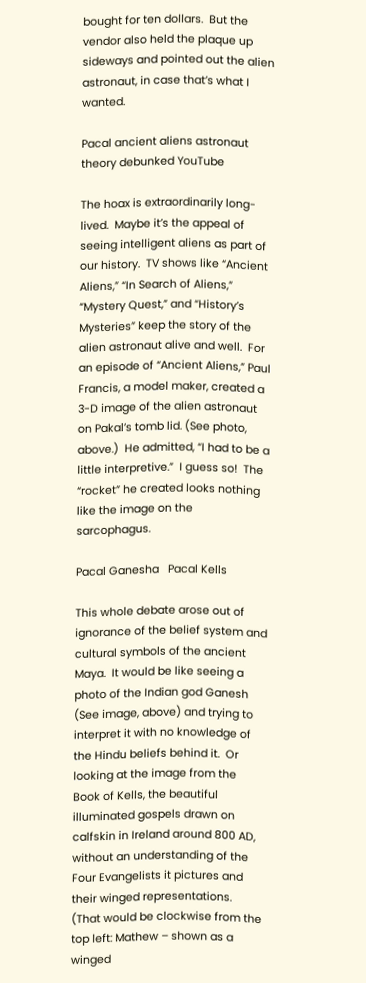bought for ten dollars.  But the vendor also held the plaque up sideways and pointed out the alien astronaut, in case that’s what I wanted.

Pacal ancient aliens astronaut theory debunked YouTube

The hoax is extraordinarily long-lived.  Maybe it’s the appeal of seeing intelligent aliens as part of our history.  TV shows like “Ancient Aliens,” “In Search of Aliens,” “Mystery Quest,” and “History’s Mysteries” keep the story of the alien astronaut alive and well.  For an episode of “Ancient Aliens,” Paul Francis, a model maker, created a 3-D image of the alien astronaut on Pakal’s tomb lid. (See photo, above.)  He admitted, “I had to be a little interpretive.”  I guess so!  The “rocket” he created looks nothing like the image on the sarcophagus.

Pacal Ganesha   Pacal Kells

This whole debate arose out of ignorance of the belief system and cultural symbols of the ancient Maya.  It would be like seeing a photo of the Indian god Ganesh (See image, above) and trying to interpret it with no knowledge of the Hindu beliefs behind it.  Or looking at the image from the Book of Kells, the beautiful illuminated gospels drawn on calfskin in Ireland around 800 AD, without an understanding of the Four Evangelists it pictures and their winged representations.  (That would be clockwise from the top left: Mathew – shown as a winged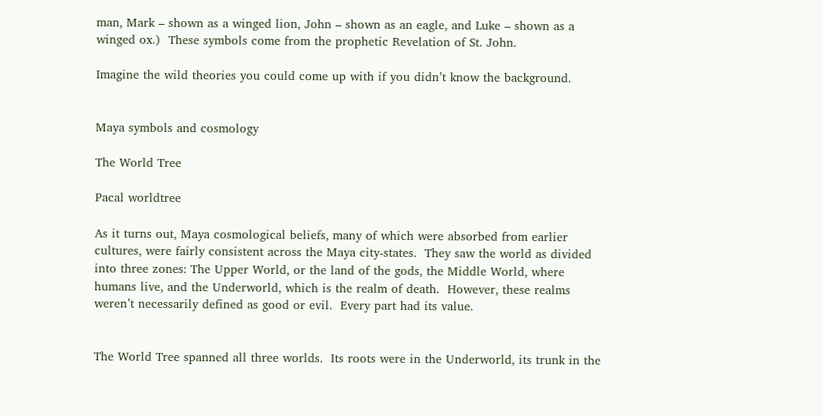man, Mark – shown as a winged lion, John – shown as an eagle, and Luke – shown as a winged ox.)  These symbols come from the prophetic Revelation of St. John.

Imagine the wild theories you could come up with if you didn’t know the background.


Maya symbols and cosmology

The World Tree

Pacal worldtree

As it turns out, Maya cosmological beliefs, many of which were absorbed from earlier cultures, were fairly consistent across the Maya city-states.  They saw the world as divided into three zones: The Upper World, or the land of the gods, the Middle World, where humans live, and the Underworld, which is the realm of death.  However, these realms weren’t necessarily defined as good or evil.  Every part had its value.


The World Tree spanned all three worlds.  Its roots were in the Underworld, its trunk in the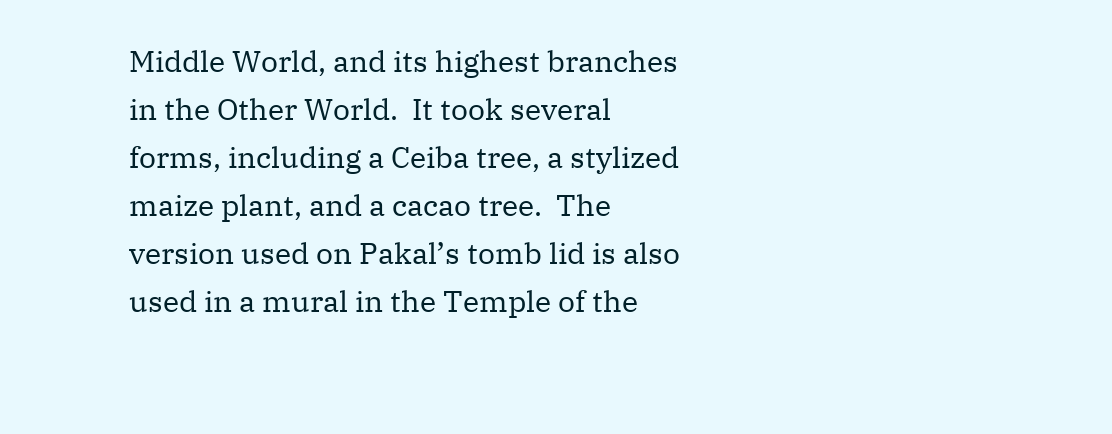Middle World, and its highest branches in the Other World.  It took several forms, including a Ceiba tree, a stylized maize plant, and a cacao tree.  The version used on Pakal’s tomb lid is also used in a mural in the Temple of the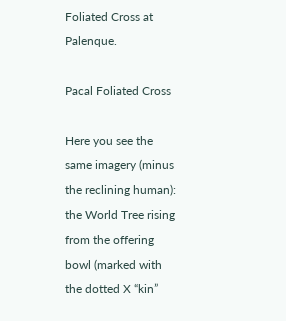Foliated Cross at Palenque.

Pacal Foliated Cross

Here you see the same imagery (minus the reclining human): the World Tree rising from the offering bowl (marked with the dotted X “kin”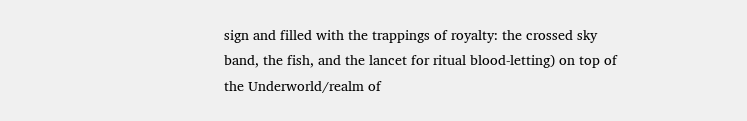sign and filled with the trappings of royalty: the crossed sky band, the fish, and the lancet for ritual blood-letting) on top of the Underworld/realm of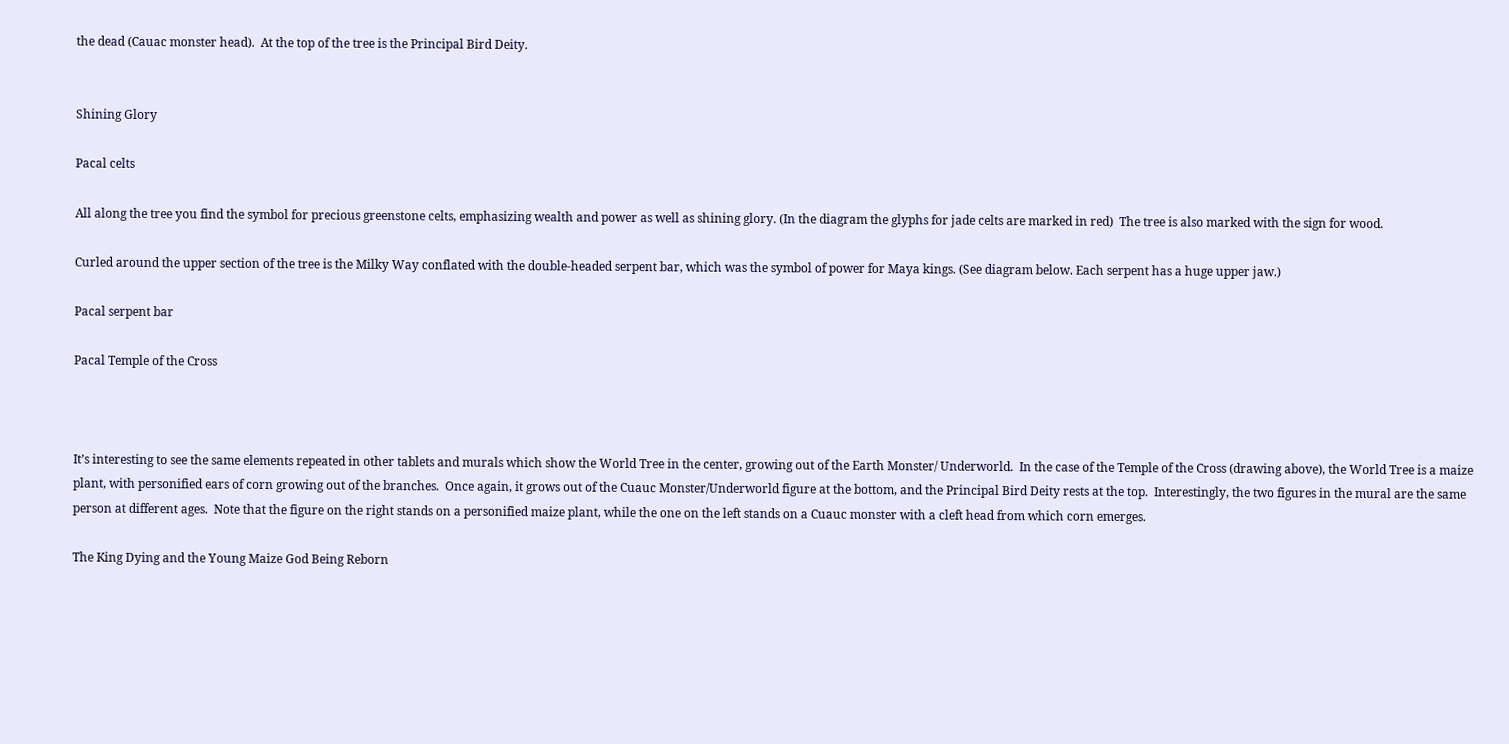the dead (Cauac monster head).  At the top of the tree is the Principal Bird Deity.


Shining Glory

Pacal celts

All along the tree you find the symbol for precious greenstone celts, emphasizing wealth and power as well as shining glory. (In the diagram the glyphs for jade celts are marked in red)  The tree is also marked with the sign for wood.

Curled around the upper section of the tree is the Milky Way conflated with the double-headed serpent bar, which was the symbol of power for Maya kings. (See diagram below. Each serpent has a huge upper jaw.)

Pacal serpent bar

Pacal Temple of the Cross



It’s interesting to see the same elements repeated in other tablets and murals which show the World Tree in the center, growing out of the Earth Monster/ Underworld.  In the case of the Temple of the Cross (drawing above), the World Tree is a maize plant, with personified ears of corn growing out of the branches.  Once again, it grows out of the Cuauc Monster/Underworld figure at the bottom, and the Principal Bird Deity rests at the top.  Interestingly, the two figures in the mural are the same person at different ages.  Note that the figure on the right stands on a personified maize plant, while the one on the left stands on a Cuauc monster with a cleft head from which corn emerges.

The King Dying and the Young Maize God Being Reborn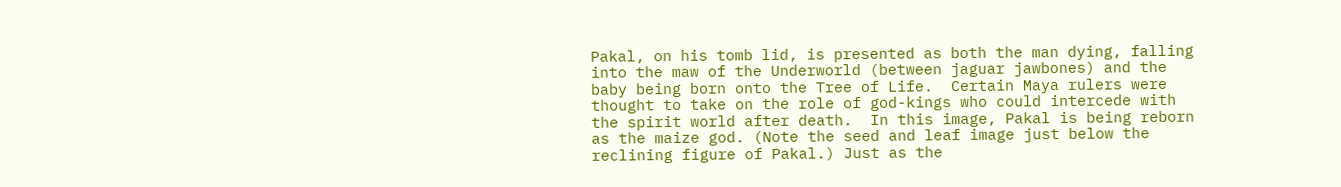Pakal, on his tomb lid, is presented as both the man dying, falling into the maw of the Underworld (between jaguar jawbones) and the baby being born onto the Tree of Life.  Certain Maya rulers were thought to take on the role of god-kings who could intercede with the spirit world after death.  In this image, Pakal is being reborn as the maize god. (Note the seed and leaf image just below the reclining figure of Pakal.) Just as the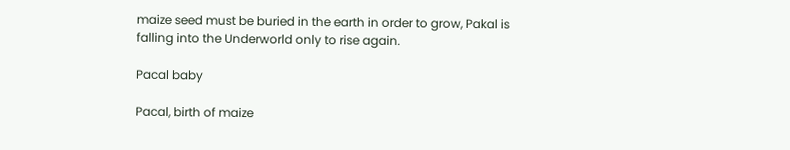maize seed must be buried in the earth in order to grow, Pakal is falling into the Underworld only to rise again.

Pacal baby

Pacal, birth of maize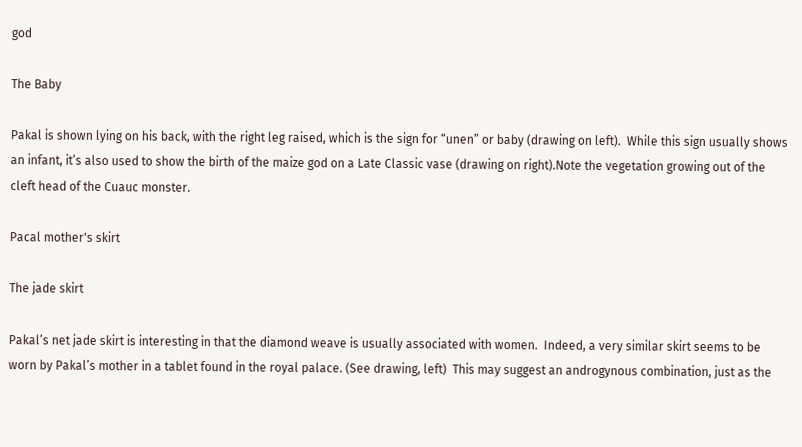god

The Baby

Pakal is shown lying on his back, with the right leg raised, which is the sign for “unen” or baby (drawing on left).  While this sign usually shows an infant, it’s also used to show the birth of the maize god on a Late Classic vase (drawing on right).Note the vegetation growing out of the cleft head of the Cuauc monster.

Pacal mother's skirt

The jade skirt

Pakal’s net jade skirt is interesting in that the diamond weave is usually associated with women.  Indeed, a very similar skirt seems to be worn by Pakal’s mother in a tablet found in the royal palace. (See drawing, left)  This may suggest an androgynous combination, just as the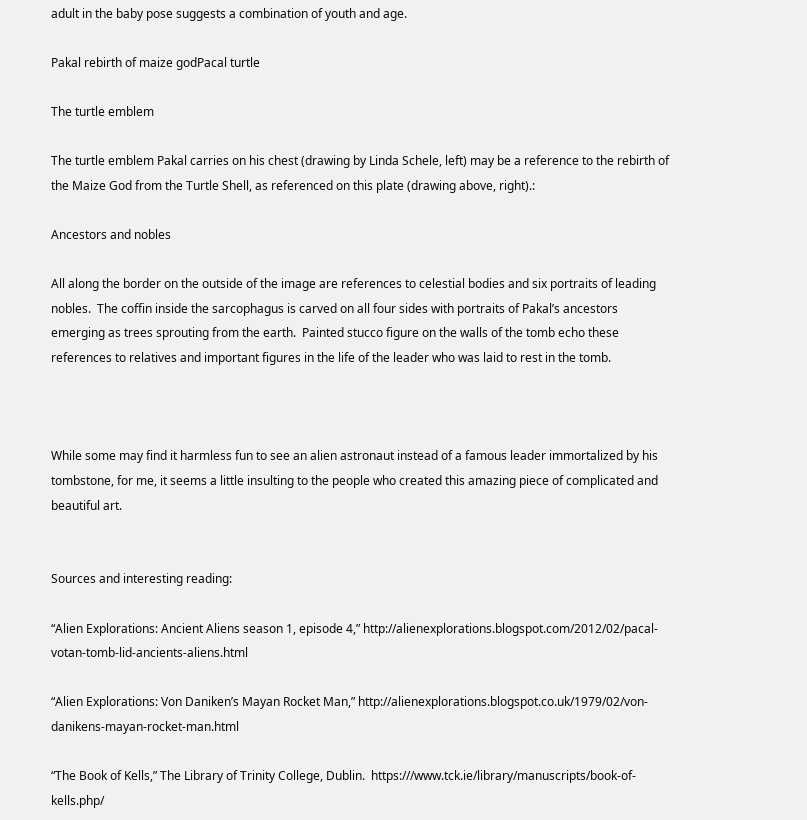adult in the baby pose suggests a combination of youth and age.

Pakal rebirth of maize godPacal turtle

The turtle emblem

The turtle emblem Pakal carries on his chest (drawing by Linda Schele, left) may be a reference to the rebirth of the Maize God from the Turtle Shell, as referenced on this plate (drawing above, right).:

Ancestors and nobles

All along the border on the outside of the image are references to celestial bodies and six portraits of leading nobles.  The coffin inside the sarcophagus is carved on all four sides with portraits of Pakal’s ancestors emerging as trees sprouting from the earth.  Painted stucco figure on the walls of the tomb echo these references to relatives and important figures in the life of the leader who was laid to rest in the tomb.



While some may find it harmless fun to see an alien astronaut instead of a famous leader immortalized by his tombstone, for me, it seems a little insulting to the people who created this amazing piece of complicated and beautiful art.


Sources and interesting reading:

“Alien Explorations: Ancient Aliens season 1, episode 4,” http://alienexplorations.blogspot.com/2012/02/pacal-votan-tomb-lid-ancients-aliens.html

“Alien Explorations: Von Daniken’s Mayan Rocket Man,” http://alienexplorations.blogspot.co.uk/1979/02/von-danikens-mayan-rocket-man.html

“The Book of Kells,” The Library of Trinity College, Dublin.  https:///www.tck.ie/library/manuscripts/book-of-kells.php/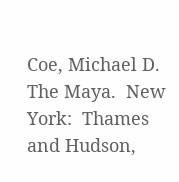Coe, Michael D.  The Maya.  New York:  Thames and Hudson,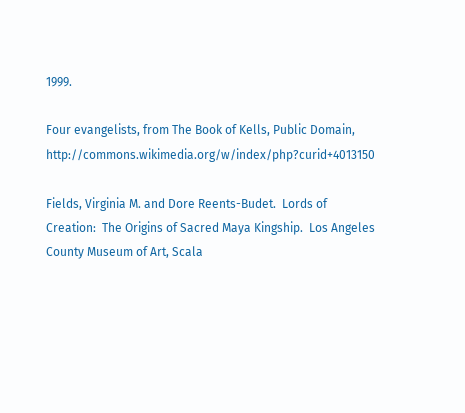1999.

Four evangelists, from The Book of Kells, Public Domain, http://commons.wikimedia.org/w/index/php?curid+4013150

Fields, Virginia M. and Dore Reents-Budet.  Lords of Creation:  The Origins of Sacred Maya Kingship.  Los Angeles County Museum of Art, Scala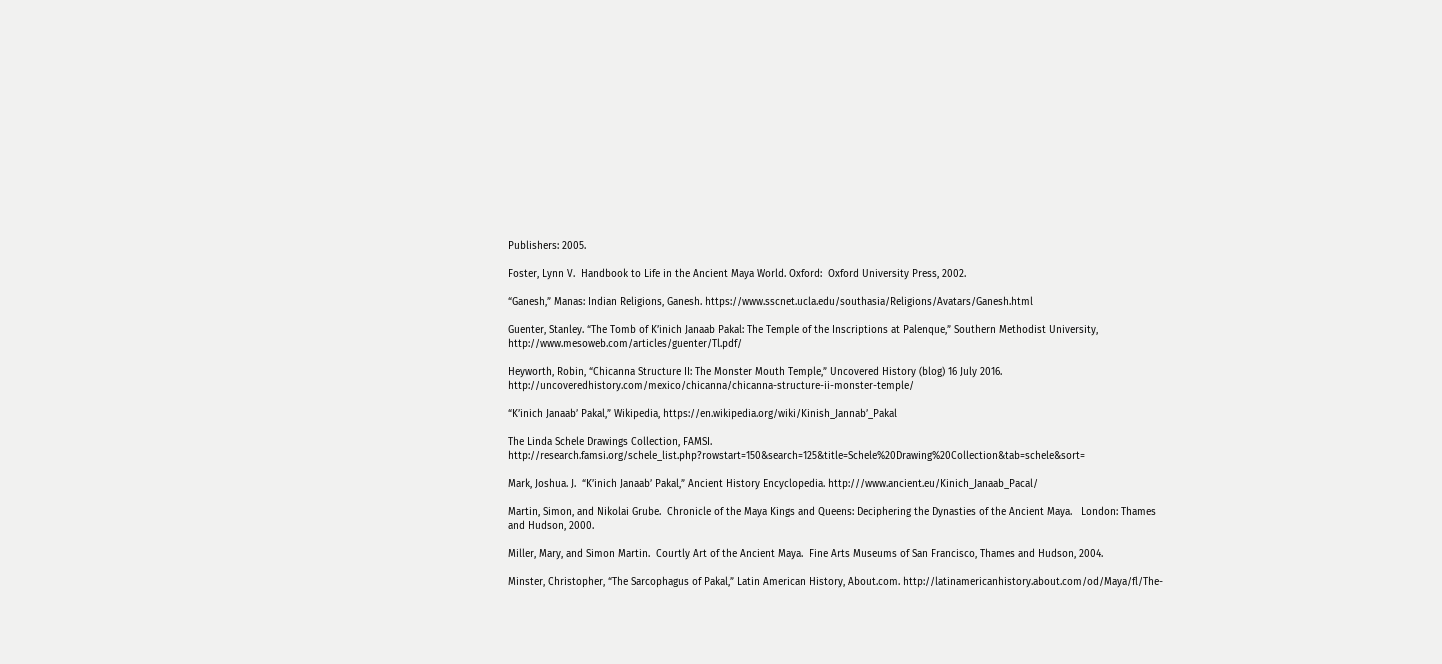Publishers: 2005.

Foster, Lynn V.  Handbook to Life in the Ancient Maya World. Oxford:  Oxford University Press, 2002.

“Ganesh,” Manas: Indian Religions, Ganesh. https://www.sscnet.ucla.edu/southasia/Religions/Avatars/Ganesh.html

Guenter, Stanley. “The Tomb of K’inich Janaab Pakal: The Temple of the Inscriptions at Palenque,” Southern Methodist University, http://www.mesoweb.com/articles/guenter/Tl.pdf/

Heyworth, Robin, “Chicanna Structure II: The Monster Mouth Temple,” Uncovered History (blog) 16 July 2016. http://uncoveredhistory.com/mexico/chicanna/chicanna-structure-ii-monster-temple/

“K’inich Janaab’ Pakal,” Wikipedia, https://en.wikipedia.org/wiki/Kinish_Jannab’_Pakal

The Linda Schele Drawings Collection, FAMSI. http://research.famsi.org/schele_list.php?rowstart=150&search=125&title=Schele%20Drawing%20Collection&tab=schele&sort=

Mark, Joshua. J.  “K’inich Janaab’ Pakal,” Ancient History Encyclopedia. http:///www.ancient.eu/Kinich_Janaab_Pacal/

Martin, Simon, and Nikolai Grube.  Chronicle of the Maya Kings and Queens: Deciphering the Dynasties of the Ancient Maya.   London: Thames and Hudson, 2000.

Miller, Mary, and Simon Martin.  Courtly Art of the Ancient Maya.  Fine Arts Museums of San Francisco, Thames and Hudson, 2004.

Minster, Christopher, “The Sarcophagus of Pakal,” Latin American History, About.com. http://latinamericanhistory.about.com/od/Maya/fl/The-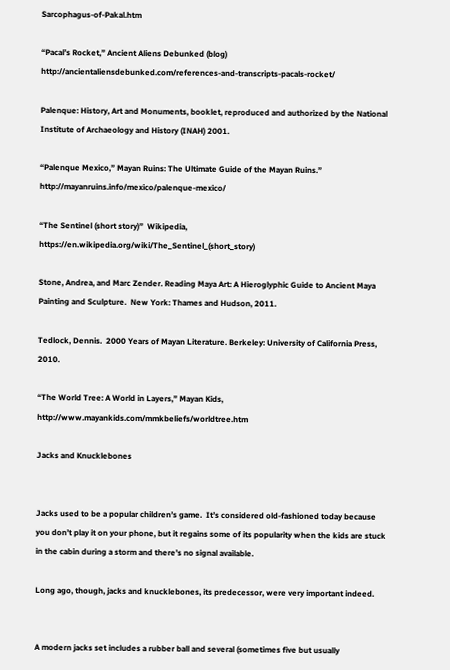Sarcophagus-of-Pakal.htm

“Pacal’s Rocket,” Ancient Aliens Debunked (blog) http://ancientaliensdebunked.com/references-and-transcripts-pacals-rocket/

Palenque: History, Art and Monuments, booklet, reproduced and authorized by the National Institute of Archaeology and History (INAH) 2001.

“Palenque Mexico,” Mayan Ruins: The Ultimate Guide of the Mayan Ruins.” http://mayanruins.info/mexico/palenque-mexico/

“The Sentinel (short story)”  Wikipedia, https://en.wikipedia.org/wiki/The_Sentinel_(short_story)

Stone, Andrea, and Marc Zender. Reading Maya Art: A Hieroglyphic Guide to Ancient Maya Painting and Sculpture.  New York: Thames and Hudson, 2011.

Tedlock, Dennis.  2000 Years of Mayan Literature. Berkeley: University of California Press, 2010.

“The World Tree: A World in Layers,” Mayan Kids, http://www.mayankids.com/mmkbeliefs/worldtree.htm

Jacks and Knucklebones


Jacks used to be a popular children’s game.  It’s considered old-fashioned today because you don’t play it on your phone, but it regains some of its popularity when the kids are stuck in the cabin during a storm and there’s no signal available.

Long ago, though, jacks and knucklebones, its predecessor, were very important indeed.


A modern jacks set includes a rubber ball and several (sometimes five but usually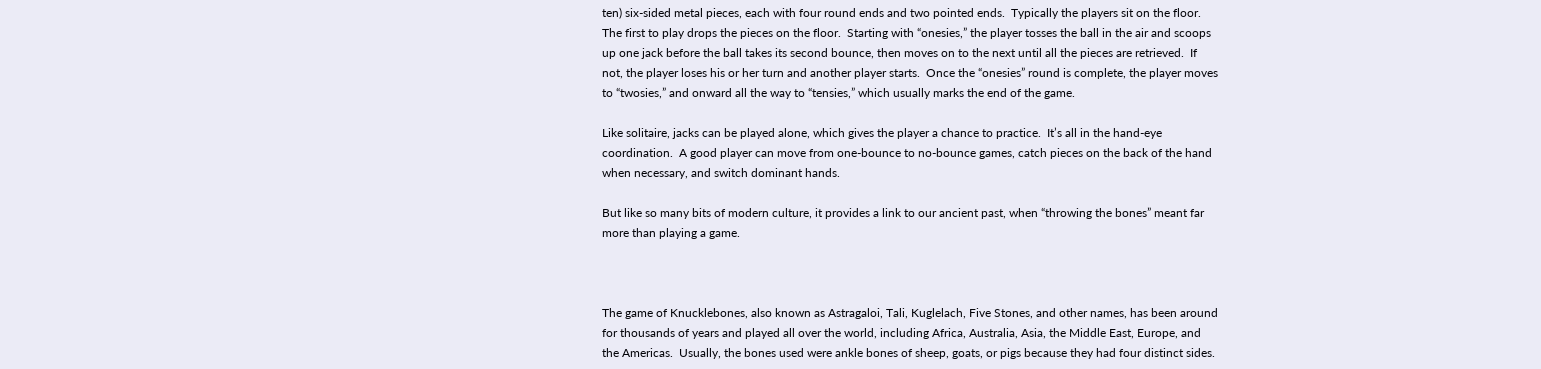ten) six-sided metal pieces, each with four round ends and two pointed ends.  Typically the players sit on the floor.  The first to play drops the pieces on the floor.  Starting with “onesies,” the player tosses the ball in the air and scoops up one jack before the ball takes its second bounce, then moves on to the next until all the pieces are retrieved.  If not, the player loses his or her turn and another player starts.  Once the “onesies” round is complete, the player moves to “twosies,” and onward all the way to “tensies,” which usually marks the end of the game.

Like solitaire, jacks can be played alone, which gives the player a chance to practice.  It’s all in the hand-eye coordination.  A good player can move from one-bounce to no-bounce games, catch pieces on the back of the hand when necessary, and switch dominant hands.

But like so many bits of modern culture, it provides a link to our ancient past, when “throwing the bones” meant far more than playing a game.



The game of Knucklebones, also known as Astragaloi, Tali, Kuglelach, Five Stones, and other names, has been around for thousands of years and played all over the world, including Africa, Australia, Asia, the Middle East, Europe, and the Americas.  Usually, the bones used were ankle bones of sheep, goats, or pigs because they had four distinct sides.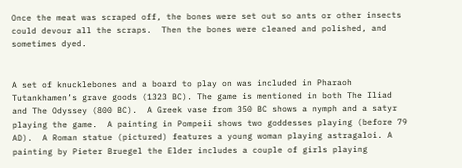Once the meat was scraped off, the bones were set out so ants or other insects could devour all the scraps.  Then the bones were cleaned and polished, and sometimes dyed.


A set of knucklebones and a board to play on was included in Pharaoh Tutankhamen’s grave goods (1323 BC). The game is mentioned in both The Iliad and The Odyssey (800 BC).  A Greek vase from 350 BC shows a nymph and a satyr playing the game.  A painting in Pompeii shows two goddesses playing (before 79 AD).  A Roman statue (pictured) features a young woman playing astragaloi. A painting by Pieter Bruegel the Elder includes a couple of girls playing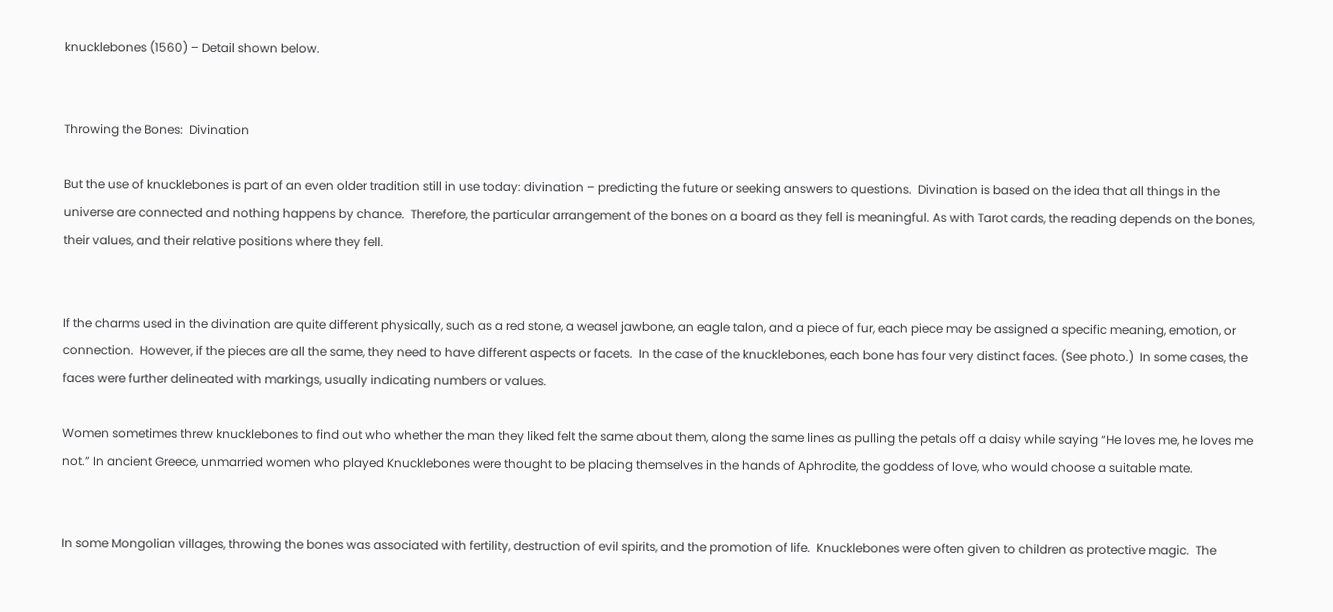knucklebones (1560) – Detail shown below.


Throwing the Bones:  Divination

But the use of knucklebones is part of an even older tradition still in use today: divination – predicting the future or seeking answers to questions.  Divination is based on the idea that all things in the universe are connected and nothing happens by chance.  Therefore, the particular arrangement of the bones on a board as they fell is meaningful. As with Tarot cards, the reading depends on the bones, their values, and their relative positions where they fell.


If the charms used in the divination are quite different physically, such as a red stone, a weasel jawbone, an eagle talon, and a piece of fur, each piece may be assigned a specific meaning, emotion, or connection.  However, if the pieces are all the same, they need to have different aspects or facets.  In the case of the knucklebones, each bone has four very distinct faces. (See photo.)  In some cases, the faces were further delineated with markings, usually indicating numbers or values.

Women sometimes threw knucklebones to find out who whether the man they liked felt the same about them, along the same lines as pulling the petals off a daisy while saying “He loves me, he loves me not.” In ancient Greece, unmarried women who played Knucklebones were thought to be placing themselves in the hands of Aphrodite, the goddess of love, who would choose a suitable mate.


In some Mongolian villages, throwing the bones was associated with fertility, destruction of evil spirits, and the promotion of life.  Knucklebones were often given to children as protective magic.  The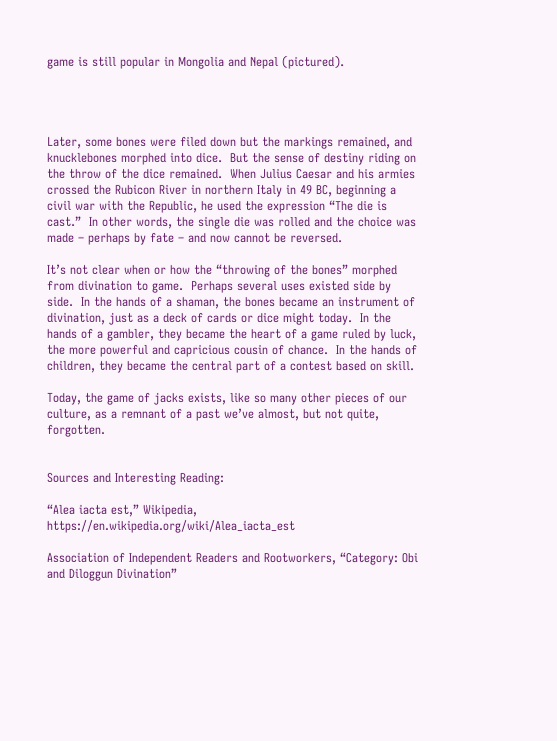game is still popular in Mongolia and Nepal (pictured).




Later, some bones were filed down but the markings remained, and knucklebones morphed into dice.  But the sense of destiny riding on the throw of the dice remained.  When Julius Caesar and his armies crossed the Rubicon River in northern Italy in 49 BC, beginning a civil war with the Republic, he used the expression “The die is cast.”  In other words, the single die was rolled and the choice was made – perhaps by fate – and now cannot be reversed.

It’s not clear when or how the “throwing of the bones” morphed from divination to game.  Perhaps several uses existed side by side.  In the hands of a shaman, the bones became an instrument of divination, just as a deck of cards or dice might today.  In the hands of a gambler, they became the heart of a game ruled by luck, the more powerful and capricious cousin of chance.  In the hands of children, they became the central part of a contest based on skill.

Today, the game of jacks exists, like so many other pieces of our culture, as a remnant of a past we’ve almost, but not quite, forgotten.


Sources and Interesting Reading:

“Alea iacta est,” Wikipedia, https://en.wikipedia.org/wiki/Alea_iacta_est

Association of Independent Readers and Rootworkers, “Category: Obi and Diloggun Divination”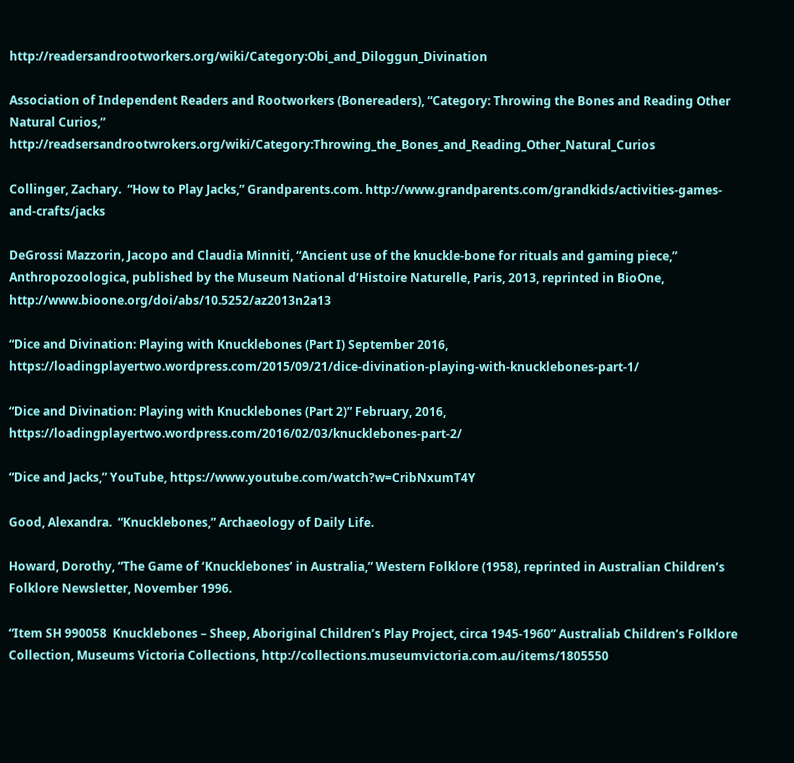http://readersandrootworkers.org/wiki/Category:Obi_and_Diloggun_Divination

Association of Independent Readers and Rootworkers (Bonereaders), “Category: Throwing the Bones and Reading Other Natural Curios,” http://readsersandrootwrokers.org/wiki/Category:Throwing_the_Bones_and_Reading_Other_Natural_Curios

Collinger, Zachary.  “How to Play Jacks,” Grandparents.com. http://www.grandparents.com/grandkids/activities-games-and-crafts/jacks

DeGrossi Mazzorin, Jacopo and Claudia Minniti, “Ancient use of the knuckle-bone for rituals and gaming piece,” Anthropozoologica, published by the Museum National d’Histoire Naturelle, Paris, 2013, reprinted in BioOne,   http://www.bioone.org/doi/abs/10.5252/az2013n2a13

“Dice and Divination: Playing with Knucklebones (Part I) September 2016, https://loadingplayertwo.wordpress.com/2015/09/21/dice-divination-playing-with-knucklebones-part-1/

“Dice and Divination: Playing with Knucklebones (Part 2)” February, 2016, https://loadingplayertwo.wordpress.com/2016/02/03/knucklebones-part-2/

“Dice and Jacks,” YouTube, https://www.youtube.com/watch?w=CribNxumT4Y

Good, Alexandra.  “Knucklebones,” Archaeology of Daily Life.

Howard, Dorothy, “The Game of ‘Knucklebones’ in Australia,” Western Folklore (1958), reprinted in Australian Children’s Folklore Newsletter, November 1996.

“Item SH 990058  Knucklebones – Sheep, Aboriginal Children’s Play Project, circa 1945-1960” Australiab Children’s Folklore Collection, Museums Victoria Collections, http://collections.museumvictoria.com.au/items/1805550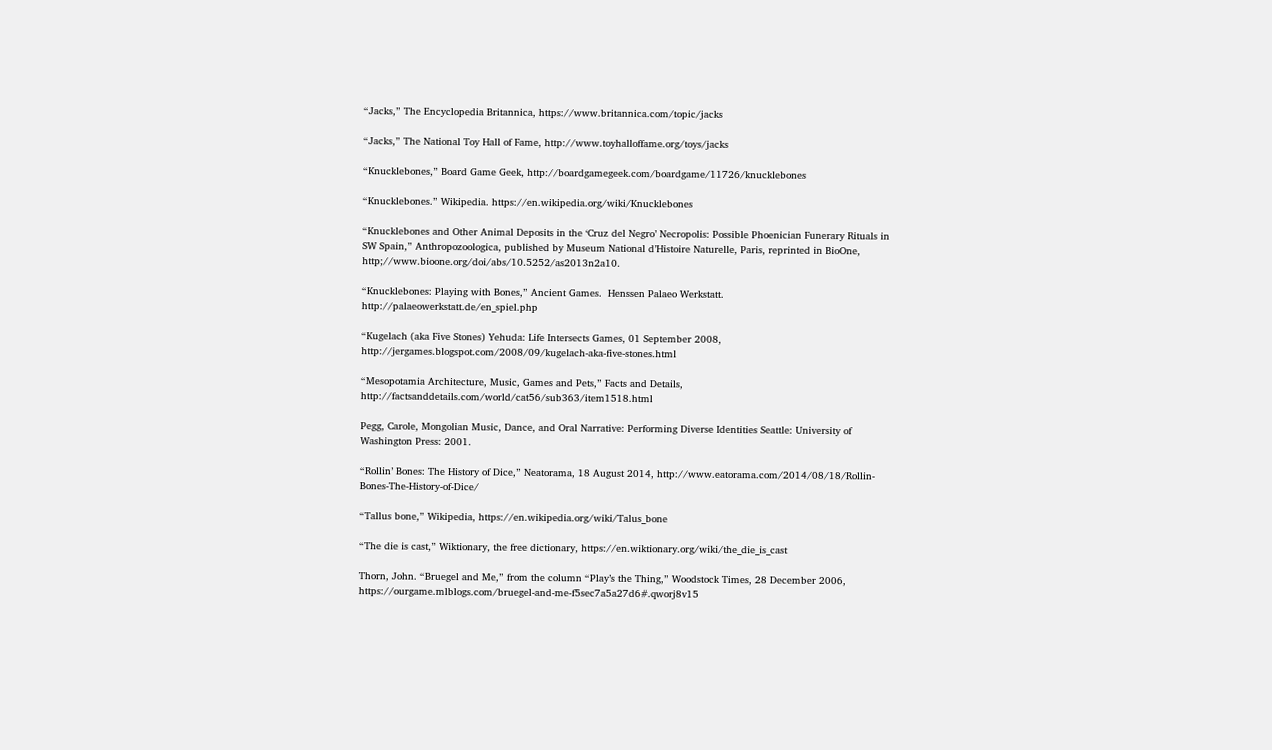“Jacks,” The Encyclopedia Britannica, https://www.britannica.com/topic/jacks

“Jacks,” The National Toy Hall of Fame, http://www.toyhalloffame.org/toys/jacks

“Knucklebones,” Board Game Geek, http://boardgamegeek.com/boardgame/11726/knucklebones

“Knucklebones.” Wikipedia. https://en.wikipedia.org/wiki/Knucklebones

“Knucklebones and Other Animal Deposits in the ‘Cruz del Negro’ Necropolis: Possible Phoenician Funerary Rituals in SW Spain,” Anthropozoologica, published by Museum National d’Histoire Naturelle, Paris, reprinted in BioOne, http;//www.bioone.org/doi/abs/10.5252/as2013n2a10.

“Knucklebones: Playing with Bones,” Ancient Games.  Henssen Palaeo Werkstatt.  http://palaeowerkstatt.de/en_spiel.php

“Kugelach (aka Five Stones) Yehuda: Life Intersects Games, 01 September 2008, http://jergames.blogspot.com/2008/09/kugelach-aka-five-stones.html

“Mesopotamia Architecture, Music, Games and Pets,” Facts and Details, http://factsanddetails.com/world/cat56/sub363/item1518.html

Pegg, Carole, Mongolian Music, Dance, and Oral Narrative: Performing Diverse Identities Seattle: University of Washington Press: 2001.

“Rollin’ Bones: The History of Dice,” Neatorama, 18 August 2014, http://www.eatorama.com/2014/08/18/Rollin-Bones-The-History-of-Dice/

“Tallus bone,” Wikipedia, https://en.wikipedia.org/wiki/Talus_bone

“The die is cast,” Wiktionary, the free dictionary, https://en.wiktionary.org/wiki/the_die_is_cast

Thorn, John. “Bruegel and Me,” from the column “Play’s the Thing,” Woodstock Times, 28 December 2006, https://ourgame.mlblogs.com/bruegel-and-me-f5sec7a5a27d6#.qworj8v15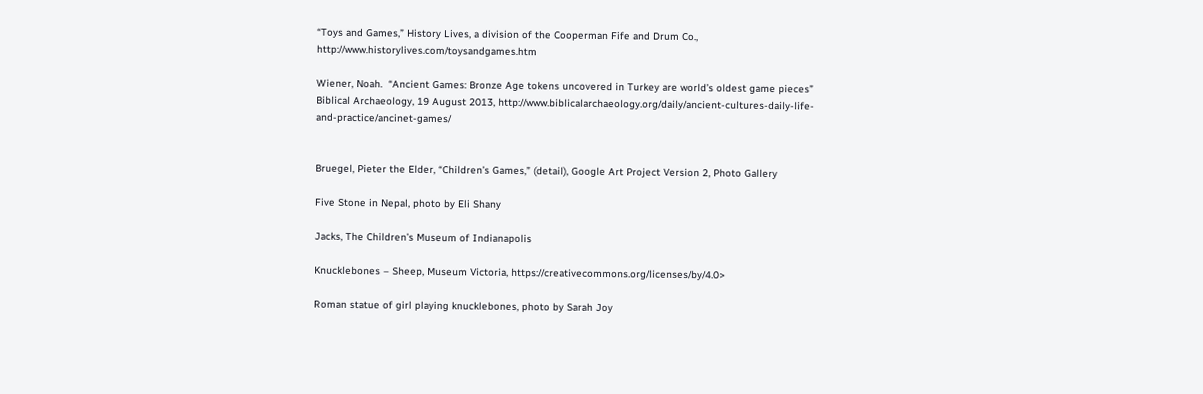“Toys and Games,” History Lives, a division of the Cooperman Fife and Drum Co., http://www.historylives.com/toysandgames.htm

Wiener, Noah.  “Ancient Games: Bronze Age tokens uncovered in Turkey are world’s oldest game pieces” Biblical Archaeology, 19 August 2013, http://www.biblicalarchaeology.org/daily/ancient-cultures-daily-life-and-practice/ancinet-games/


Bruegel, Pieter the Elder, “Children’s Games,” (detail), Google Art Project Version 2, Photo Gallery

Five Stone in Nepal, photo by Eli Shany

Jacks, The Children’s Museum of Indianapolis

Knucklebones – Sheep, Museum Victoria, https://creativecommons.org/licenses/by/4.0>

Roman statue of girl playing knucklebones, photo by Sarah Joy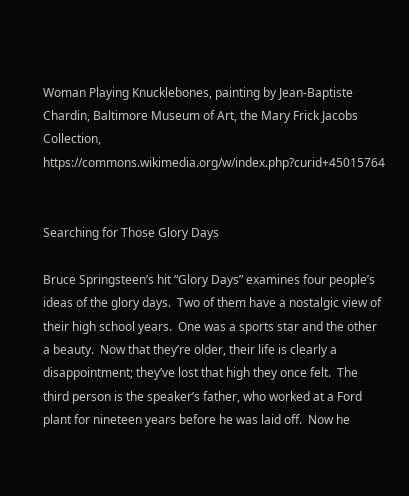Woman Playing Knucklebones, painting by Jean-Baptiste Chardin, Baltimore Museum of Art, the Mary Frick Jacobs Collection, https://commons.wikimedia.org/w/index.php?curid+45015764


Searching for Those Glory Days

Bruce Springsteen’s hit “Glory Days” examines four people’s ideas of the glory days.  Two of them have a nostalgic view of their high school years.  One was a sports star and the other a beauty.  Now that they’re older, their life is clearly a disappointment; they’ve lost that high they once felt.  The third person is the speaker’s father, who worked at a Ford plant for nineteen years before he was laid off.  Now he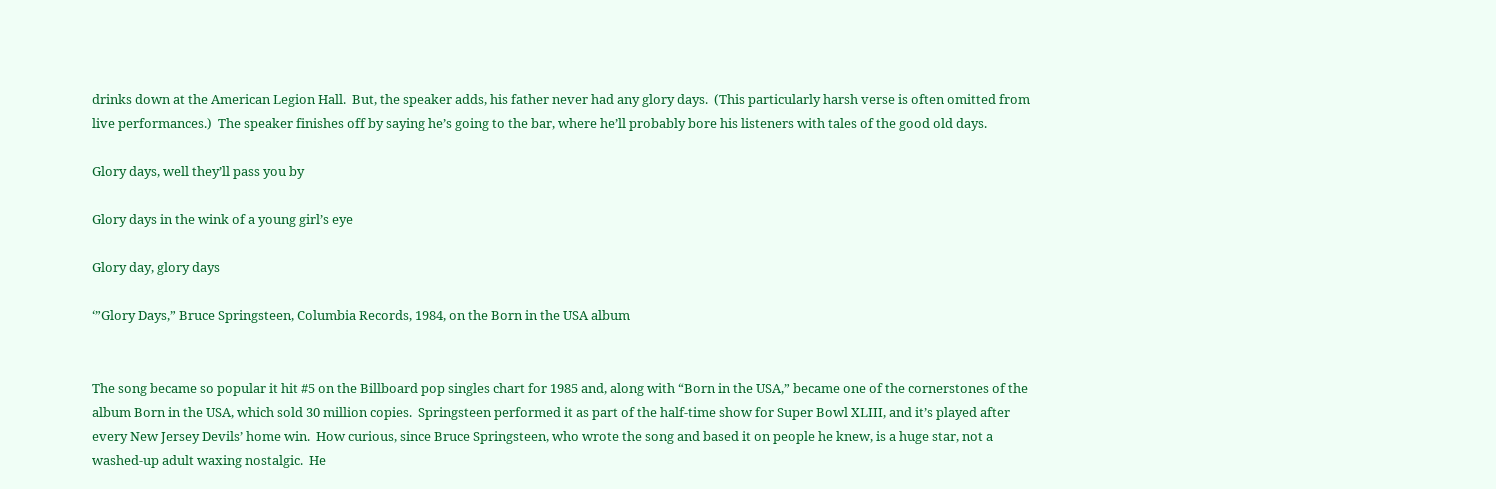drinks down at the American Legion Hall.  But, the speaker adds, his father never had any glory days.  (This particularly harsh verse is often omitted from live performances.)  The speaker finishes off by saying he’s going to the bar, where he’ll probably bore his listeners with tales of the good old days.

Glory days, well they’ll pass you by

Glory days in the wink of a young girl’s eye

Glory day, glory days

‘”Glory Days,” Bruce Springsteen, Columbia Records, 1984, on the Born in the USA album


The song became so popular it hit #5 on the Billboard pop singles chart for 1985 and, along with “Born in the USA,” became one of the cornerstones of the album Born in the USA, which sold 30 million copies.  Springsteen performed it as part of the half-time show for Super Bowl XLIII, and it’s played after every New Jersey Devils’ home win.  How curious, since Bruce Springsteen, who wrote the song and based it on people he knew, is a huge star, not a washed-up adult waxing nostalgic.  He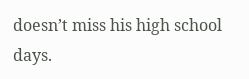doesn’t miss his high school days.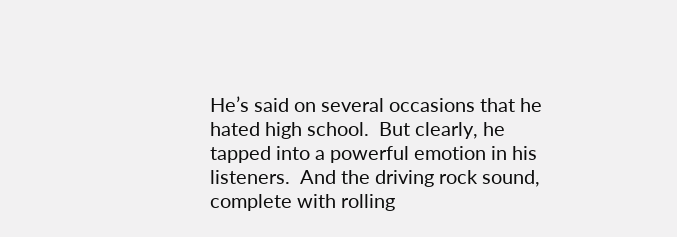He’s said on several occasions that he hated high school.  But clearly, he tapped into a powerful emotion in his listeners.  And the driving rock sound, complete with rolling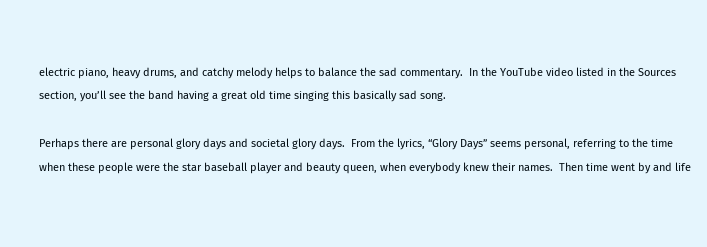electric piano, heavy drums, and catchy melody helps to balance the sad commentary.  In the YouTube video listed in the Sources section, you’ll see the band having a great old time singing this basically sad song.

Perhaps there are personal glory days and societal glory days.  From the lyrics, “Glory Days” seems personal, referring to the time when these people were the star baseball player and beauty queen, when everybody knew their names.  Then time went by and life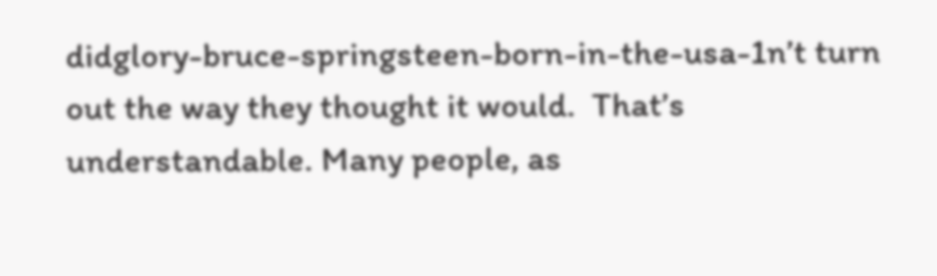didglory-bruce-springsteen-born-in-the-usa-1n’t turn out the way they thought it would.  That’s understandable. Many people, as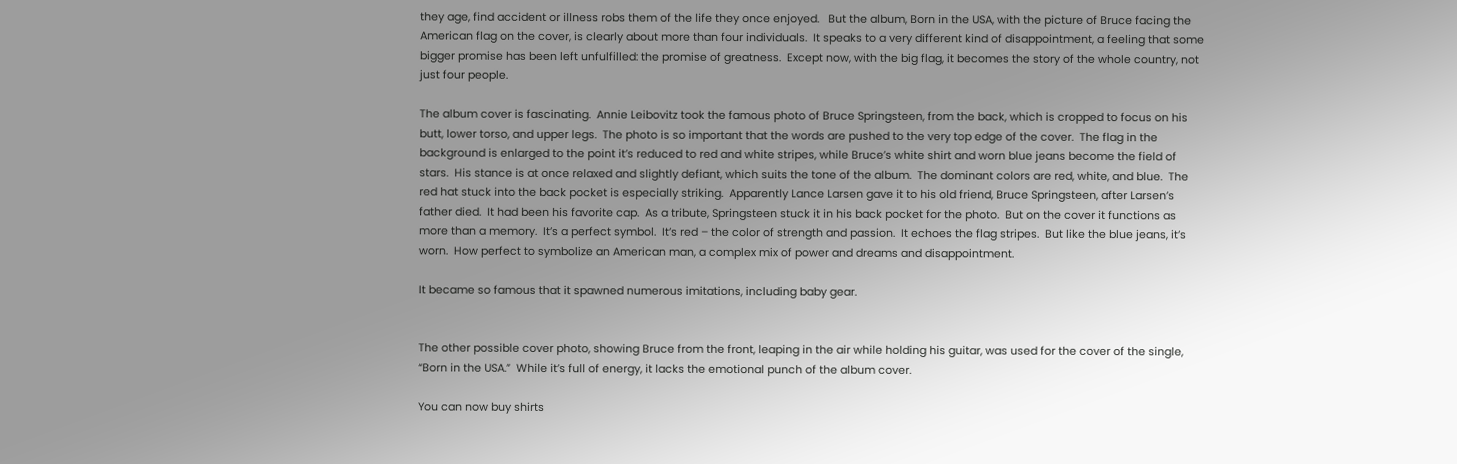they age, find accident or illness robs them of the life they once enjoyed.   But the album, Born in the USA, with the picture of Bruce facing the American flag on the cover, is clearly about more than four individuals.  It speaks to a very different kind of disappointment, a feeling that some bigger promise has been left unfulfilled: the promise of greatness.  Except now, with the big flag, it becomes the story of the whole country, not just four people.

The album cover is fascinating.  Annie Leibovitz took the famous photo of Bruce Springsteen, from the back, which is cropped to focus on his butt, lower torso, and upper legs.  The photo is so important that the words are pushed to the very top edge of the cover.  The flag in the background is enlarged to the point it’s reduced to red and white stripes, while Bruce’s white shirt and worn blue jeans become the field of stars.  His stance is at once relaxed and slightly defiant, which suits the tone of the album.  The dominant colors are red, white, and blue.  The red hat stuck into the back pocket is especially striking.  Apparently Lance Larsen gave it to his old friend, Bruce Springsteen, after Larsen’s father died.  It had been his favorite cap.  As a tribute, Springsteen stuck it in his back pocket for the photo.  But on the cover it functions as more than a memory.  It’s a perfect symbol.  It’s red – the color of strength and passion.  It echoes the flag stripes.  But like the blue jeans, it’s worn.  How perfect to symbolize an American man, a complex mix of power and dreams and disappointment.

It became so famous that it spawned numerous imitations, including baby gear.


The other possible cover photo, showing Bruce from the front, leaping in the air while holding his guitar, was used for the cover of the single, “Born in the USA.”  While it’s full of energy, it lacks the emotional punch of the album cover.

You can now buy shirts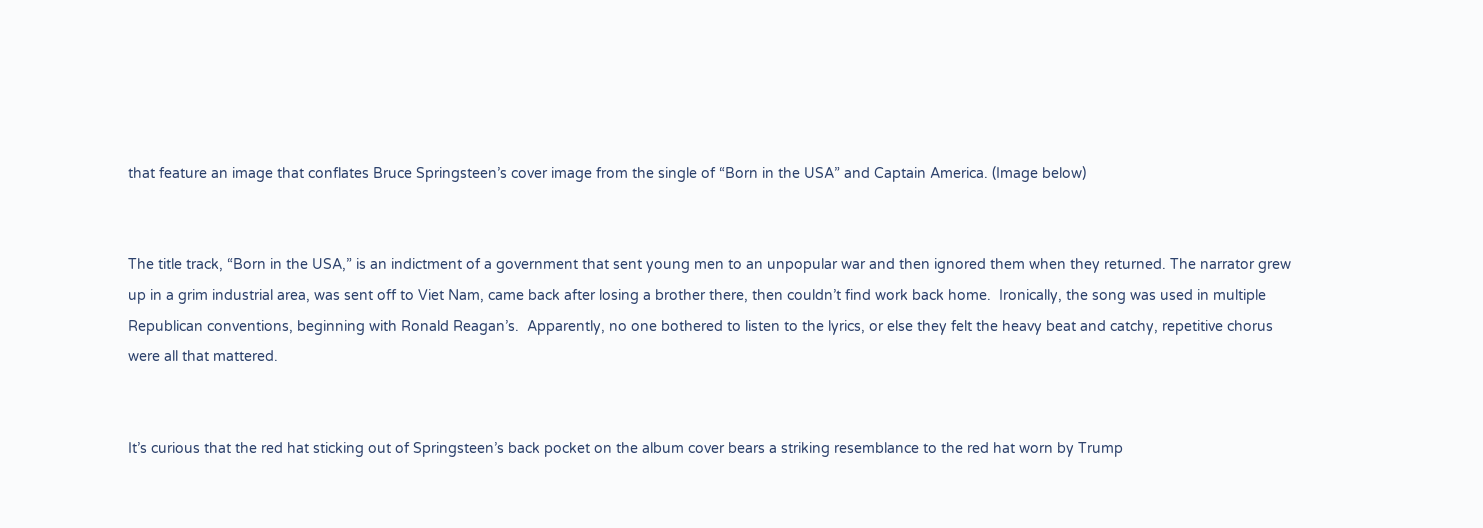that feature an image that conflates Bruce Springsteen’s cover image from the single of “Born in the USA” and Captain America. (Image below)


The title track, “Born in the USA,” is an indictment of a government that sent young men to an unpopular war and then ignored them when they returned. The narrator grew up in a grim industrial area, was sent off to Viet Nam, came back after losing a brother there, then couldn’t find work back home.  Ironically, the song was used in multiple Republican conventions, beginning with Ronald Reagan’s.  Apparently, no one bothered to listen to the lyrics, or else they felt the heavy beat and catchy, repetitive chorus were all that mattered.


It’s curious that the red hat sticking out of Springsteen’s back pocket on the album cover bears a striking resemblance to the red hat worn by Trump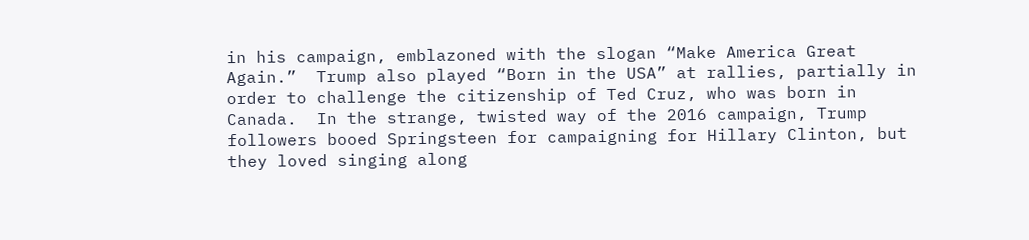in his campaign, emblazoned with the slogan “Make America Great Again.”  Trump also played “Born in the USA” at rallies, partially in order to challenge the citizenship of Ted Cruz, who was born in Canada.  In the strange, twisted way of the 2016 campaign, Trump followers booed Springsteen for campaigning for Hillary Clinton, but they loved singing along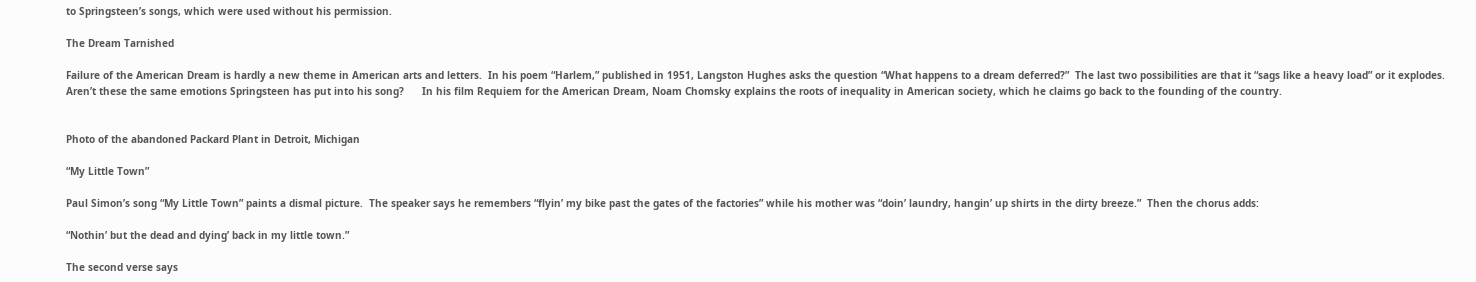to Springsteen’s songs, which were used without his permission.

The Dream Tarnished

Failure of the American Dream is hardly a new theme in American arts and letters.  In his poem “Harlem,” published in 1951, Langston Hughes asks the question “What happens to a dream deferred?”  The last two possibilities are that it “sags like a heavy load” or it explodes.  Aren’t these the same emotions Springsteen has put into his song?      In his film Requiem for the American Dream, Noam Chomsky explains the roots of inequality in American society, which he claims go back to the founding of the country.


Photo of the abandoned Packard Plant in Detroit, Michigan

“My Little Town”

Paul Simon’s song “My Little Town” paints a dismal picture.  The speaker says he remembers “flyin’ my bike past the gates of the factories” while his mother was “doin’ laundry, hangin’ up shirts in the dirty breeze.”  Then the chorus adds:

“Nothin’ but the dead and dying’ back in my little town.”

The second verse says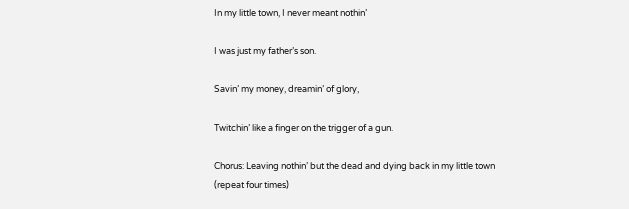In my little town, I never meant nothin’

I was just my father’s son.

Savin’ my money, dreamin’ of glory,

Twitchin’ like a finger on the trigger of a gun.

Chorus: Leaving nothin’ but the dead and dying back in my little town (repeat four times)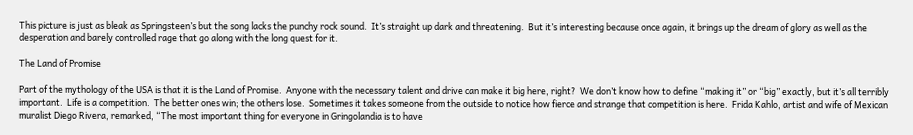This picture is just as bleak as Springsteen’s but the song lacks the punchy rock sound.  It’s straight up dark and threatening.  But it’s interesting because once again, it brings up the dream of glory as well as the desperation and barely controlled rage that go along with the long quest for it.

The Land of Promise

Part of the mythology of the USA is that it is the Land of Promise.  Anyone with the necessary talent and drive can make it big here, right?  We don’t know how to define “making it” or “big” exactly, but it’s all terribly important.  Life is a competition.  The better ones win; the others lose.  Sometimes it takes someone from the outside to notice how fierce and strange that competition is here.  Frida Kahlo, artist and wife of Mexican muralist Diego Rivera, remarked, “The most important thing for everyone in Gringolandia is to have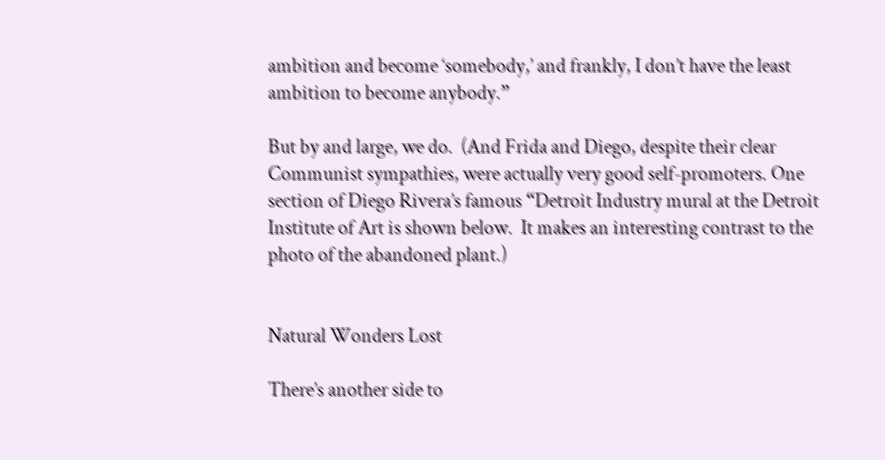ambition and become ‘somebody,’ and frankly, I don’t have the least ambition to become anybody.”

But by and large, we do.  (And Frida and Diego, despite their clear Communist sympathies, were actually very good self-promoters. One section of Diego Rivera’s famous “Detroit Industry mural at the Detroit Institute of Art is shown below.  It makes an interesting contrast to the photo of the abandoned plant.)


Natural Wonders Lost

There’s another side to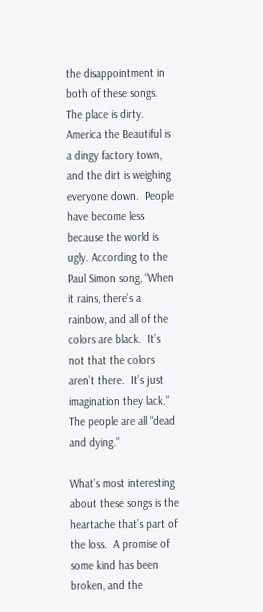the disappointment in both of these songs.  The place is dirty.  America the Beautiful is a dingy factory town, and the dirt is weighing everyone down.  People have become less because the world is ugly. According to the Paul Simon song, “When it rains, there’s a rainbow, and all of the colors are black.  It’s not that the colors aren’t there.  It’s just imagination they lack.”  The people are all “dead and dying.”

What’s most interesting about these songs is the heartache that’s part of the loss.  A promise of some kind has been broken, and the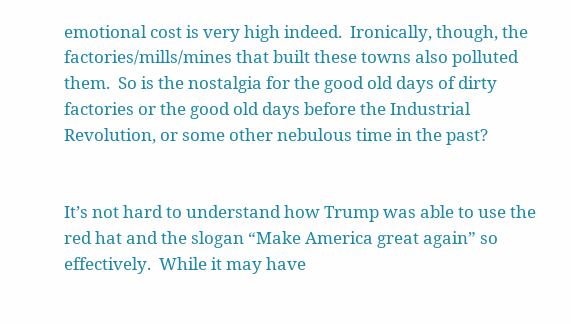emotional cost is very high indeed.  Ironically, though, the factories/mills/mines that built these towns also polluted them.  So is the nostalgia for the good old days of dirty factories or the good old days before the Industrial Revolution, or some other nebulous time in the past?


It’s not hard to understand how Trump was able to use the red hat and the slogan “Make America great again” so effectively.  While it may have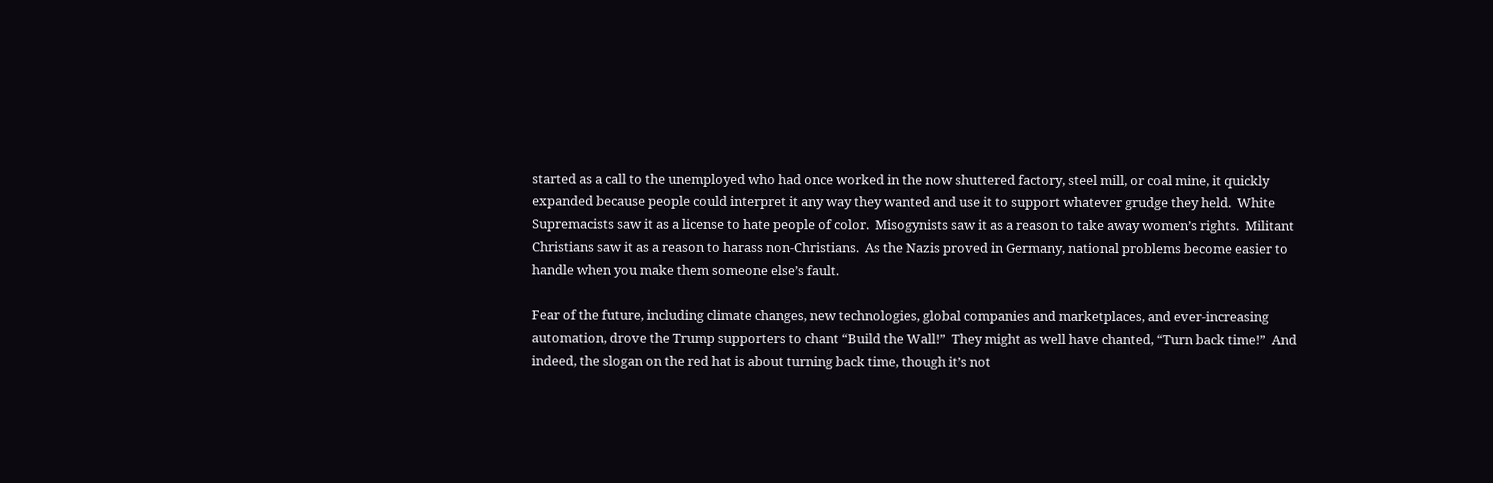started as a call to the unemployed who had once worked in the now shuttered factory, steel mill, or coal mine, it quickly expanded because people could interpret it any way they wanted and use it to support whatever grudge they held.  White Supremacists saw it as a license to hate people of color.  Misogynists saw it as a reason to take away women’s rights.  Militant Christians saw it as a reason to harass non-Christians.  As the Nazis proved in Germany, national problems become easier to handle when you make them someone else’s fault.

Fear of the future, including climate changes, new technologies, global companies and marketplaces, and ever-increasing automation, drove the Trump supporters to chant “Build the Wall!”  They might as well have chanted, “Turn back time!”  And indeed, the slogan on the red hat is about turning back time, though it’s not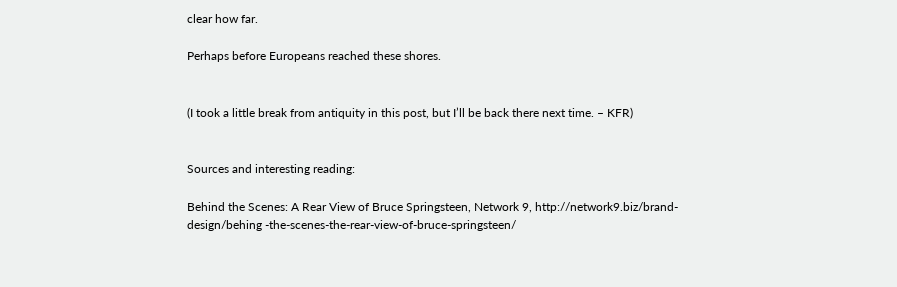clear how far.

Perhaps before Europeans reached these shores.


(I took a little break from antiquity in this post, but I’ll be back there next time. – KFR)


Sources and interesting reading:

Behind the Scenes: A Rear View of Bruce Springsteen, Network 9, http://network9.biz/brand-design/behing -the-scenes-the-rear-view-of-bruce-springsteen/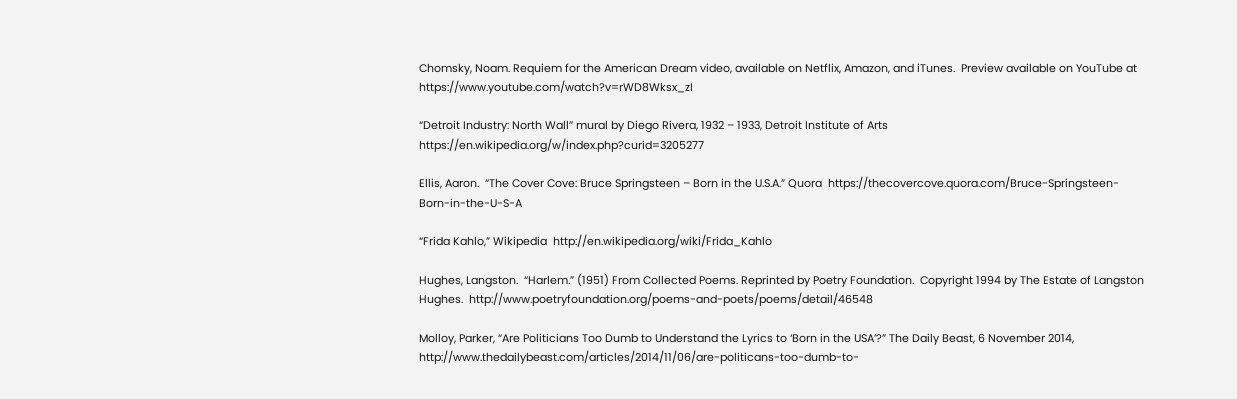Chomsky, Noam. Requiem for the American Dream video, available on Netflix, Amazon, and iTunes.  Preview available on YouTube at https://www.youtube.com/watch?v=rWD8Wksx_zI

“Detroit Industry: North Wall” mural by Diego Rivera, 1932 – 1933, Detroit Institute of Arts  https://en.wikipedia.org/w/index.php?curid=3205277

Ellis, Aaron.  “The Cover Cove: Bruce Springsteen – Born in the U.S.A.” Quora  https://thecovercove.quora.com/Bruce-Springsteen-Born-in-the-U-S-A

“Frida Kahlo,” Wikipedia  http://en.wikipedia.org/wiki/Frida_Kahlo

Hughes, Langston.  “Harlem.” (1951) From Collected Poems. Reprinted by Poetry Foundation.  Copyright 1994 by The Estate of Langston Hughes.  http://www.poetryfoundation.org/poems-and-poets/poems/detail/46548

Molloy, Parker, “Are Politicians Too Dumb to Understand the Lyrics to ‘Born in the USA’?” The Daily Beast, 6 November 2014, http://www.thedailybeast.com/articles/2014/11/06/are-politicans-too-dumb-to-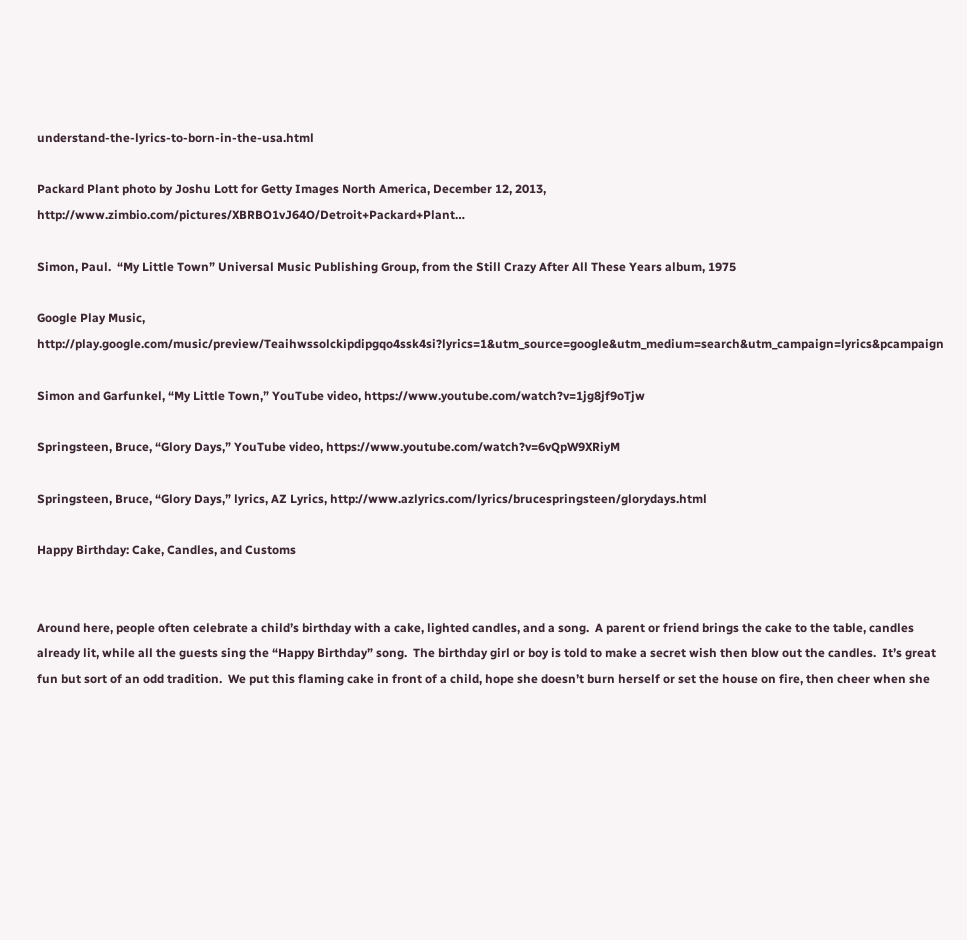understand-the-lyrics-to-born-in-the-usa.html

Packard Plant photo by Joshu Lott for Getty Images North America, December 12, 2013, http://www.zimbio.com/pictures/XBRBO1vJ64O/Detroit+Packard+Plant…

Simon, Paul.  “My Little Town” Universal Music Publishing Group, from the Still Crazy After All These Years album, 1975

Google Play Music, http://play.google.com/music/preview/Teaihwssolckipdipgqo4ssk4si?lyrics=1&utm_source=google&utm_medium=search&utm_campaign=lyrics&pcampaign

Simon and Garfunkel, “My Little Town,” YouTube video, https://www.youtube.com/watch?v=1jg8jf9oTjw

Springsteen, Bruce, “Glory Days,” YouTube video, https://www.youtube.com/watch?v=6vQpW9XRiyM

Springsteen, Bruce, “Glory Days,” lyrics, AZ Lyrics, http://www.azlyrics.com/lyrics/brucespringsteen/glorydays.html

Happy Birthday: Cake, Candles, and Customs


Around here, people often celebrate a child’s birthday with a cake, lighted candles, and a song.  A parent or friend brings the cake to the table, candles already lit, while all the guests sing the “Happy Birthday” song.  The birthday girl or boy is told to make a secret wish then blow out the candles.  It’s great fun but sort of an odd tradition.  We put this flaming cake in front of a child, hope she doesn’t burn herself or set the house on fire, then cheer when she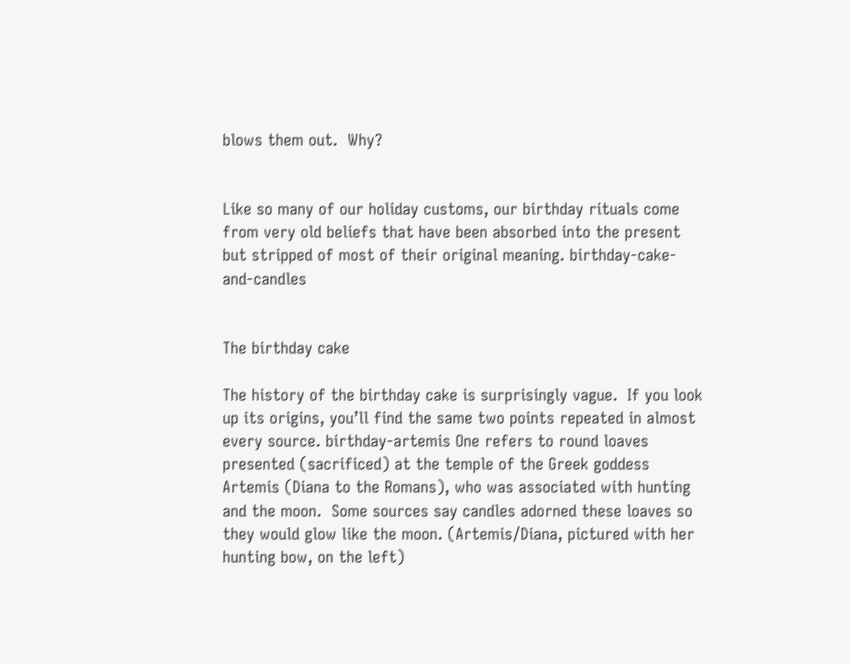blows them out.  Why?


Like so many of our holiday customs, our birthday rituals come from very old beliefs that have been absorbed into the present but stripped of most of their original meaning. birthday-cake-and-candles


The birthday cake

The history of the birthday cake is surprisingly vague.  If you look up its origins, you’ll find the same two points repeated in almost every source. birthday-artemis One refers to round loaves presented (sacrificed) at the temple of the Greek goddess Artemis (Diana to the Romans), who was associated with hunting and the moon.  Some sources say candles adorned these loaves so they would glow like the moon. (Artemis/Diana, pictured with her hunting bow, on the left)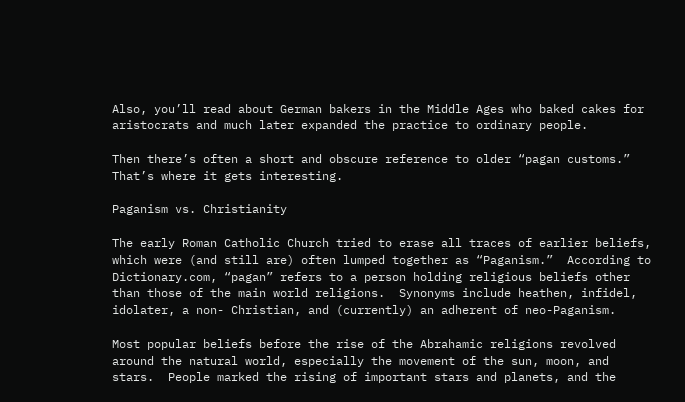Also, you’ll read about German bakers in the Middle Ages who baked cakes for aristocrats and much later expanded the practice to ordinary people.

Then there’s often a short and obscure reference to older “pagan customs.”  That’s where it gets interesting.

Paganism vs. Christianity

The early Roman Catholic Church tried to erase all traces of earlier beliefs, which were (and still are) often lumped together as “Paganism.”  According to Dictionary.com, “pagan” refers to a person holding religious beliefs other than those of the main world religions.  Synonyms include heathen, infidel, idolater, a non- Christian, and (currently) an adherent of neo-Paganism.

Most popular beliefs before the rise of the Abrahamic religions revolved around the natural world, especially the movement of the sun, moon, and stars.  People marked the rising of important stars and planets, and the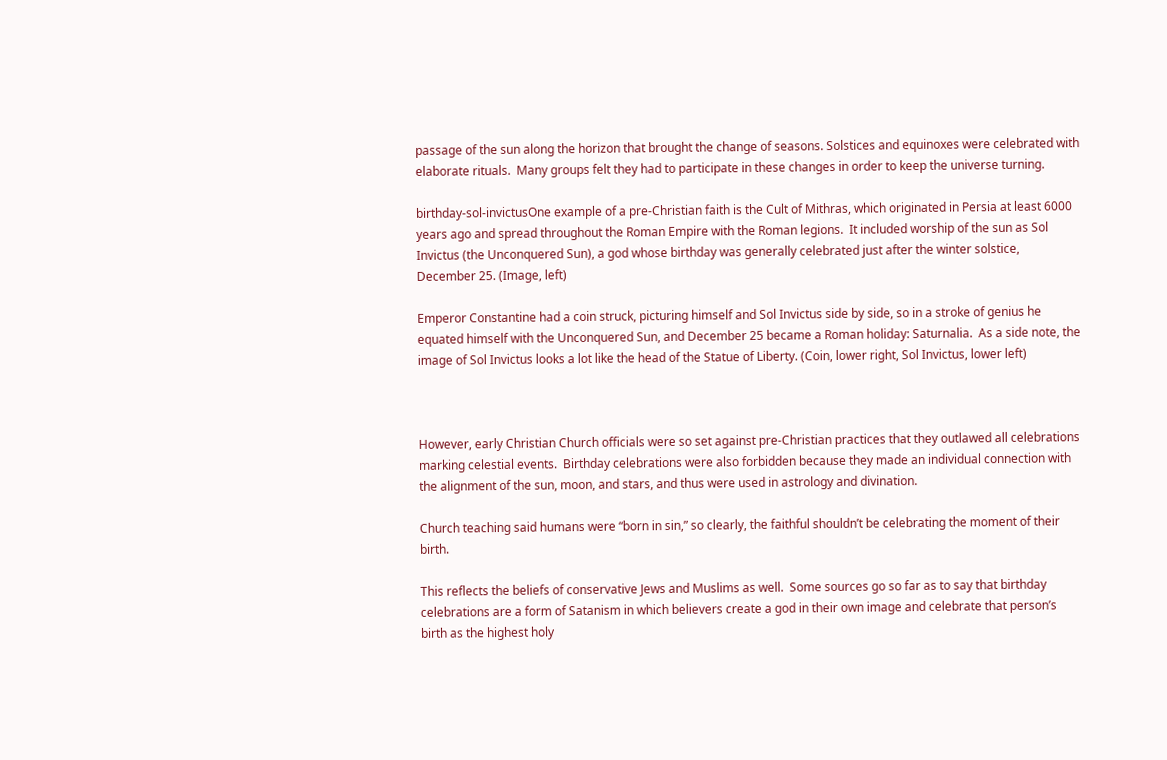passage of the sun along the horizon that brought the change of seasons. Solstices and equinoxes were celebrated with elaborate rituals.  Many groups felt they had to participate in these changes in order to keep the universe turning.

birthday-sol-invictusOne example of a pre-Christian faith is the Cult of Mithras, which originated in Persia at least 6000 years ago and spread throughout the Roman Empire with the Roman legions.  It included worship of the sun as Sol Invictus (the Unconquered Sun), a god whose birthday was generally celebrated just after the winter solstice, December 25. (Image, left)

Emperor Constantine had a coin struck, picturing himself and Sol Invictus side by side, so in a stroke of genius he equated himself with the Unconquered Sun, and December 25 became a Roman holiday: Saturnalia.  As a side note, the image of Sol Invictus looks a lot like the head of the Statue of Liberty. (Coin, lower right, Sol Invictus, lower left)



However, early Christian Church officials were so set against pre-Christian practices that they outlawed all celebrations marking celestial events.  Birthday celebrations were also forbidden because they made an individual connection with the alignment of the sun, moon, and stars, and thus were used in astrology and divination.

Church teaching said humans were “born in sin,” so clearly, the faithful shouldn’t be celebrating the moment of their birth.

This reflects the beliefs of conservative Jews and Muslims as well.  Some sources go so far as to say that birthday celebrations are a form of Satanism in which believers create a god in their own image and celebrate that person’s birth as the highest holy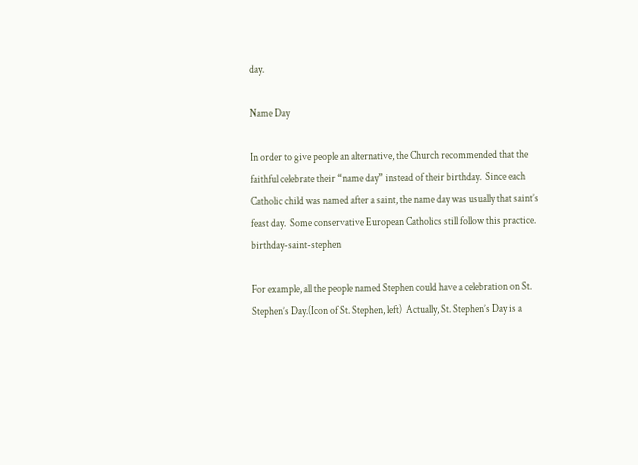day.

Name Day

In order to give people an alternative, the Church recommended that the faithful celebrate their “name day” instead of their birthday.  Since each Catholic child was named after a saint, the name day was usually that saint’s feast day.  Some conservative European Catholics still follow this practice. birthday-saint-stephen

For example, all the people named Stephen could have a celebration on St. Stephen’s Day.(Icon of St. Stephen, left)  Actually, St. Stephen’s Day is a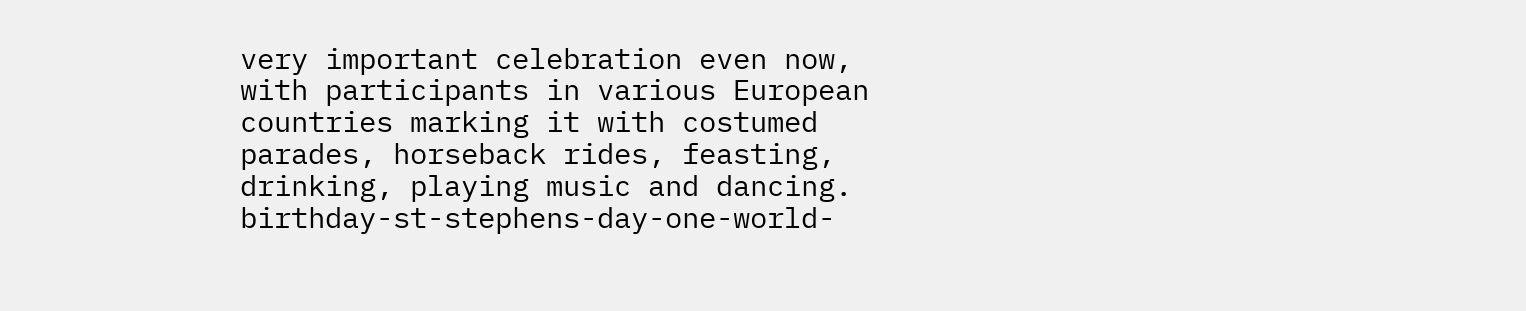very important celebration even now, with participants in various European countries marking it with costumed parades, horseback rides, feasting, drinking, playing music and dancing. birthday-st-stephens-day-one-world-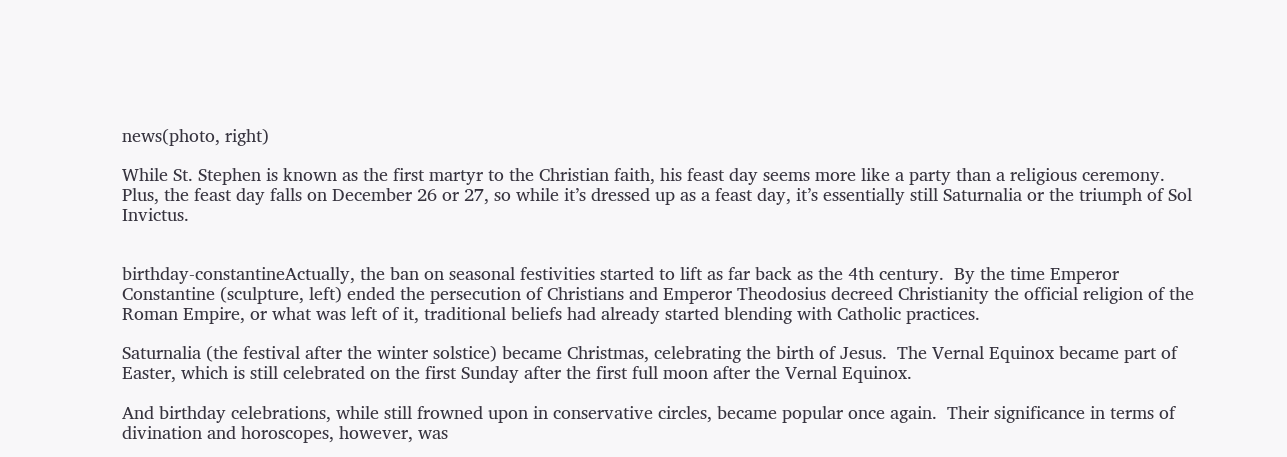news(photo, right)

While St. Stephen is known as the first martyr to the Christian faith, his feast day seems more like a party than a religious ceremony.  Plus, the feast day falls on December 26 or 27, so while it’s dressed up as a feast day, it’s essentially still Saturnalia or the triumph of Sol Invictus.


birthday-constantineActually, the ban on seasonal festivities started to lift as far back as the 4th century.  By the time Emperor Constantine (sculpture, left) ended the persecution of Christians and Emperor Theodosius decreed Christianity the official religion of the Roman Empire, or what was left of it, traditional beliefs had already started blending with Catholic practices.

Saturnalia (the festival after the winter solstice) became Christmas, celebrating the birth of Jesus.  The Vernal Equinox became part of Easter, which is still celebrated on the first Sunday after the first full moon after the Vernal Equinox.

And birthday celebrations, while still frowned upon in conservative circles, became popular once again.  Their significance in terms of divination and horoscopes, however, was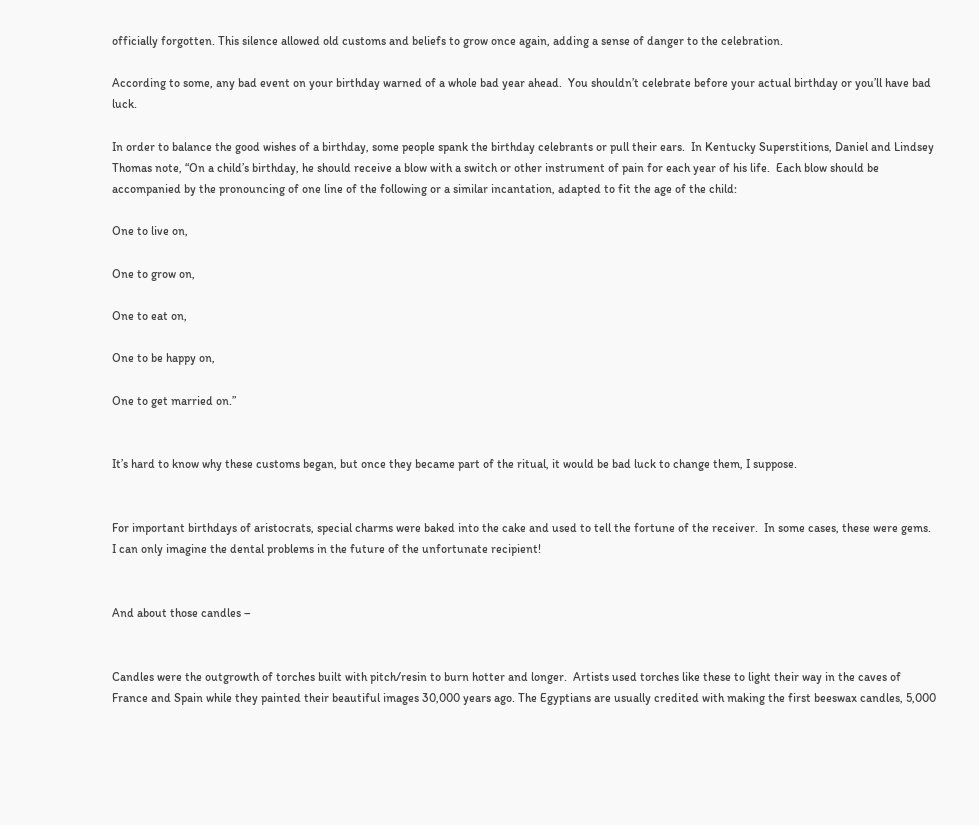officially forgotten. This silence allowed old customs and beliefs to grow once again, adding a sense of danger to the celebration.

According to some, any bad event on your birthday warned of a whole bad year ahead.  You shouldn’t celebrate before your actual birthday or you’ll have bad luck.

In order to balance the good wishes of a birthday, some people spank the birthday celebrants or pull their ears.  In Kentucky Superstitions, Daniel and Lindsey Thomas note, “On a child’s birthday, he should receive a blow with a switch or other instrument of pain for each year of his life.  Each blow should be accompanied by the pronouncing of one line of the following or a similar incantation, adapted to fit the age of the child:

One to live on,

One to grow on,

One to eat on,

One to be happy on,

One to get married on.”


It’s hard to know why these customs began, but once they became part of the ritual, it would be bad luck to change them, I suppose.


For important birthdays of aristocrats, special charms were baked into the cake and used to tell the fortune of the receiver.  In some cases, these were gems.  I can only imagine the dental problems in the future of the unfortunate recipient!


And about those candles –


Candles were the outgrowth of torches built with pitch/resin to burn hotter and longer.  Artists used torches like these to light their way in the caves of France and Spain while they painted their beautiful images 30,000 years ago. The Egyptians are usually credited with making the first beeswax candles, 5,000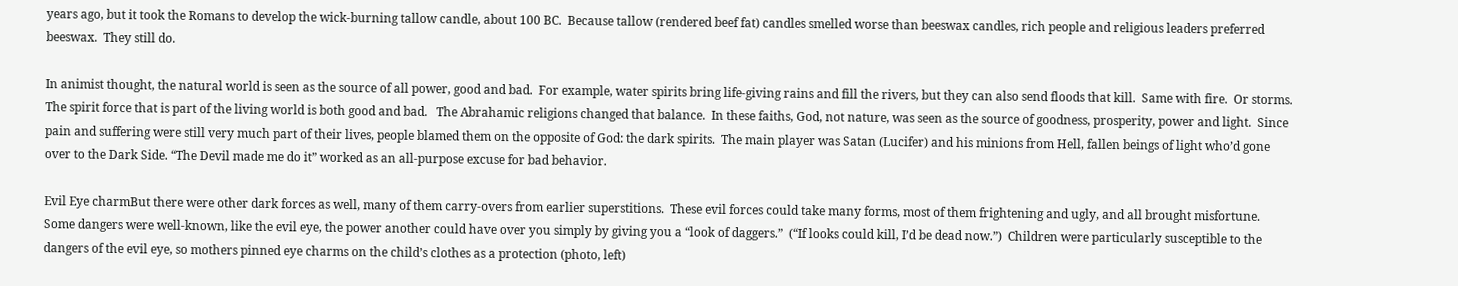years ago, but it took the Romans to develop the wick-burning tallow candle, about 100 BC.  Because tallow (rendered beef fat) candles smelled worse than beeswax candles, rich people and religious leaders preferred beeswax.  They still do.

In animist thought, the natural world is seen as the source of all power, good and bad.  For example, water spirits bring life-giving rains and fill the rivers, but they can also send floods that kill.  Same with fire.  Or storms. The spirit force that is part of the living world is both good and bad.   The Abrahamic religions changed that balance.  In these faiths, God, not nature, was seen as the source of goodness, prosperity, power and light.  Since pain and suffering were still very much part of their lives, people blamed them on the opposite of God: the dark spirits.  The main player was Satan (Lucifer) and his minions from Hell, fallen beings of light who’d gone over to the Dark Side. “The Devil made me do it” worked as an all-purpose excuse for bad behavior.

Evil Eye charmBut there were other dark forces as well, many of them carry-overs from earlier superstitions.  These evil forces could take many forms, most of them frightening and ugly, and all brought misfortune.  Some dangers were well-known, like the evil eye, the power another could have over you simply by giving you a “look of daggers.”  (“If looks could kill, I’d be dead now.”)  Children were particularly susceptible to the dangers of the evil eye, so mothers pinned eye charms on the child’s clothes as a protection (photo, left)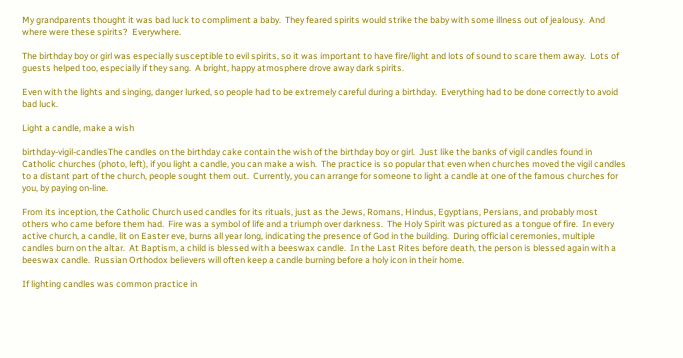My grandparents thought it was bad luck to compliment a baby.  They feared spirits would strike the baby with some illness out of jealousy.  And where were these spirits?  Everywhere.

The birthday boy or girl was especially susceptible to evil spirits, so it was important to have fire/light and lots of sound to scare them away.  Lots of guests helped too, especially if they sang.  A bright, happy atmosphere drove away dark spirits.

Even with the lights and singing, danger lurked, so people had to be extremely careful during a birthday.  Everything had to be done correctly to avoid bad luck.

Light a candle, make a wish

birthday-vigil-candlesThe candles on the birthday cake contain the wish of the birthday boy or girl.  Just like the banks of vigil candles found in Catholic churches (photo, left), if you light a candle, you can make a wish.  The practice is so popular that even when churches moved the vigil candles to a distant part of the church, people sought them out.  Currently, you can arrange for someone to light a candle at one of the famous churches for you, by paying on-line.

From its inception, the Catholic Church used candles for its rituals, just as the Jews, Romans, Hindus, Egyptians, Persians, and probably most others who came before them had.  Fire was a symbol of life and a triumph over darkness.  The Holy Spirit was pictured as a tongue of fire.  In every active church, a candle, lit on Easter eve, burns all year long, indicating the presence of God in the building.  During official ceremonies, multiple candles burn on the altar.  At Baptism, a child is blessed with a beeswax candle.  In the Last Rites before death, the person is blessed again with a beeswax candle.  Russian Orthodox believers will often keep a candle burning before a holy icon in their home.

If lighting candles was common practice in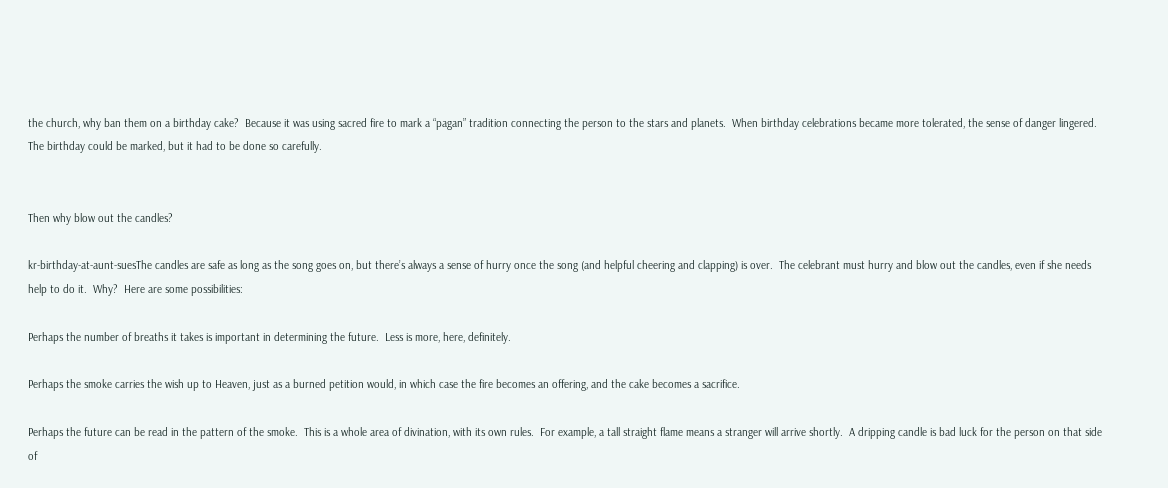the church, why ban them on a birthday cake?  Because it was using sacred fire to mark a “pagan” tradition connecting the person to the stars and planets.  When birthday celebrations became more tolerated, the sense of danger lingered.  The birthday could be marked, but it had to be done so carefully.


Then why blow out the candles?

kr-birthday-at-aunt-suesThe candles are safe as long as the song goes on, but there’s always a sense of hurry once the song (and helpful cheering and clapping) is over.  The celebrant must hurry and blow out the candles, even if she needs help to do it.  Why?  Here are some possibilities:

Perhaps the number of breaths it takes is important in determining the future.  Less is more, here, definitely.

Perhaps the smoke carries the wish up to Heaven, just as a burned petition would, in which case the fire becomes an offering, and the cake becomes a sacrifice.

Perhaps the future can be read in the pattern of the smoke.  This is a whole area of divination, with its own rules.  For example, a tall straight flame means a stranger will arrive shortly.  A dripping candle is bad luck for the person on that side of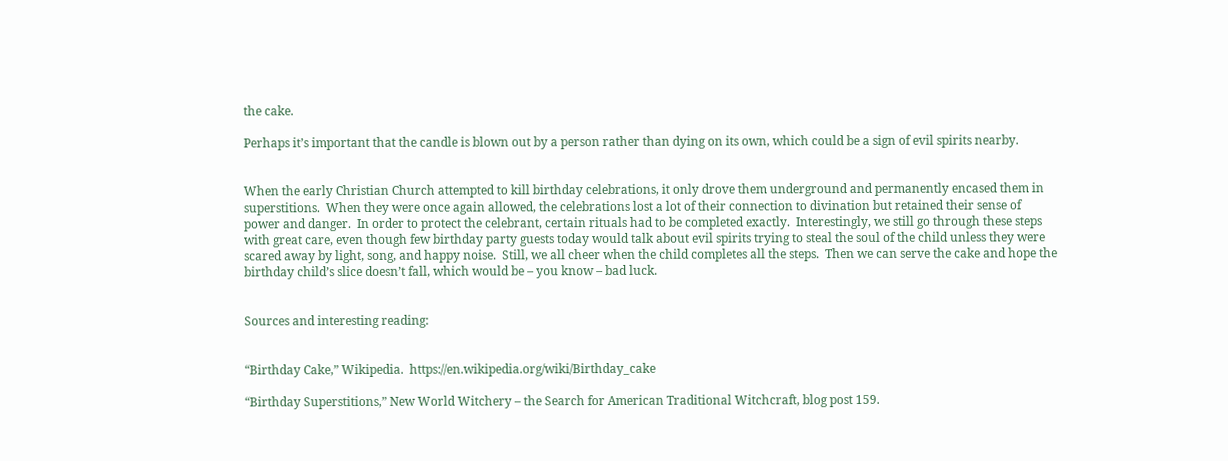the cake.

Perhaps it’s important that the candle is blown out by a person rather than dying on its own, which could be a sign of evil spirits nearby.


When the early Christian Church attempted to kill birthday celebrations, it only drove them underground and permanently encased them in  superstitions.  When they were once again allowed, the celebrations lost a lot of their connection to divination but retained their sense of power and danger.  In order to protect the celebrant, certain rituals had to be completed exactly.  Interestingly, we still go through these steps with great care, even though few birthday party guests today would talk about evil spirits trying to steal the soul of the child unless they were scared away by light, song, and happy noise.  Still, we all cheer when the child completes all the steps.  Then we can serve the cake and hope the birthday child’s slice doesn’t fall, which would be – you know – bad luck.


Sources and interesting reading:


“Birthday Cake,” Wikipedia.  https://en.wikipedia.org/wiki/Birthday_cake

“Birthday Superstitions,” New World Witchery – the Search for American Traditional Witchcraft, blog post 159.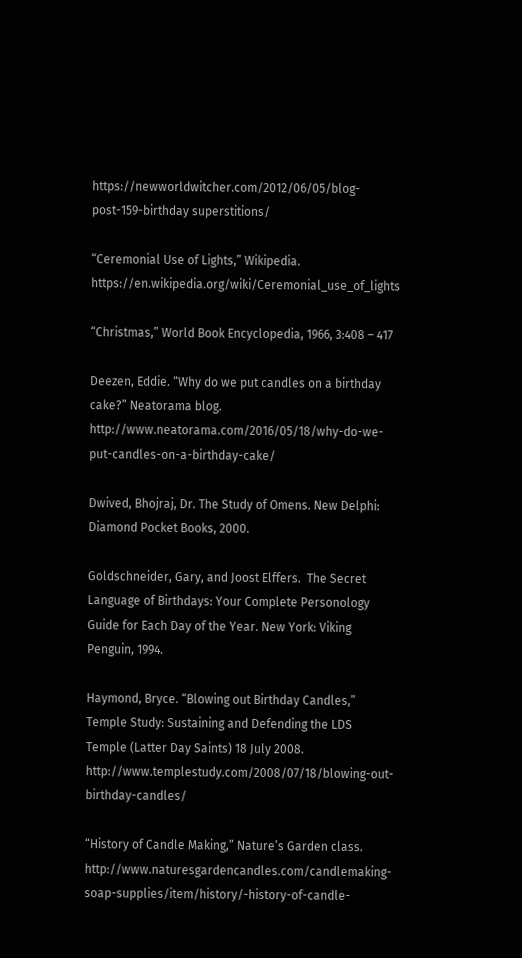https://newworldwitcher.com/2012/06/05/blog-post-159-birthday superstitions/

“Ceremonial Use of Lights,” Wikipedia. https://en.wikipedia.org/wiki/Ceremonial_use_of_lights

“Christmas,” World Book Encyclopedia, 1966, 3:408 – 417

Deezen, Eddie. “Why do we put candles on a birthday cake?” Neatorama blog. http://www.neatorama.com/2016/05/18/why-do-we-put-candles-on-a-birthday-cake/

Dwived, Bhojraj, Dr. The Study of Omens. New Delphi: Diamond Pocket Books, 2000.

Goldschneider, Gary, and Joost Elffers.  The Secret Language of Birthdays: Your Complete Personology Guide for Each Day of the Year. New York: Viking Penguin, 1994.

Haymond, Bryce. “Blowing out Birthday Candles,” Temple Study: Sustaining and Defending the LDS Temple (Latter Day Saints) 18 July 2008.  http://www.templestudy.com/2008/07/18/blowing-out-birthday-candles/

“History of Candle Making,” Nature’s Garden class. http://www.naturesgardencandles.com/candlemaking-soap-supplies/item/history/-history-of-candle-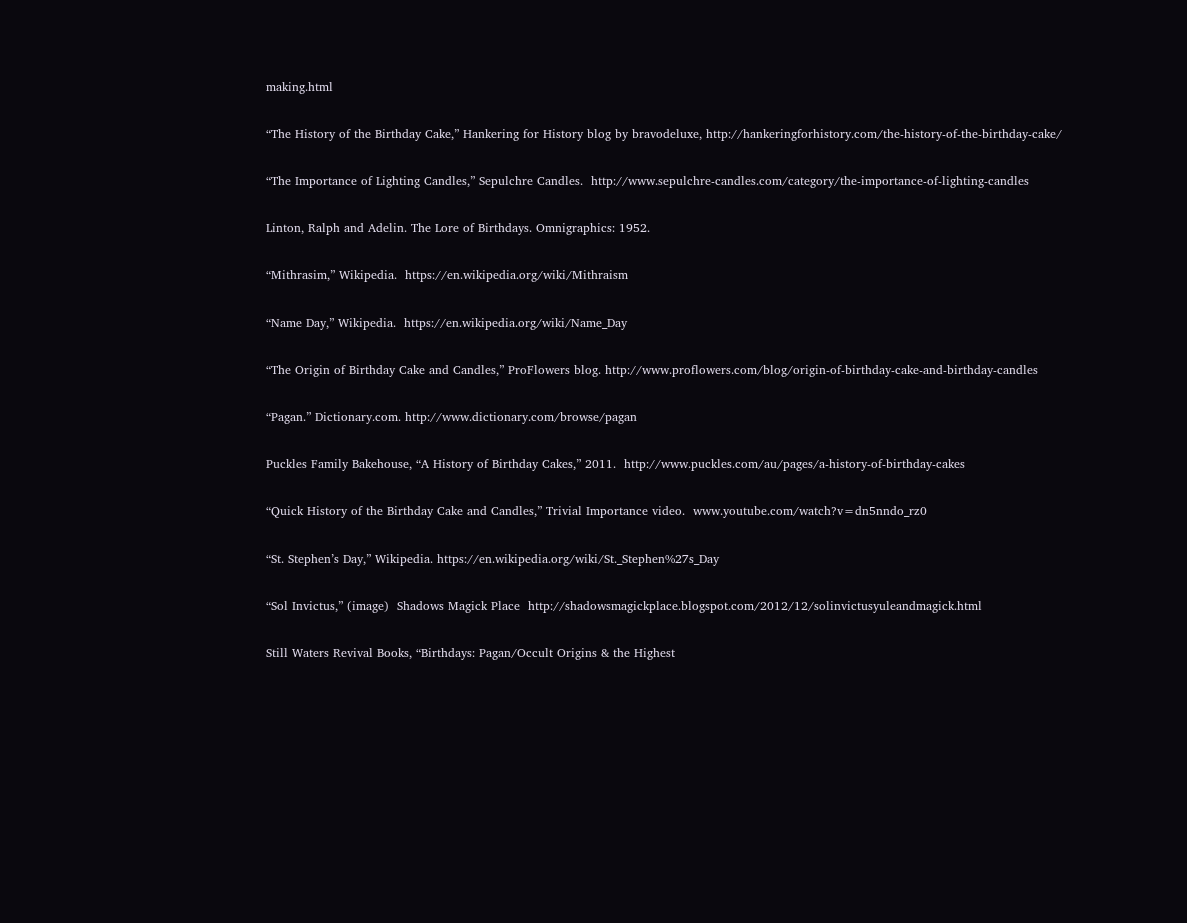making.html

“The History of the Birthday Cake,” Hankering for History blog by bravodeluxe, http://hankeringforhistory.com/the-history-of-the-birthday-cake/

“The Importance of Lighting Candles,” Sepulchre Candles.  http://www.sepulchre-candles.com/category/the-importance-of-lighting-candles

Linton, Ralph and Adelin. The Lore of Birthdays. Omnigraphics: 1952.

“Mithrasim,” Wikipedia.  https://en.wikipedia.org/wiki/Mithraism

“Name Day,” Wikipedia.  https://en.wikipedia.org/wiki/Name_Day

“The Origin of Birthday Cake and Candles,” ProFlowers blog. http://www.proflowers.com/blog/origin-of-birthday-cake-and-birthday-candles

“Pagan.” Dictionary.com. http://www.dictionary.com/browse/pagan

Puckles Family Bakehouse, “A History of Birthday Cakes,” 2011.  http://www.puckles.com/au/pages/a-history-of-birthday-cakes

“Quick History of the Birthday Cake and Candles,” Trivial Importance video.  www.youtube.com/watch?v=dn5nndo_rz0

“St. Stephen’s Day,” Wikipedia. https://en.wikipedia.org/wiki/St._Stephen%27s_Day

“Sol Invictus,” (image)  Shadows Magick Place  http://shadowsmagickplace.blogspot.com/2012/12/solinvictusyuleandmagick.html

Still Waters Revival Books, “Birthdays: Pagan/Occult Origins & the Highest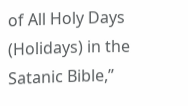of All Holy Days (Holidays) in the Satanic Bible,”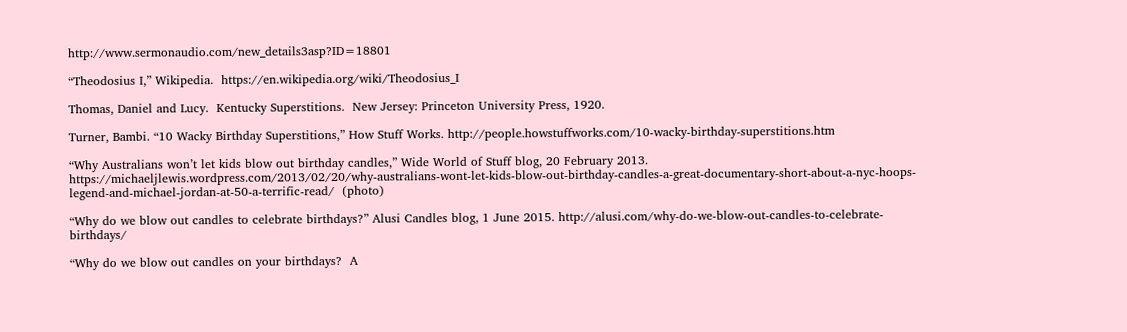http://www.sermonaudio.com/new_details3asp?ID=18801

“Theodosius I,” Wikipedia.  https://en.wikipedia.org/wiki/Theodosius_I

Thomas, Daniel and Lucy.  Kentucky Superstitions.  New Jersey: Princeton University Press, 1920.

Turner, Bambi. “10 Wacky Birthday Superstitions,” How Stuff Works. http://people.howstuffworks.com/10-wacky-birthday-superstitions.htm

“Why Australians won’t let kids blow out birthday candles,” Wide World of Stuff blog, 20 February 2013.  https://michaeljlewis.wordpress.com/2013/02/20/why-australians-wont-let-kids-blow-out-birthday-candles-a-great-documentary-short-about-a-nyc-hoops-legend-and-michael-jordan-at-50-a-terrific-read/  (photo)

“Why do we blow out candles to celebrate birthdays?” Alusi Candles blog, 1 June 2015. http://alusi.com/why-do-we-blow-out-candles-to-celebrate-birthdays/

“Why do we blow out candles on your birthdays?  A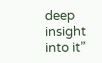deep insight into it”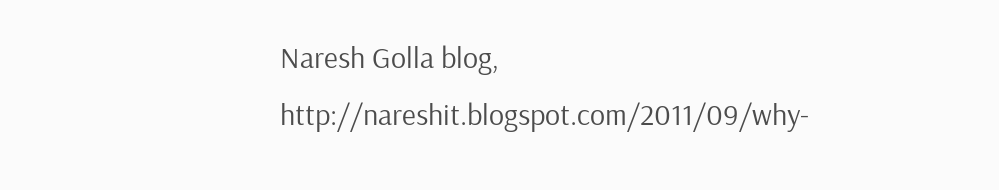Naresh Golla blog, http://nareshit.blogspot.com/2011/09/why-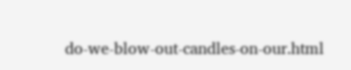do-we-blow-out-candles-on-our.html